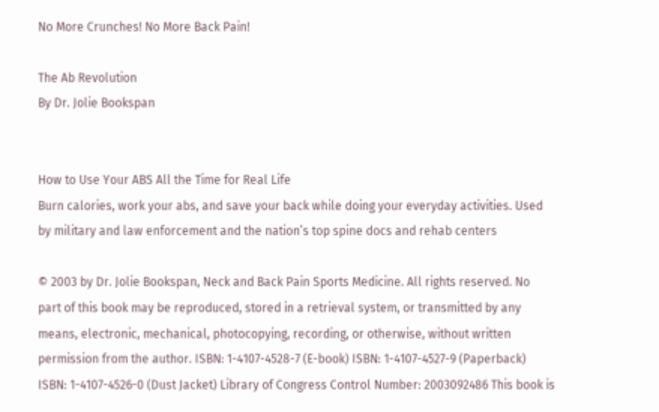No More Crunches! No More Back Pain!

The Ab Revolution
By Dr. Jolie Bookspan


How to Use Your ABS All the Time for Real Life
Burn calories, work your abs, and save your back while doing your everyday activities. Used by military and law enforcement and the nation’s top spine docs and rehab centers

© 2003 by Dr. Jolie Bookspan, Neck and Back Pain Sports Medicine. All rights reserved. No part of this book may be reproduced, stored in a retrieval system, or transmitted by any means, electronic, mechanical, photocopying, recording, or otherwise, without written permission from the author. ISBN: 1-4107-4528-7 (E-book) ISBN: 1-4107-4527-9 (Paperback) ISBN: 1-4107-4526-0 (Dust Jacket) Library of Congress Control Number: 2003092486 This book is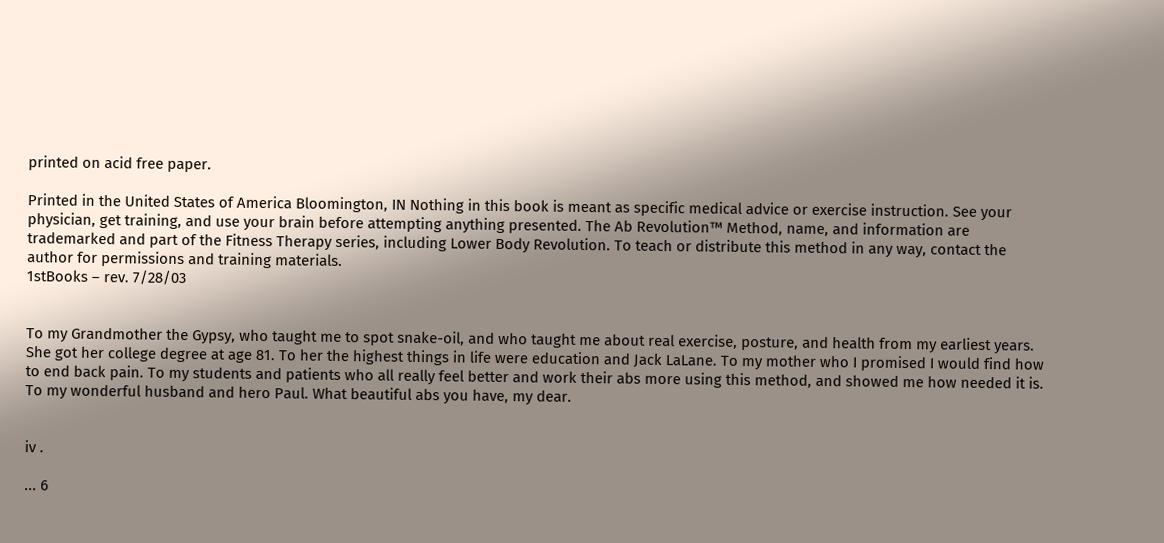printed on acid free paper.

Printed in the United States of America Bloomington, IN Nothing in this book is meant as specific medical advice or exercise instruction. See your physician, get training, and use your brain before attempting anything presented. The Ab Revolution™ Method, name, and information are trademarked and part of the Fitness Therapy series, including Lower Body Revolution. To teach or distribute this method in any way, contact the author for permissions and training materials.
1stBooks – rev. 7/28/03


To my Grandmother the Gypsy, who taught me to spot snake-oil, and who taught me about real exercise, posture, and health from my earliest years. She got her college degree at age 81. To her the highest things in life were education and Jack LaLane. To my mother who I promised I would find how to end back pain. To my students and patients who all really feel better and work their abs more using this method, and showed me how needed it is. To my wonderful husband and hero Paul. What beautiful abs you have, my dear.


iv .

... 6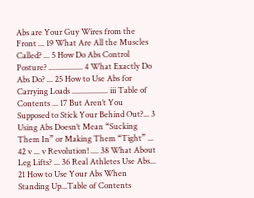Abs are Your Guy Wires from the Front ... 19 What Are All the Muscles Called? ... 5 How Do Abs Control Posture? ................. 4 What Exactly Do Abs Do? ... 25 How to Use Abs for Carrying Loads .................. iii Table of Contents ... 17 But Aren’t You Supposed to Stick Your Behind Out?... 3 Using Abs Doesn’t Mean “Sucking Them In” or Making Them “Tight” ... 42 v ... v Revolution! .... 38 What About Leg Lifts? ... 36 Real Athletes Use Abs... 21 How to Use Your Abs When Standing Up...Table of Contents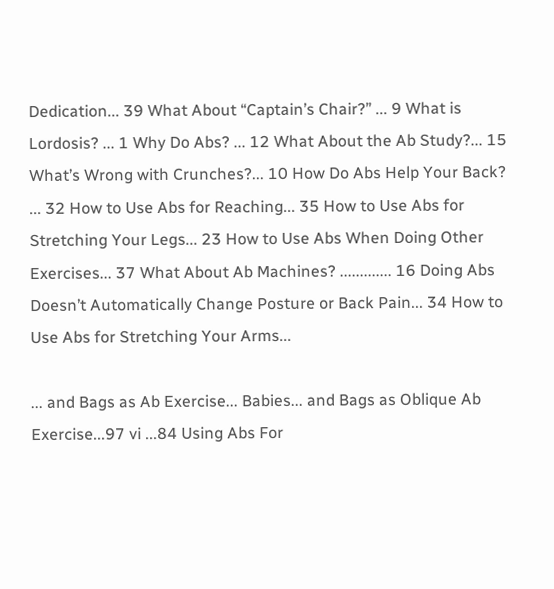Dedication... 39 What About “Captain’s Chair?” ... 9 What is Lordosis? ... 1 Why Do Abs? ... 12 What About the Ab Study?... 15 What’s Wrong with Crunches?... 10 How Do Abs Help Your Back? ... 32 How to Use Abs for Reaching... 35 How to Use Abs for Stretching Your Legs... 23 How to Use Abs When Doing Other Exercises... 37 What About Ab Machines? ............. 16 Doing Abs Doesn’t Automatically Change Posture or Back Pain... 34 How to Use Abs for Stretching Your Arms...

... and Bags as Ab Exercise... Babies... and Bags as Oblique Ab Exercise...97 vi ...84 Using Abs For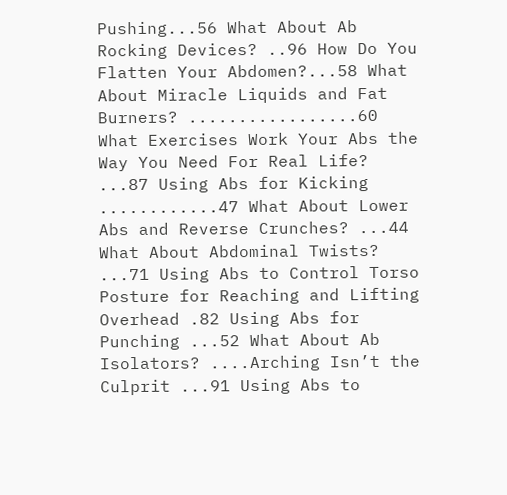Pushing...56 What About Ab Rocking Devices? ..96 How Do You Flatten Your Abdomen?...58 What About Miracle Liquids and Fat Burners? .................60 What Exercises Work Your Abs the Way You Need For Real Life? ...87 Using Abs for Kicking ............47 What About Lower Abs and Reverse Crunches? ...44 What About Abdominal Twists? ...71 Using Abs to Control Torso Posture for Reaching and Lifting Overhead .82 Using Abs for Punching ...52 What About Ab Isolators? ....Arching Isn’t the Culprit ...91 Using Abs to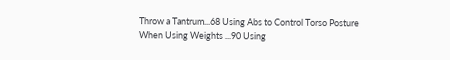Throw a Tantrum...68 Using Abs to Control Torso Posture When Using Weights ...90 Using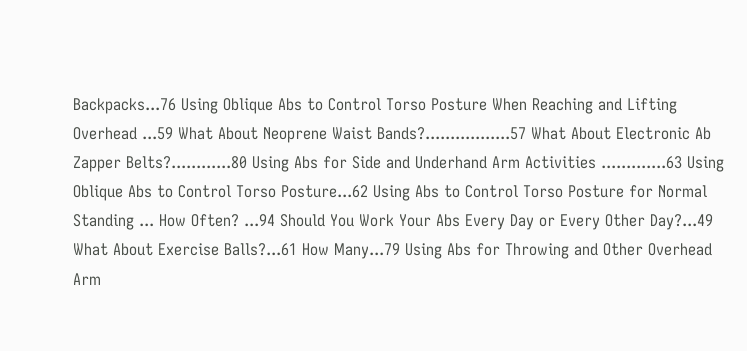Backpacks...76 Using Oblique Abs to Control Torso Posture When Reaching and Lifting Overhead ...59 What About Neoprene Waist Bands?.................57 What About Electronic Ab Zapper Belts?............80 Using Abs for Side and Underhand Arm Activities .............63 Using Oblique Abs to Control Torso Posture...62 Using Abs to Control Torso Posture for Normal Standing ... How Often? ...94 Should You Work Your Abs Every Day or Every Other Day?...49 What About Exercise Balls?...61 How Many...79 Using Abs for Throwing and Other Overhead Arm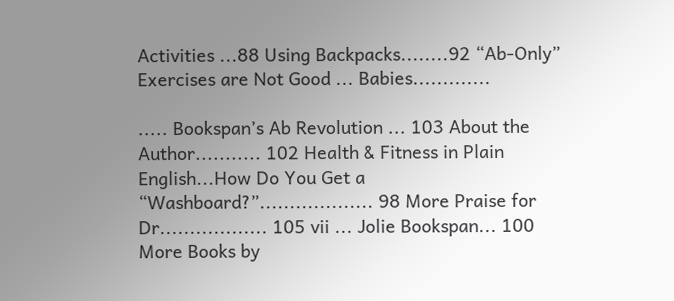Activities ...88 Using Backpacks........92 “Ab-Only” Exercises are Not Good ... Babies.............

..... Bookspan’s Ab Revolution ... 103 About the Author........... 102 Health & Fitness in Plain English...How Do You Get a “Washboard?”................... 98 More Praise for Dr.................. 105 vii ... Jolie Bookspan... 100 More Books by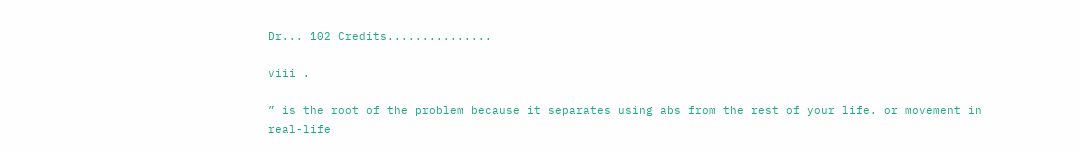Dr... 102 Credits...............

viii .

” is the root of the problem because it separates using abs from the rest of your life. or movement in real-life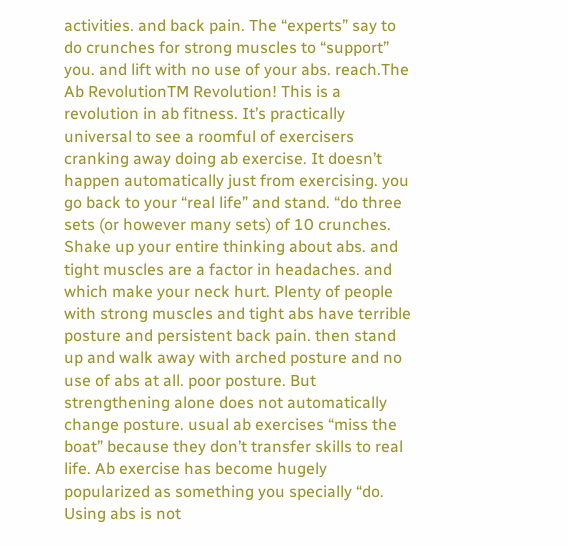activities. and back pain. The “experts” say to do crunches for strong muscles to “support” you. and lift with no use of your abs. reach.The Ab RevolutionTM Revolution! This is a revolution in ab fitness. It’s practically universal to see a roomful of exercisers cranking away doing ab exercise. It doesn’t happen automatically just from exercising. you go back to your “real life” and stand. “do three sets (or however many sets) of 10 crunches. Shake up your entire thinking about abs. and tight muscles are a factor in headaches. and which make your neck hurt. Plenty of people with strong muscles and tight abs have terrible posture and persistent back pain. then stand up and walk away with arched posture and no use of abs at all. poor posture. But strengthening alone does not automatically change posture. usual ab exercises “miss the boat” because they don’t transfer skills to real life. Ab exercise has become hugely popularized as something you specially “do. Using abs is not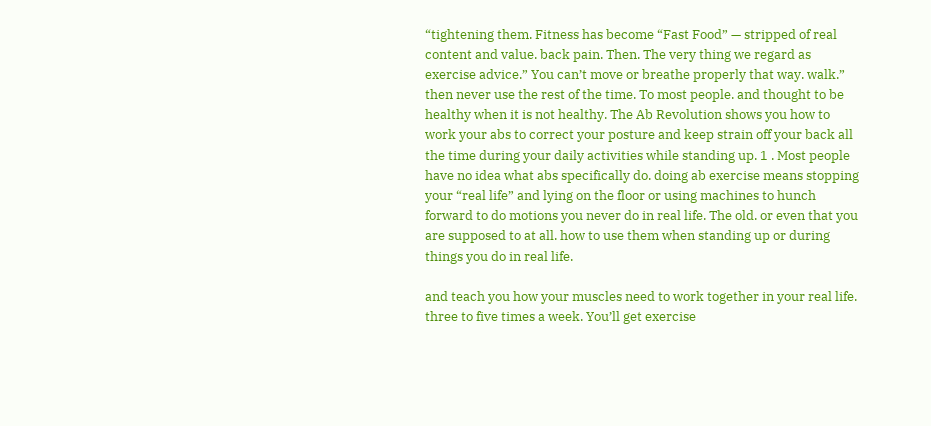“tightening them. Fitness has become “Fast Food” — stripped of real content and value. back pain. Then. The very thing we regard as exercise advice.” You can’t move or breathe properly that way. walk.” then never use the rest of the time. To most people. and thought to be healthy when it is not healthy. The Ab Revolution shows you how to work your abs to correct your posture and keep strain off your back all the time during your daily activities while standing up. 1 . Most people have no idea what abs specifically do. doing ab exercise means stopping your “real life” and lying on the floor or using machines to hunch forward to do motions you never do in real life. The old. or even that you are supposed to at all. how to use them when standing up or during things you do in real life.

and teach you how your muscles need to work together in your real life. three to five times a week. You’ll get exercise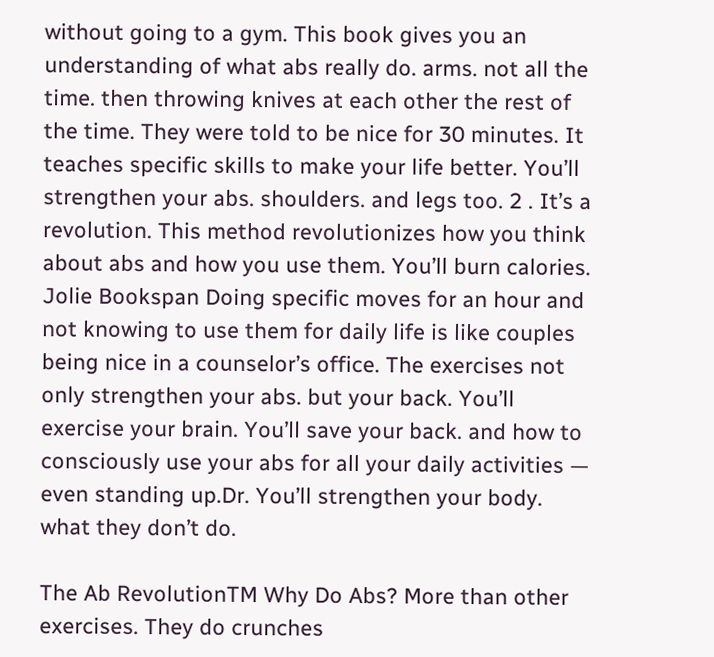without going to a gym. This book gives you an understanding of what abs really do. arms. not all the time. then throwing knives at each other the rest of the time. They were told to be nice for 30 minutes. It teaches specific skills to make your life better. You’ll strengthen your abs. shoulders. and legs too. 2 . It’s a revolution. This method revolutionizes how you think about abs and how you use them. You’ll burn calories. Jolie Bookspan Doing specific moves for an hour and not knowing to use them for daily life is like couples being nice in a counselor’s office. The exercises not only strengthen your abs. but your back. You’ll exercise your brain. You’ll save your back. and how to consciously use your abs for all your daily activities — even standing up.Dr. You’ll strengthen your body. what they don’t do.

The Ab RevolutionTM Why Do Abs? More than other exercises. They do crunches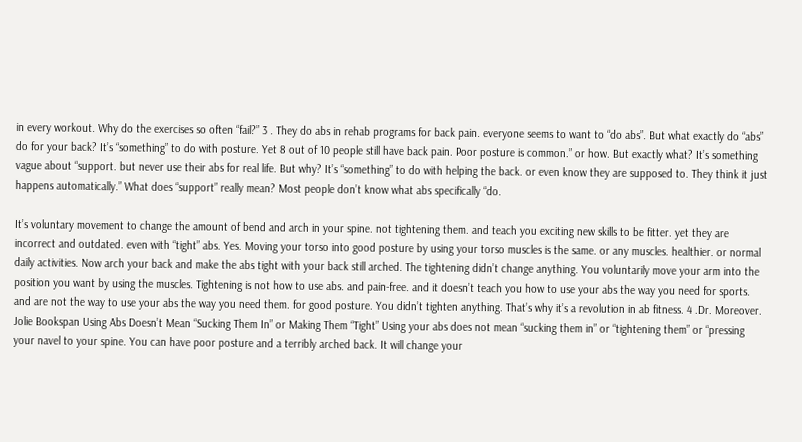in every workout. Why do the exercises so often “fail?” 3 . They do abs in rehab programs for back pain. everyone seems to want to “do abs”. But what exactly do “abs” do for your back? It’s “something” to do with posture. Yet 8 out of 10 people still have back pain. Poor posture is common.” or how. But exactly what? It’s something vague about “support. but never use their abs for real life. But why? It’s “something” to do with helping the back. or even know they are supposed to. They think it just happens automatically.” What does “support” really mean? Most people don’t know what abs specifically “do.

It’s voluntary movement to change the amount of bend and arch in your spine. not tightening them. and teach you exciting new skills to be fitter. yet they are incorrect and outdated. even with “tight” abs. Yes. Moving your torso into good posture by using your torso muscles is the same. or any muscles. healthier. or normal daily activities. Now arch your back and make the abs tight with your back still arched. The tightening didn’t change anything. You voluntarily move your arm into the position you want by using the muscles. Tightening is not how to use abs. and pain-free. and it doesn’t teach you how to use your abs the way you need for sports. and are not the way to use your abs the way you need them. for good posture. You didn’t tighten anything. That’s why it’s a revolution in ab fitness. 4 .Dr. Moreover. Jolie Bookspan Using Abs Doesn’t Mean “Sucking Them In” or Making Them “Tight” Using your abs does not mean “sucking them in” or “tightening them” or “pressing your navel to your spine. You can have poor posture and a terribly arched back. It will change your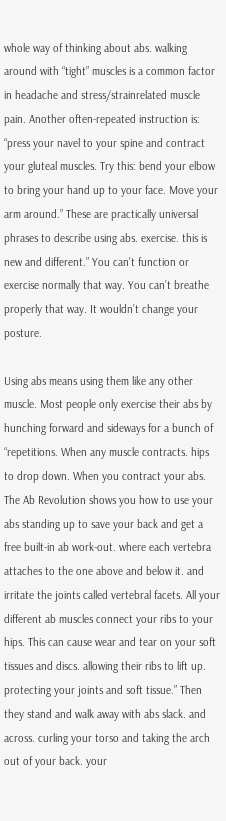whole way of thinking about abs. walking around with “tight” muscles is a common factor in headache and stress/strainrelated muscle pain. Another often-repeated instruction is: “press your navel to your spine and contract your gluteal muscles. Try this: bend your elbow to bring your hand up to your face. Move your arm around.” These are practically universal phrases to describe using abs. exercise. this is new and different.” You can’t function or exercise normally that way. You can’t breathe properly that way. It wouldn’t change your posture.

Using abs means using them like any other muscle. Most people only exercise their abs by hunching forward and sideways for a bunch of “repetitions. When any muscle contracts. hips to drop down. When you contract your abs. The Ab Revolution shows you how to use your abs standing up to save your back and get a free built-in ab work-out. where each vertebra attaches to the one above and below it. and irritate the joints called vertebral facets. All your different ab muscles connect your ribs to your hips. This can cause wear and tear on your soft tissues and discs. allowing their ribs to lift up. protecting your joints and soft tissue.” Then they stand and walk away with abs slack. and across. curling your torso and taking the arch out of your back. your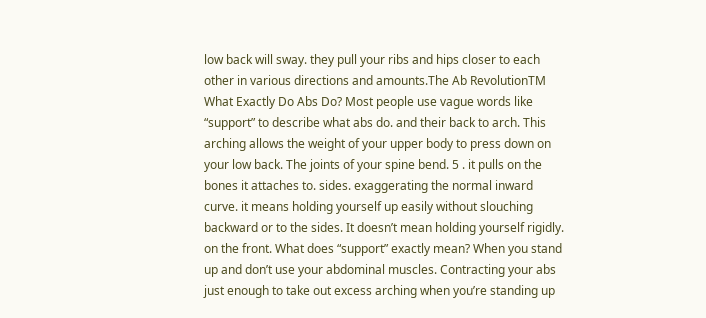low back will sway. they pull your ribs and hips closer to each other in various directions and amounts.The Ab RevolutionTM What Exactly Do Abs Do? Most people use vague words like “support” to describe what abs do. and their back to arch. This arching allows the weight of your upper body to press down on your low back. The joints of your spine bend. 5 . it pulls on the bones it attaches to. sides. exaggerating the normal inward curve. it means holding yourself up easily without slouching backward or to the sides. It doesn’t mean holding yourself rigidly. on the front. What does “support” exactly mean? When you stand up and don’t use your abdominal muscles. Contracting your abs just enough to take out excess arching when you’re standing up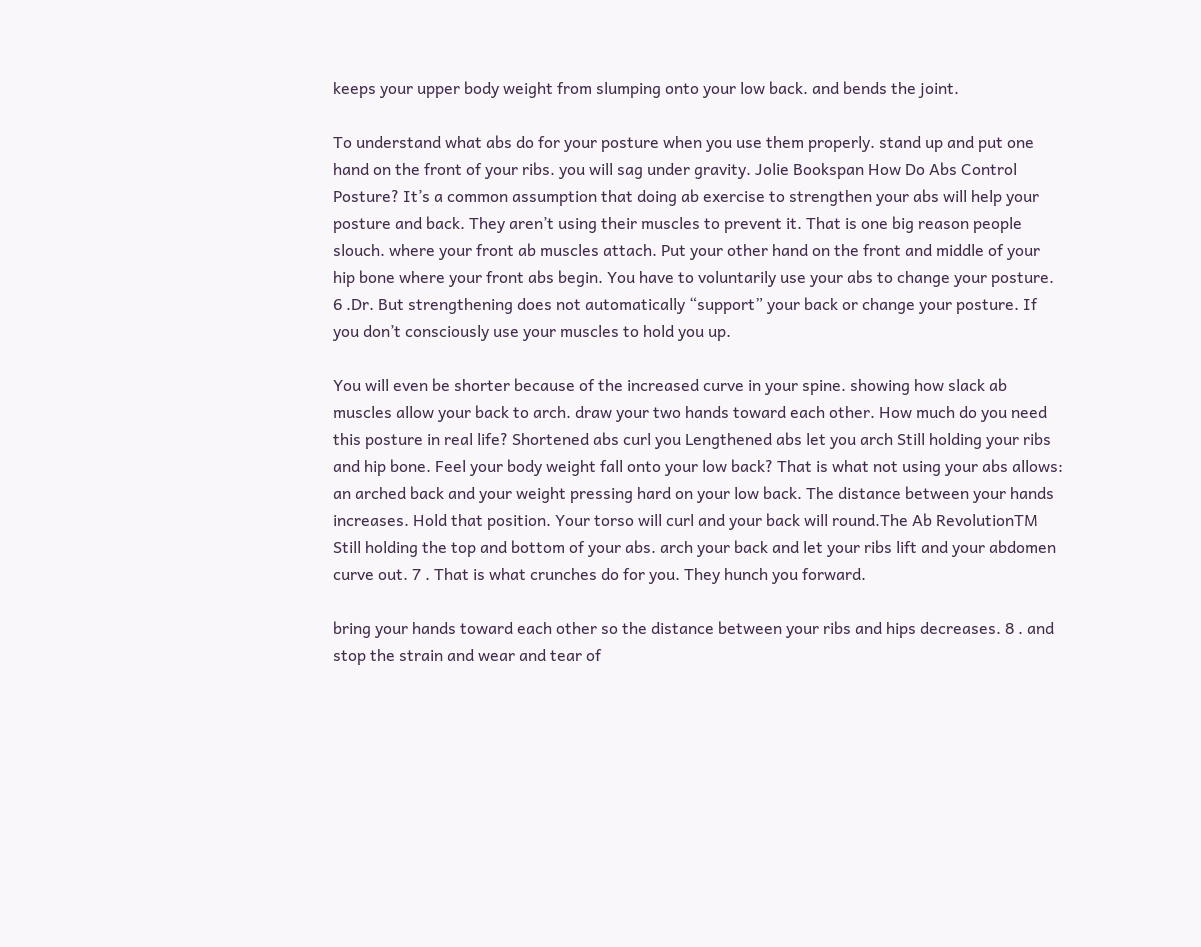keeps your upper body weight from slumping onto your low back. and bends the joint.

To understand what abs do for your posture when you use them properly. stand up and put one hand on the front of your ribs. you will sag under gravity. Jolie Bookspan How Do Abs Control Posture? It’s a common assumption that doing ab exercise to strengthen your abs will help your posture and back. They aren’t using their muscles to prevent it. That is one big reason people slouch. where your front ab muscles attach. Put your other hand on the front and middle of your hip bone where your front abs begin. You have to voluntarily use your abs to change your posture. 6 .Dr. But strengthening does not automatically “support” your back or change your posture. If you don’t consciously use your muscles to hold you up.

You will even be shorter because of the increased curve in your spine. showing how slack ab muscles allow your back to arch. draw your two hands toward each other. How much do you need this posture in real life? Shortened abs curl you Lengthened abs let you arch Still holding your ribs and hip bone. Feel your body weight fall onto your low back? That is what not using your abs allows: an arched back and your weight pressing hard on your low back. The distance between your hands increases. Hold that position. Your torso will curl and your back will round.The Ab RevolutionTM Still holding the top and bottom of your abs. arch your back and let your ribs lift and your abdomen curve out. 7 . That is what crunches do for you. They hunch you forward.

bring your hands toward each other so the distance between your ribs and hips decreases. 8 . and stop the strain and wear and tear of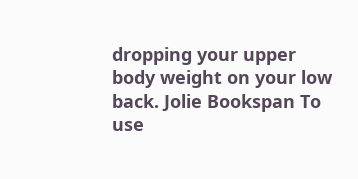dropping your upper body weight on your low back. Jolie Bookspan To use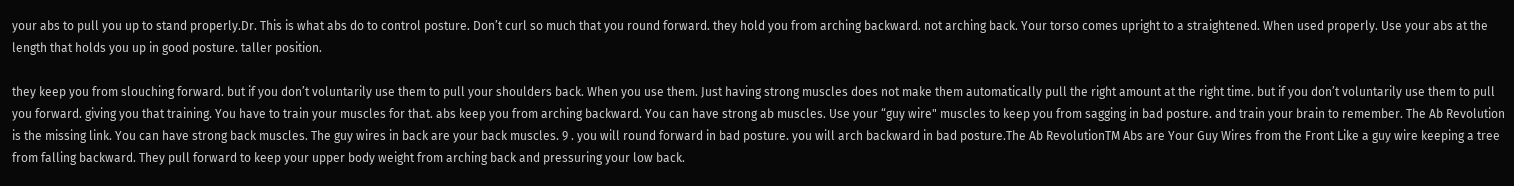your abs to pull you up to stand properly.Dr. This is what abs do to control posture. Don’t curl so much that you round forward. they hold you from arching backward. not arching back. Your torso comes upright to a straightened. When used properly. Use your abs at the length that holds you up in good posture. taller position.

they keep you from slouching forward. but if you don’t voluntarily use them to pull your shoulders back. When you use them. Just having strong muscles does not make them automatically pull the right amount at the right time. but if you don’t voluntarily use them to pull you forward. giving you that training. You have to train your muscles for that. abs keep you from arching backward. You can have strong ab muscles. Use your “guy wire" muscles to keep you from sagging in bad posture. and train your brain to remember. The Ab Revolution is the missing link. You can have strong back muscles. The guy wires in back are your back muscles. 9 . you will round forward in bad posture. you will arch backward in bad posture.The Ab RevolutionTM Abs are Your Guy Wires from the Front Like a guy wire keeping a tree from falling backward. They pull forward to keep your upper body weight from arching back and pressuring your low back.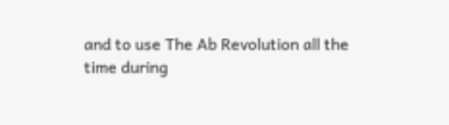and to use The Ab Revolution all the time during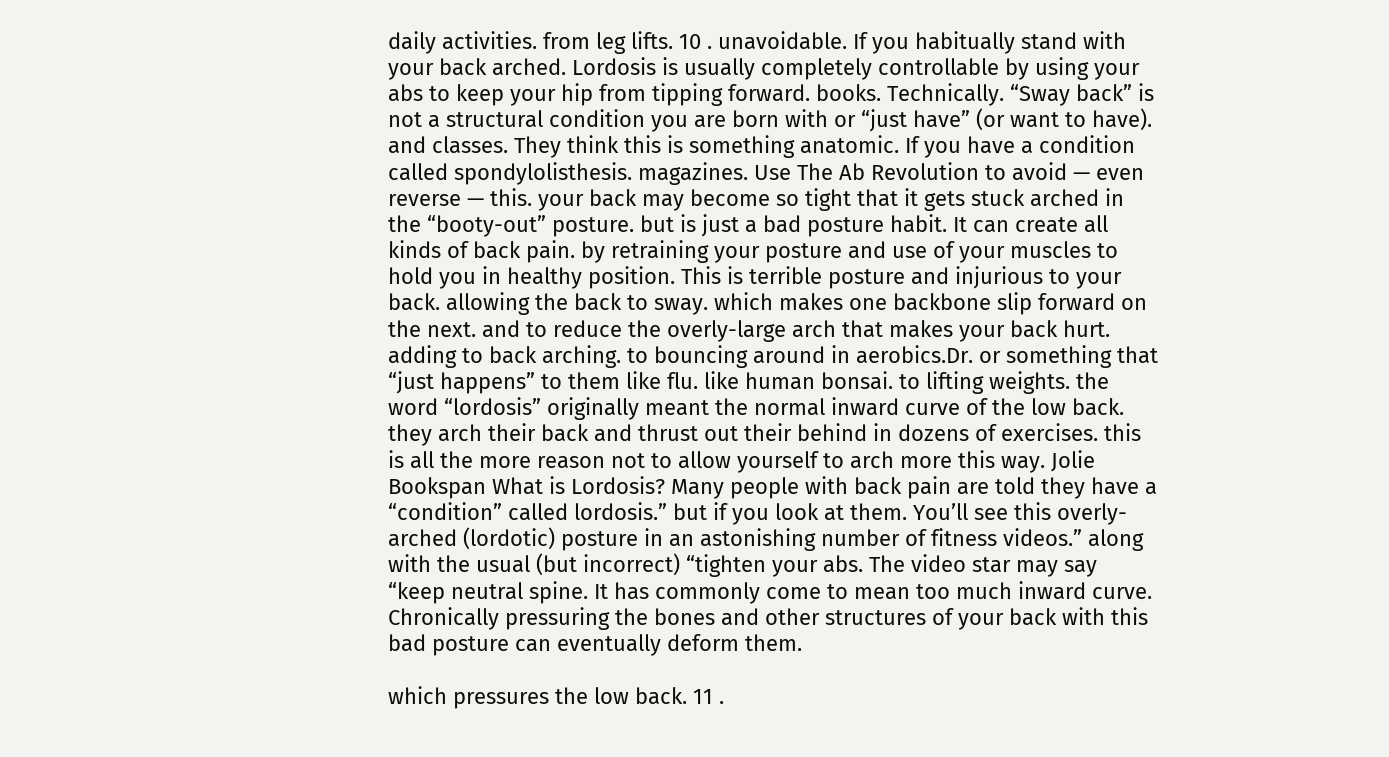daily activities. from leg lifts. 10 . unavoidable. If you habitually stand with your back arched. Lordosis is usually completely controllable by using your abs to keep your hip from tipping forward. books. Technically. “Sway back” is not a structural condition you are born with or “just have” (or want to have). and classes. They think this is something anatomic. If you have a condition called spondylolisthesis. magazines. Use The Ab Revolution to avoid — even reverse — this. your back may become so tight that it gets stuck arched in the “booty-out” posture. but is just a bad posture habit. It can create all kinds of back pain. by retraining your posture and use of your muscles to hold you in healthy position. This is terrible posture and injurious to your back. allowing the back to sway. which makes one backbone slip forward on the next. and to reduce the overly-large arch that makes your back hurt. adding to back arching. to bouncing around in aerobics.Dr. or something that “just happens” to them like flu. like human bonsai. to lifting weights. the word “lordosis” originally meant the normal inward curve of the low back. they arch their back and thrust out their behind in dozens of exercises. this is all the more reason not to allow yourself to arch more this way. Jolie Bookspan What is Lordosis? Many people with back pain are told they have a “condition” called lordosis.” but if you look at them. You’ll see this overly-arched (lordotic) posture in an astonishing number of fitness videos.” along with the usual (but incorrect) “tighten your abs. The video star may say “keep neutral spine. It has commonly come to mean too much inward curve. Chronically pressuring the bones and other structures of your back with this bad posture can eventually deform them.

which pressures the low back. 11 .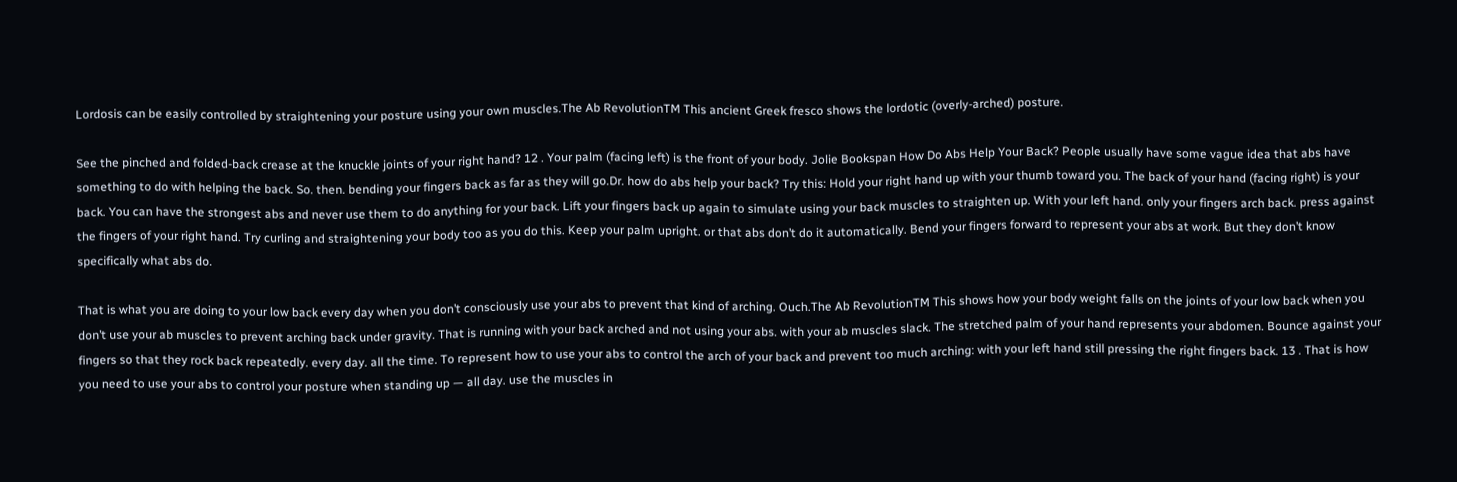Lordosis can be easily controlled by straightening your posture using your own muscles.The Ab RevolutionTM This ancient Greek fresco shows the lordotic (overly-arched) posture.

See the pinched and folded-back crease at the knuckle joints of your right hand? 12 . Your palm (facing left) is the front of your body. Jolie Bookspan How Do Abs Help Your Back? People usually have some vague idea that abs have something to do with helping the back. So. then. bending your fingers back as far as they will go.Dr. how do abs help your back? Try this: Hold your right hand up with your thumb toward you. The back of your hand (facing right) is your back. You can have the strongest abs and never use them to do anything for your back. Lift your fingers back up again to simulate using your back muscles to straighten up. With your left hand. only your fingers arch back. press against the fingers of your right hand. Try curling and straightening your body too as you do this. Keep your palm upright. or that abs don’t do it automatically. Bend your fingers forward to represent your abs at work. But they don’t know specifically what abs do.

That is what you are doing to your low back every day when you don’t consciously use your abs to prevent that kind of arching. Ouch.The Ab RevolutionTM This shows how your body weight falls on the joints of your low back when you don’t use your ab muscles to prevent arching back under gravity. That is running with your back arched and not using your abs. with your ab muscles slack. The stretched palm of your hand represents your abdomen. Bounce against your fingers so that they rock back repeatedly. every day. all the time. To represent how to use your abs to control the arch of your back and prevent too much arching: with your left hand still pressing the right fingers back. 13 . That is how you need to use your abs to control your posture when standing up — all day. use the muscles in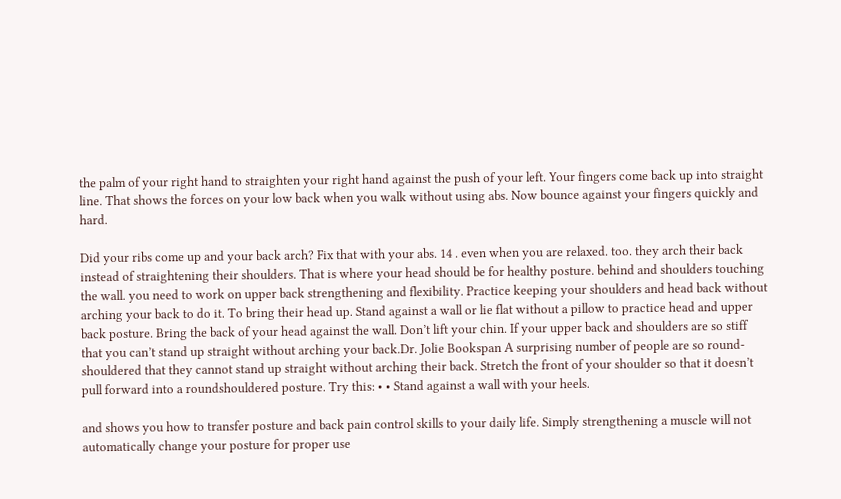the palm of your right hand to straighten your right hand against the push of your left. Your fingers come back up into straight line. That shows the forces on your low back when you walk without using abs. Now bounce against your fingers quickly and hard.

Did your ribs come up and your back arch? Fix that with your abs. 14 . even when you are relaxed. too. they arch their back instead of straightening their shoulders. That is where your head should be for healthy posture. behind and shoulders touching the wall. you need to work on upper back strengthening and flexibility. Practice keeping your shoulders and head back without arching your back to do it. To bring their head up. Stand against a wall or lie flat without a pillow to practice head and upper back posture. Bring the back of your head against the wall. Don’t lift your chin. If your upper back and shoulders are so stiff that you can’t stand up straight without arching your back.Dr. Jolie Bookspan A surprising number of people are so round-shouldered that they cannot stand up straight without arching their back. Stretch the front of your shoulder so that it doesn’t pull forward into a roundshouldered posture. Try this: • • Stand against a wall with your heels.

and shows you how to transfer posture and back pain control skills to your daily life. Simply strengthening a muscle will not automatically change your posture for proper use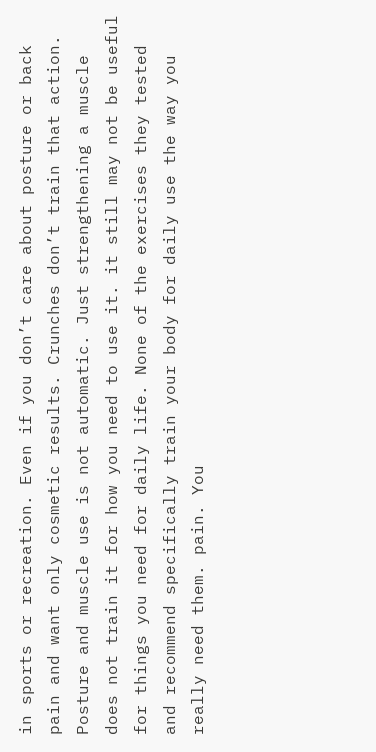in sports or recreation. Even if you don’t care about posture or back pain and want only cosmetic results. Crunches don’t train that action. Posture and muscle use is not automatic. Just strengthening a muscle does not train it for how you need to use it. it still may not be useful for things you need for daily life. None of the exercises they tested and recommend specifically train your body for daily use the way you really need them. pain. You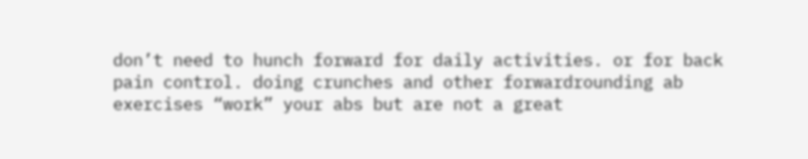don’t need to hunch forward for daily activities. or for back pain control. doing crunches and other forwardrounding ab exercises “work” your abs but are not a great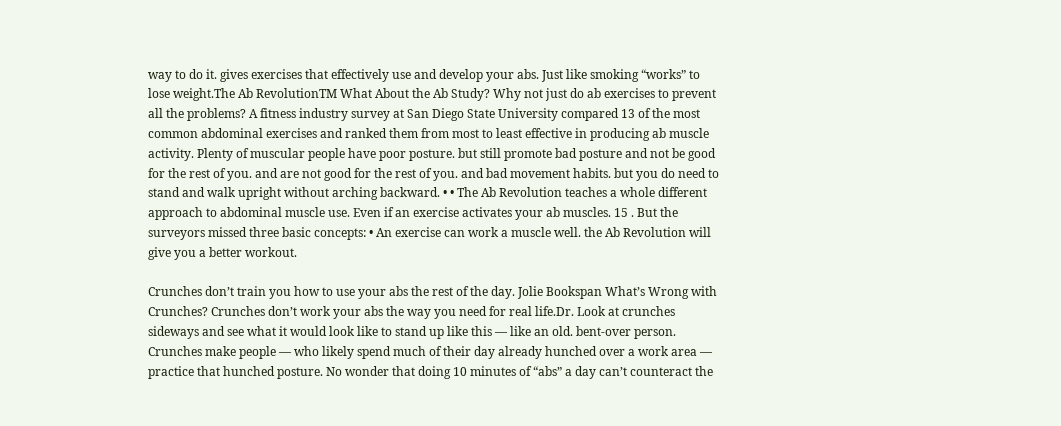way to do it. gives exercises that effectively use and develop your abs. Just like smoking “works” to lose weight.The Ab RevolutionTM What About the Ab Study? Why not just do ab exercises to prevent all the problems? A fitness industry survey at San Diego State University compared 13 of the most common abdominal exercises and ranked them from most to least effective in producing ab muscle activity. Plenty of muscular people have poor posture. but still promote bad posture and not be good for the rest of you. and are not good for the rest of you. and bad movement habits. but you do need to stand and walk upright without arching backward. • • The Ab Revolution teaches a whole different approach to abdominal muscle use. Even if an exercise activates your ab muscles. 15 . But the surveyors missed three basic concepts: • An exercise can work a muscle well. the Ab Revolution will give you a better workout.

Crunches don’t train you how to use your abs the rest of the day. Jolie Bookspan What’s Wrong with Crunches? Crunches don’t work your abs the way you need for real life.Dr. Look at crunches sideways and see what it would look like to stand up like this — like an old. bent-over person. Crunches make people — who likely spend much of their day already hunched over a work area — practice that hunched posture. No wonder that doing 10 minutes of “abs” a day can’t counteract the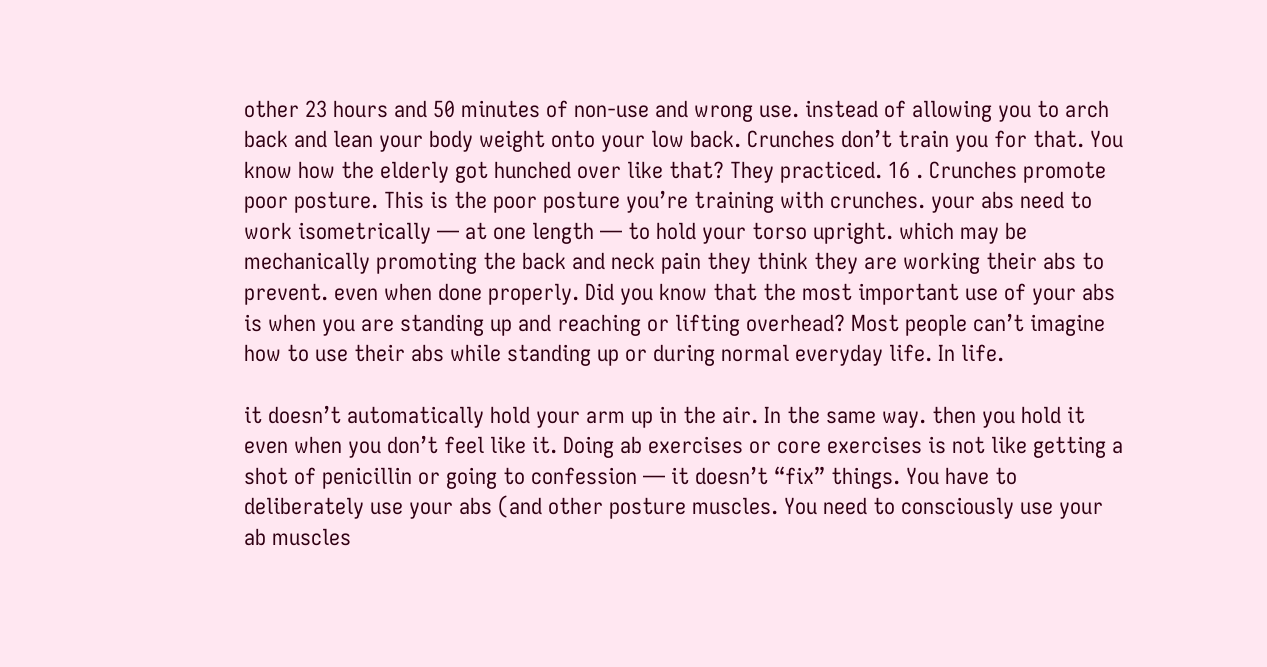other 23 hours and 50 minutes of non-use and wrong use. instead of allowing you to arch back and lean your body weight onto your low back. Crunches don’t train you for that. You know how the elderly got hunched over like that? They practiced. 16 . Crunches promote poor posture. This is the poor posture you’re training with crunches. your abs need to work isometrically — at one length — to hold your torso upright. which may be mechanically promoting the back and neck pain they think they are working their abs to prevent. even when done properly. Did you know that the most important use of your abs is when you are standing up and reaching or lifting overhead? Most people can’t imagine how to use their abs while standing up or during normal everyday life. In life.

it doesn’t automatically hold your arm up in the air. In the same way. then you hold it even when you don’t feel like it. Doing ab exercises or core exercises is not like getting a shot of penicillin or going to confession — it doesn’t “fix” things. You have to deliberately use your abs (and other posture muscles. You need to consciously use your ab muscles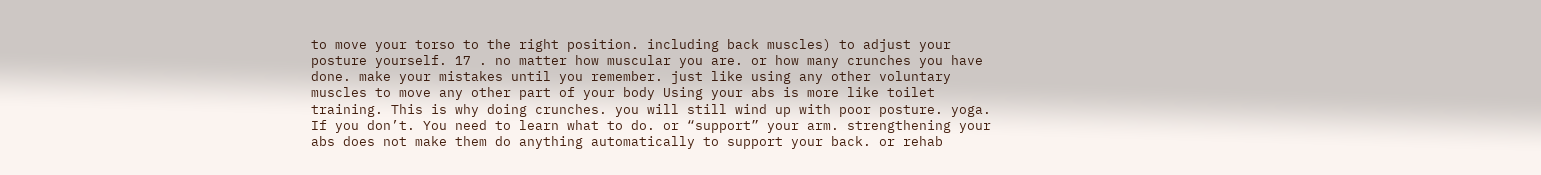to move your torso to the right position. including back muscles) to adjust your posture yourself. 17 . no matter how muscular you are. or how many crunches you have done. make your mistakes until you remember. just like using any other voluntary muscles to move any other part of your body Using your abs is more like toilet training. This is why doing crunches. you will still wind up with poor posture. yoga. If you don’t. You need to learn what to do. or “support” your arm. strengthening your abs does not make them do anything automatically to support your back. or rehab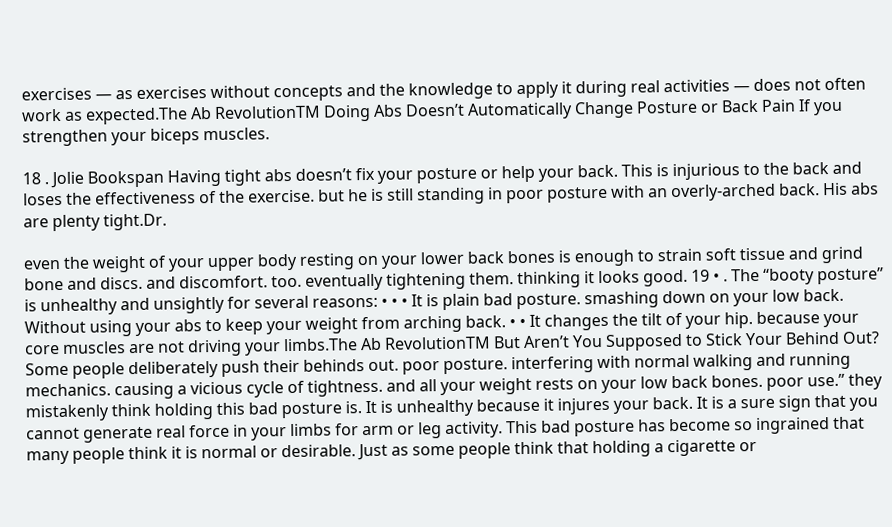exercises — as exercises without concepts and the knowledge to apply it during real activities — does not often work as expected.The Ab RevolutionTM Doing Abs Doesn’t Automatically Change Posture or Back Pain If you strengthen your biceps muscles.

18 . Jolie Bookspan Having tight abs doesn’t fix your posture or help your back. This is injurious to the back and loses the effectiveness of the exercise. but he is still standing in poor posture with an overly-arched back. His abs are plenty tight.Dr.

even the weight of your upper body resting on your lower back bones is enough to strain soft tissue and grind bone and discs. and discomfort. too. eventually tightening them. thinking it looks good. 19 • . The “booty posture” is unhealthy and unsightly for several reasons: • • • It is plain bad posture. smashing down on your low back. Without using your abs to keep your weight from arching back. • • It changes the tilt of your hip. because your core muscles are not driving your limbs.The Ab RevolutionTM But Aren’t You Supposed to Stick Your Behind Out? Some people deliberately push their behinds out. poor posture. interfering with normal walking and running mechanics. causing a vicious cycle of tightness. and all your weight rests on your low back bones. poor use.” they mistakenly think holding this bad posture is. It is unhealthy because it injures your back. It is a sure sign that you cannot generate real force in your limbs for arm or leg activity. This bad posture has become so ingrained that many people think it is normal or desirable. Just as some people think that holding a cigarette or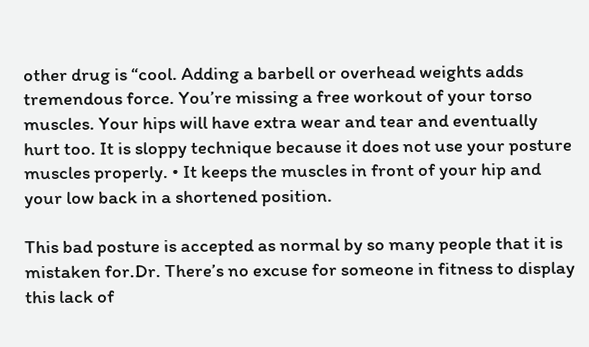other drug is “cool. Adding a barbell or overhead weights adds tremendous force. You’re missing a free workout of your torso muscles. Your hips will have extra wear and tear and eventually hurt too. It is sloppy technique because it does not use your posture muscles properly. • It keeps the muscles in front of your hip and your low back in a shortened position.

This bad posture is accepted as normal by so many people that it is mistaken for.Dr. There’s no excuse for someone in fitness to display this lack of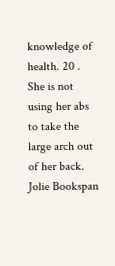knowledge of health. 20 . She is not using her abs to take the large arch out of her back. Jolie Bookspan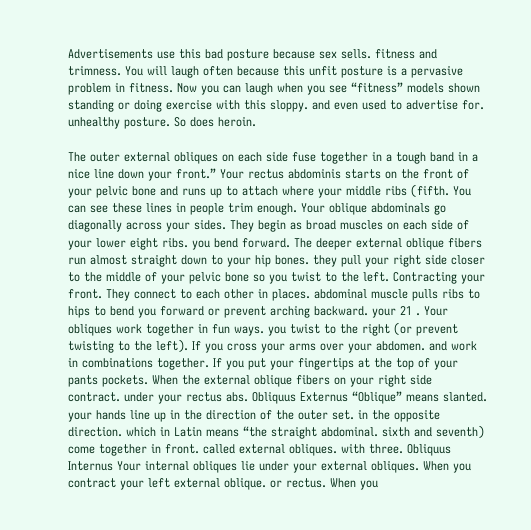Advertisements use this bad posture because sex sells. fitness and trimness. You will laugh often because this unfit posture is a pervasive problem in fitness. Now you can laugh when you see “fitness” models shown standing or doing exercise with this sloppy. and even used to advertise for. unhealthy posture. So does heroin.

The outer external obliques on each side fuse together in a tough band in a nice line down your front.” Your rectus abdominis starts on the front of your pelvic bone and runs up to attach where your middle ribs (fifth. You can see these lines in people trim enough. Your oblique abdominals go diagonally across your sides. They begin as broad muscles on each side of your lower eight ribs. you bend forward. The deeper external oblique fibers run almost straight down to your hip bones. they pull your right side closer to the middle of your pelvic bone so you twist to the left. Contracting your front. They connect to each other in places. abdominal muscle pulls ribs to hips to bend you forward or prevent arching backward. your 21 . Your obliques work together in fun ways. you twist to the right (or prevent twisting to the left). If you cross your arms over your abdomen. and work in combinations together. If you put your fingertips at the top of your pants pockets. When the external oblique fibers on your right side contract. under your rectus abs. Obliquus Externus “Oblique” means slanted. your hands line up in the direction of the outer set. in the opposite direction. which in Latin means “the straight abdominal. sixth and seventh) come together in front. called external obliques. with three. Obliquus Internus Your internal obliques lie under your external obliques. When you contract your left external oblique. or rectus. When you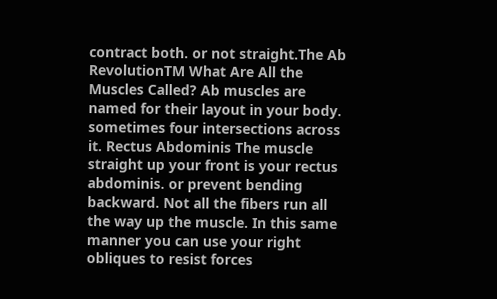contract both. or not straight.The Ab RevolutionTM What Are All the Muscles Called? Ab muscles are named for their layout in your body. sometimes four intersections across it. Rectus Abdominis The muscle straight up your front is your rectus abdominis. or prevent bending backward. Not all the fibers run all the way up the muscle. In this same manner you can use your right obliques to resist forces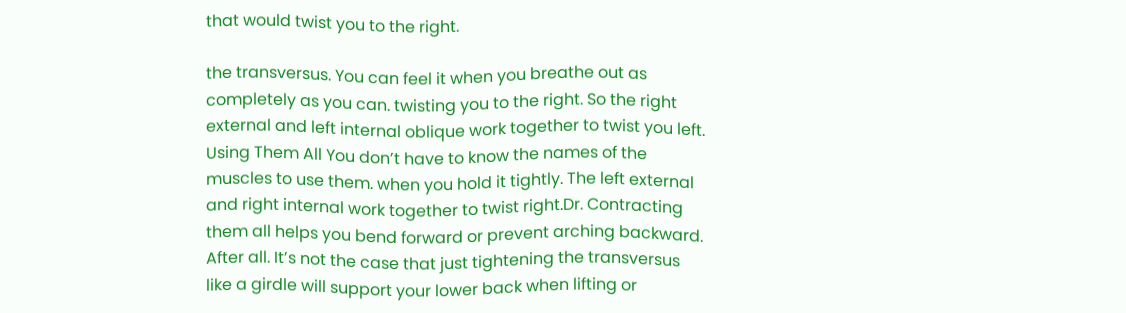that would twist you to the right.

the transversus. You can feel it when you breathe out as completely as you can. twisting you to the right. So the right external and left internal oblique work together to twist you left. Using Them All You don’t have to know the names of the muscles to use them. when you hold it tightly. The left external and right internal work together to twist right.Dr. Contracting them all helps you bend forward or prevent arching backward. After all. It’s not the case that just tightening the transversus like a girdle will support your lower back when lifting or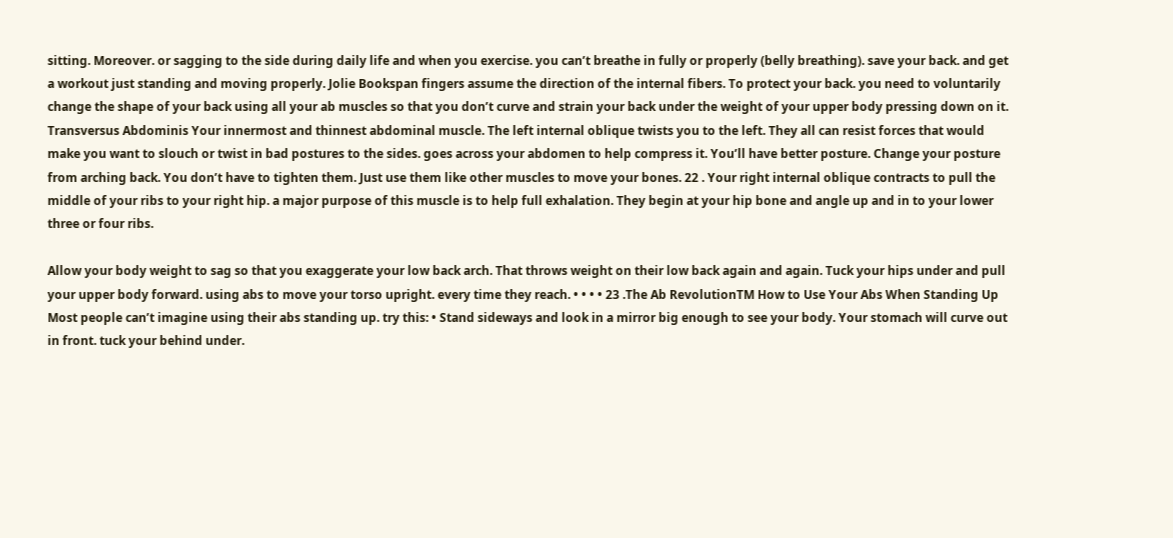sitting. Moreover. or sagging to the side during daily life and when you exercise. you can’t breathe in fully or properly (belly breathing). save your back. and get a workout just standing and moving properly. Jolie Bookspan fingers assume the direction of the internal fibers. To protect your back. you need to voluntarily change the shape of your back using all your ab muscles so that you don’t curve and strain your back under the weight of your upper body pressing down on it. Transversus Abdominis Your innermost and thinnest abdominal muscle. The left internal oblique twists you to the left. They all can resist forces that would make you want to slouch or twist in bad postures to the sides. goes across your abdomen to help compress it. You’ll have better posture. Change your posture from arching back. You don’t have to tighten them. Just use them like other muscles to move your bones. 22 . Your right internal oblique contracts to pull the middle of your ribs to your right hip. a major purpose of this muscle is to help full exhalation. They begin at your hip bone and angle up and in to your lower three or four ribs.

Allow your body weight to sag so that you exaggerate your low back arch. That throws weight on their low back again and again. Tuck your hips under and pull your upper body forward. using abs to move your torso upright. every time they reach. • • • • 23 .The Ab RevolutionTM How to Use Your Abs When Standing Up Most people can’t imagine using their abs standing up. try this: • Stand sideways and look in a mirror big enough to see your body. Your stomach will curve out in front. tuck your behind under.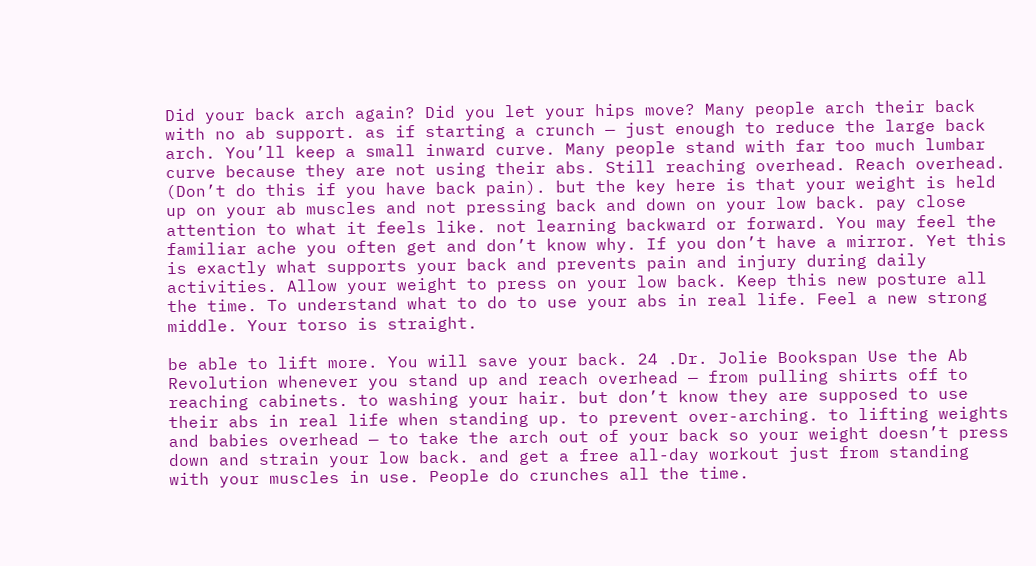Did your back arch again? Did you let your hips move? Many people arch their back with no ab support. as if starting a crunch — just enough to reduce the large back arch. You’ll keep a small inward curve. Many people stand with far too much lumbar curve because they are not using their abs. Still reaching overhead. Reach overhead. (Don’t do this if you have back pain). but the key here is that your weight is held up on your ab muscles and not pressing back and down on your low back. pay close attention to what it feels like. not learning backward or forward. You may feel the familiar ache you often get and don’t know why. If you don’t have a mirror. Yet this is exactly what supports your back and prevents pain and injury during daily activities. Allow your weight to press on your low back. Keep this new posture all the time. To understand what to do to use your abs in real life. Feel a new strong middle. Your torso is straight.

be able to lift more. You will save your back. 24 .Dr. Jolie Bookspan Use the Ab Revolution whenever you stand up and reach overhead — from pulling shirts off to reaching cabinets. to washing your hair. but don’t know they are supposed to use their abs in real life when standing up. to prevent over-arching. to lifting weights and babies overhead — to take the arch out of your back so your weight doesn’t press down and strain your low back. and get a free all-day workout just from standing with your muscles in use. People do crunches all the time.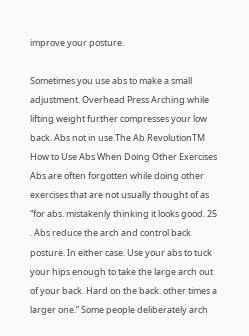improve your posture.

Sometimes you use abs to make a small adjustment. Overhead Press Arching while lifting weight further compresses your low back. Abs not in use.The Ab RevolutionTM How to Use Abs When Doing Other Exercises Abs are often forgotten while doing other exercises that are not usually thought of as “for abs. mistakenly thinking it looks good. 25 . Abs reduce the arch and control back posture. In either case. Use your abs to tuck your hips enough to take the large arch out of your back. Hard on the back. other times a larger one.” Some people deliberately arch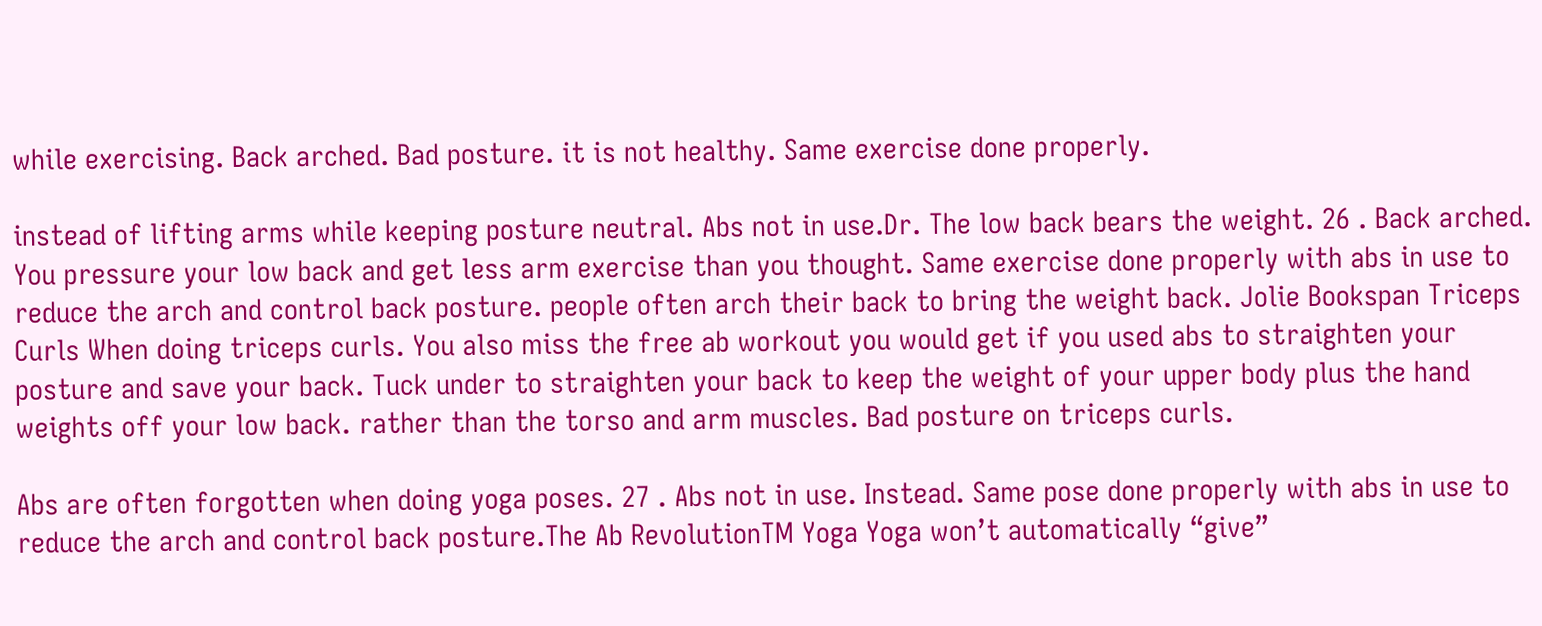while exercising. Back arched. Bad posture. it is not healthy. Same exercise done properly.

instead of lifting arms while keeping posture neutral. Abs not in use.Dr. The low back bears the weight. 26 . Back arched. You pressure your low back and get less arm exercise than you thought. Same exercise done properly with abs in use to reduce the arch and control back posture. people often arch their back to bring the weight back. Jolie Bookspan Triceps Curls When doing triceps curls. You also miss the free ab workout you would get if you used abs to straighten your posture and save your back. Tuck under to straighten your back to keep the weight of your upper body plus the hand weights off your low back. rather than the torso and arm muscles. Bad posture on triceps curls.

Abs are often forgotten when doing yoga poses. 27 . Abs not in use. Instead. Same pose done properly with abs in use to reduce the arch and control back posture.The Ab RevolutionTM Yoga Yoga won’t automatically “give”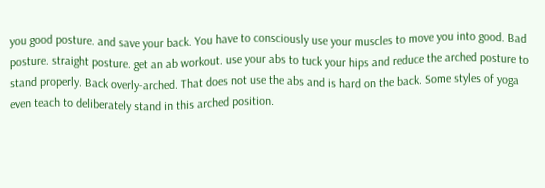you good posture. and save your back. You have to consciously use your muscles to move you into good. Bad posture. straight posture. get an ab workout. use your abs to tuck your hips and reduce the arched posture to stand properly. Back overly-arched. That does not use the abs and is hard on the back. Some styles of yoga even teach to deliberately stand in this arched position.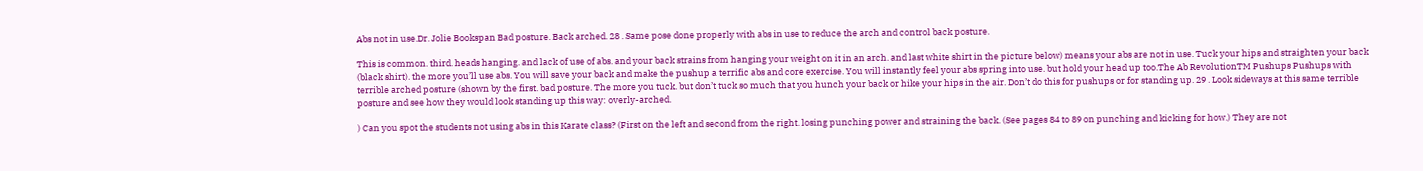Abs not in use.Dr. Jolie Bookspan Bad posture. Back arched. 28 . Same pose done properly with abs in use to reduce the arch and control back posture.

This is common. third. heads hanging. and lack of use of abs. and your back strains from hanging your weight on it in an arch. and last white shirt in the picture below) means your abs are not in use. Tuck your hips and straighten your back (black shirt). the more you’ll use abs. You will save your back and make the pushup a terrific abs and core exercise. You will instantly feel your abs spring into use. but hold your head up too.The Ab RevolutionTM Pushups Pushups with terrible arched posture (shown by the first. bad posture. The more you tuck. but don’t tuck so much that you hunch your back or hike your hips in the air. Don’t do this for pushups or for standing up. 29 . Look sideways at this same terrible posture and see how they would look standing up this way: overly-arched.

) Can you spot the students not using abs in this Karate class? (First on the left and second from the right. losing punching power and straining the back. (See pages 84 to 89 on punching and kicking for how.) They are not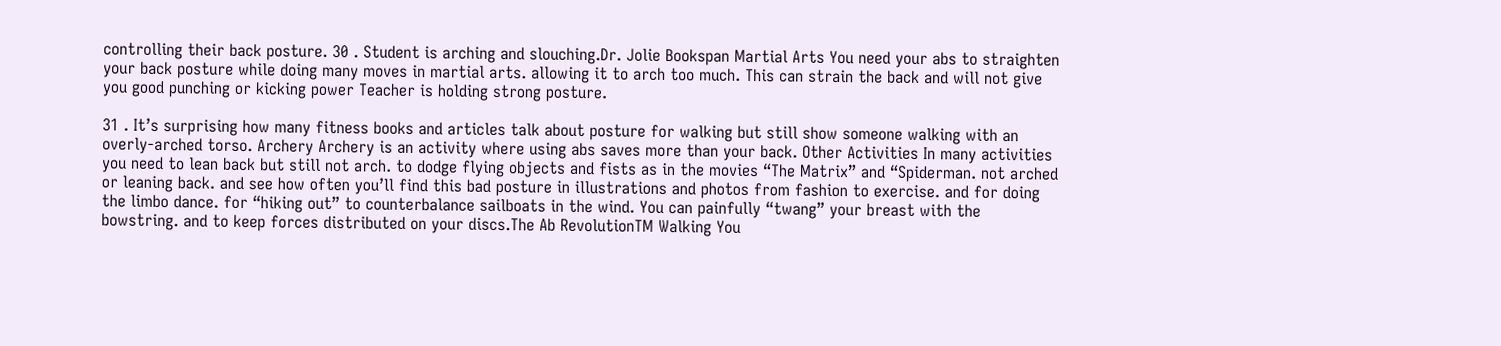controlling their back posture. 30 . Student is arching and slouching.Dr. Jolie Bookspan Martial Arts You need your abs to straighten your back posture while doing many moves in martial arts. allowing it to arch too much. This can strain the back and will not give you good punching or kicking power Teacher is holding strong posture.

31 . It’s surprising how many fitness books and articles talk about posture for walking but still show someone walking with an overly-arched torso. Archery Archery is an activity where using abs saves more than your back. Other Activities In many activities you need to lean back but still not arch. to dodge flying objects and fists as in the movies “The Matrix” and “Spiderman. not arched or leaning back. and see how often you’ll find this bad posture in illustrations and photos from fashion to exercise. and for doing the limbo dance. for “hiking out” to counterbalance sailboats in the wind. You can painfully “twang” your breast with the bowstring. and to keep forces distributed on your discs.The Ab RevolutionTM Walking You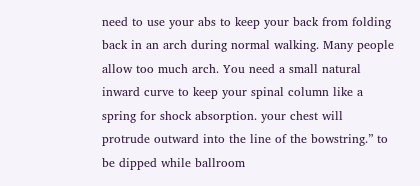need to use your abs to keep your back from folding back in an arch during normal walking. Many people allow too much arch. You need a small natural inward curve to keep your spinal column like a spring for shock absorption. your chest will protrude outward into the line of the bowstring.” to be dipped while ballroom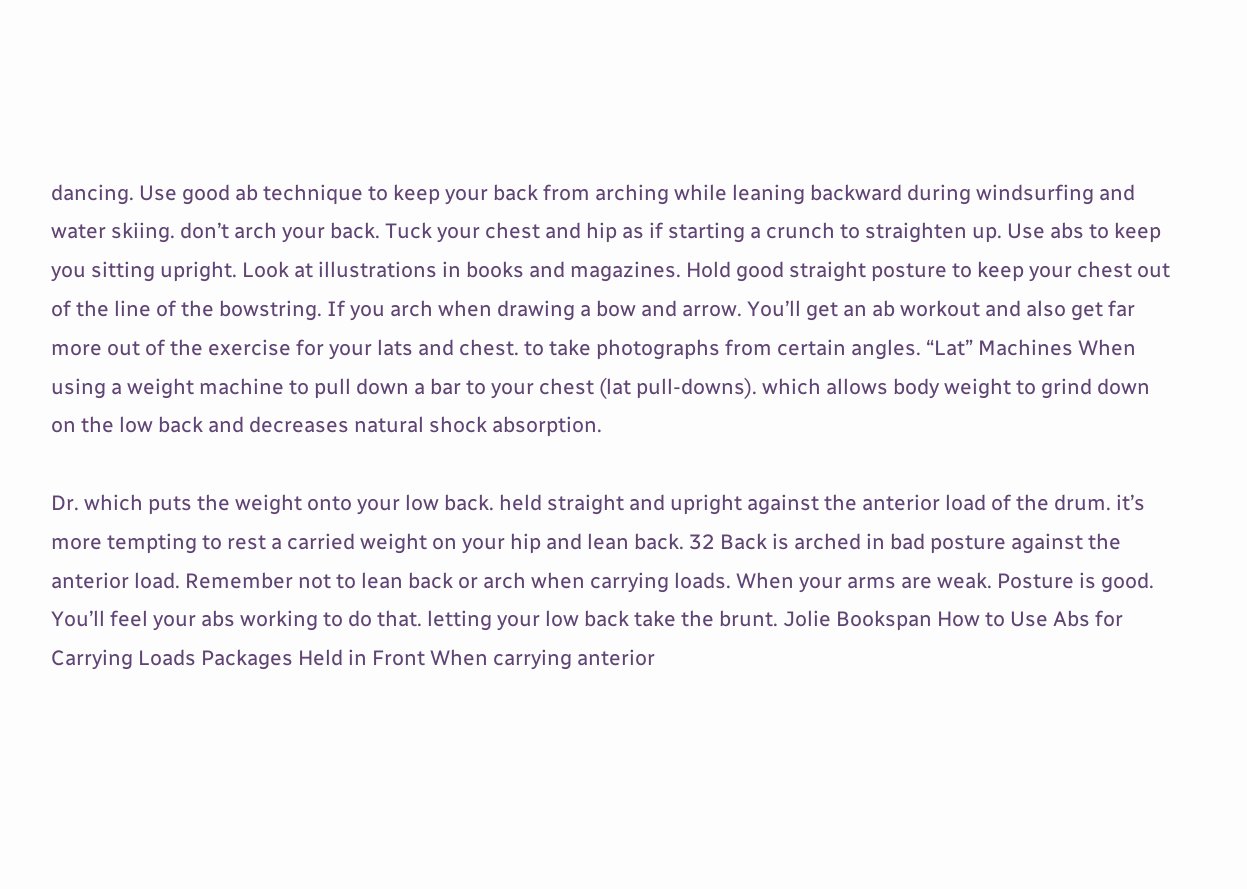dancing. Use good ab technique to keep your back from arching while leaning backward during windsurfing and water skiing. don’t arch your back. Tuck your chest and hip as if starting a crunch to straighten up. Use abs to keep you sitting upright. Look at illustrations in books and magazines. Hold good straight posture to keep your chest out of the line of the bowstring. If you arch when drawing a bow and arrow. You’ll get an ab workout and also get far more out of the exercise for your lats and chest. to take photographs from certain angles. “Lat” Machines When using a weight machine to pull down a bar to your chest (lat pull-downs). which allows body weight to grind down on the low back and decreases natural shock absorption.

Dr. which puts the weight onto your low back. held straight and upright against the anterior load of the drum. it’s more tempting to rest a carried weight on your hip and lean back. 32 Back is arched in bad posture against the anterior load. Remember not to lean back or arch when carrying loads. When your arms are weak. Posture is good. You’ll feel your abs working to do that. letting your low back take the brunt. Jolie Bookspan How to Use Abs for Carrying Loads Packages Held in Front When carrying anterior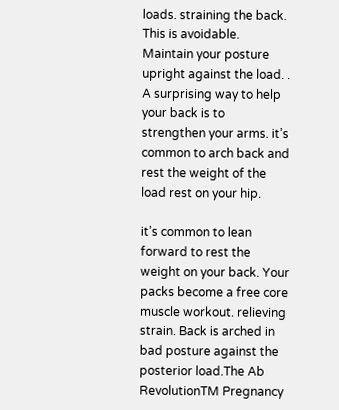loads. straining the back. This is avoidable. Maintain your posture upright against the load. . A surprising way to help your back is to strengthen your arms. it’s common to arch back and rest the weight of the load rest on your hip.

it’s common to lean forward to rest the weight on your back. Your packs become a free core muscle workout. relieving strain. Back is arched in bad posture against the posterior load.The Ab RevolutionTM Pregnancy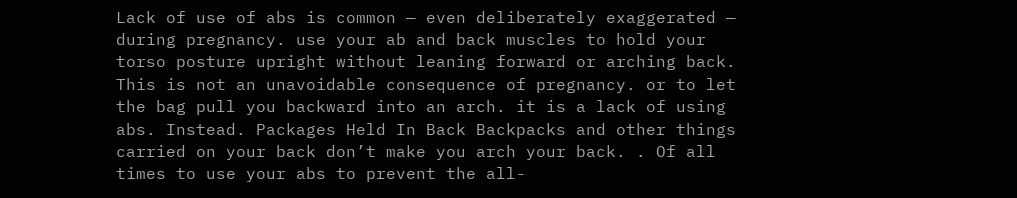Lack of use of abs is common — even deliberately exaggerated — during pregnancy. use your ab and back muscles to hold your torso posture upright without leaning forward or arching back. This is not an unavoidable consequence of pregnancy. or to let the bag pull you backward into an arch. it is a lack of using abs. Instead. Packages Held In Back Backpacks and other things carried on your back don’t make you arch your back. . Of all times to use your abs to prevent the all-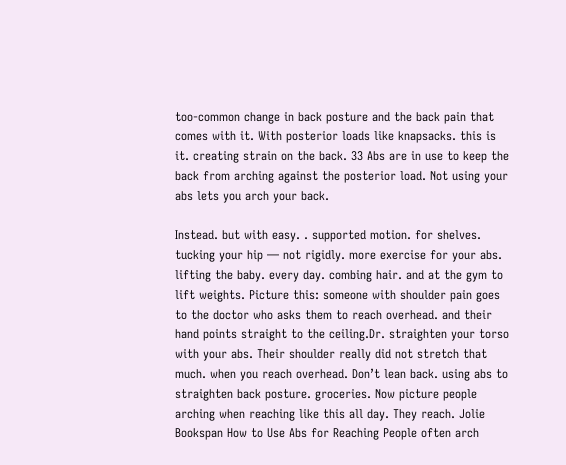too-common change in back posture and the back pain that comes with it. With posterior loads like knapsacks. this is it. creating strain on the back. 33 Abs are in use to keep the back from arching against the posterior load. Not using your abs lets you arch your back.

Instead. but with easy. . supported motion. for shelves. tucking your hip — not rigidly. more exercise for your abs. lifting the baby. every day. combing hair. and at the gym to lift weights. Picture this: someone with shoulder pain goes to the doctor who asks them to reach overhead. and their hand points straight to the ceiling.Dr. straighten your torso with your abs. Their shoulder really did not stretch that much. when you reach overhead. Don’t lean back. using abs to straighten back posture. groceries. Now picture people arching when reaching like this all day. They reach. Jolie Bookspan How to Use Abs for Reaching People often arch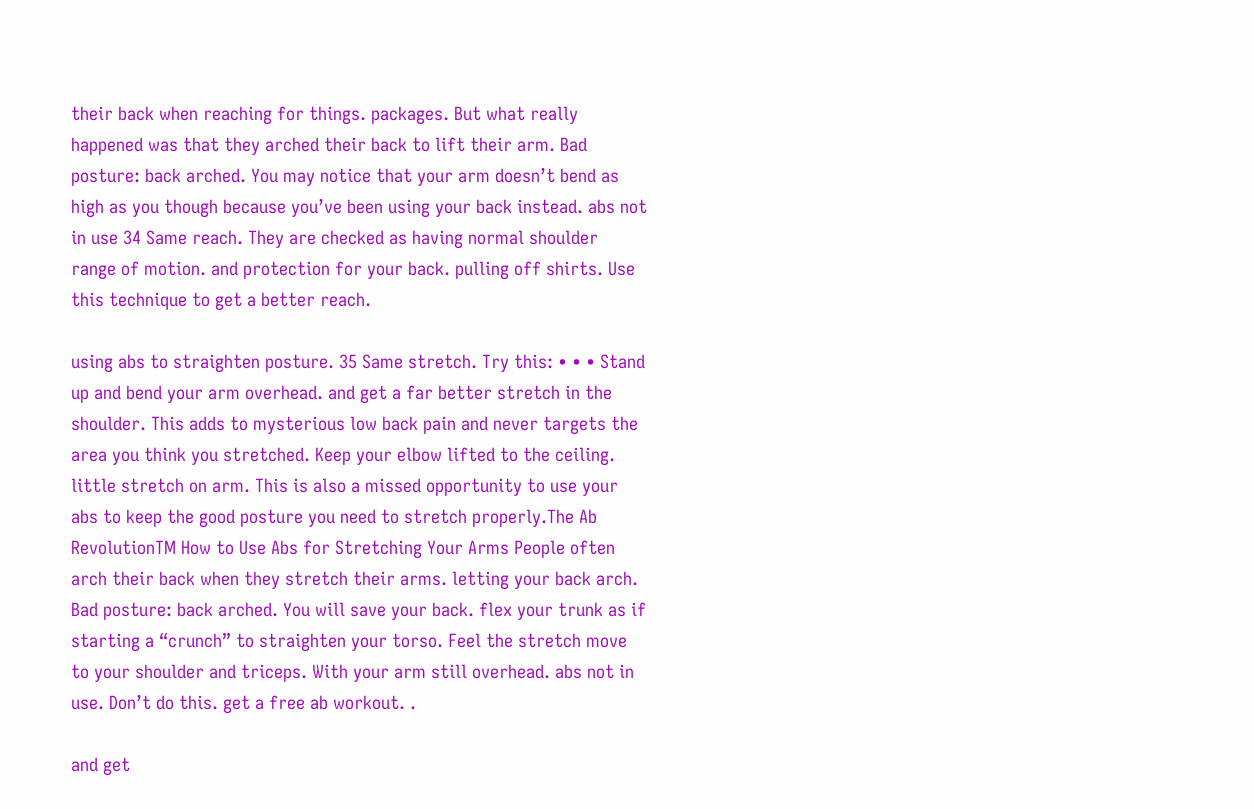their back when reaching for things. packages. But what really happened was that they arched their back to lift their arm. Bad posture: back arched. You may notice that your arm doesn’t bend as high as you though because you’ve been using your back instead. abs not in use 34 Same reach. They are checked as having normal shoulder range of motion. and protection for your back. pulling off shirts. Use this technique to get a better reach.

using abs to straighten posture. 35 Same stretch. Try this: • • • Stand up and bend your arm overhead. and get a far better stretch in the shoulder. This adds to mysterious low back pain and never targets the area you think you stretched. Keep your elbow lifted to the ceiling. little stretch on arm. This is also a missed opportunity to use your abs to keep the good posture you need to stretch properly.The Ab RevolutionTM How to Use Abs for Stretching Your Arms People often arch their back when they stretch their arms. letting your back arch. Bad posture: back arched. You will save your back. flex your trunk as if starting a “crunch” to straighten your torso. Feel the stretch move to your shoulder and triceps. With your arm still overhead. abs not in use. Don’t do this. get a free ab workout. .

and get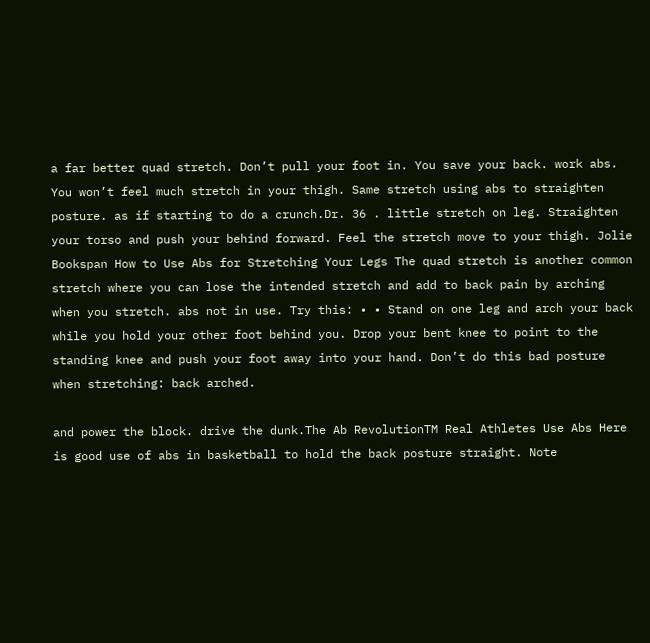a far better quad stretch. Don’t pull your foot in. You save your back. work abs. You won’t feel much stretch in your thigh. Same stretch using abs to straighten posture. as if starting to do a crunch.Dr. 36 . little stretch on leg. Straighten your torso and push your behind forward. Feel the stretch move to your thigh. Jolie Bookspan How to Use Abs for Stretching Your Legs The quad stretch is another common stretch where you can lose the intended stretch and add to back pain by arching when you stretch. abs not in use. Try this: • • Stand on one leg and arch your back while you hold your other foot behind you. Drop your bent knee to point to the standing knee and push your foot away into your hand. Don’t do this bad posture when stretching: back arched.

and power the block. drive the dunk.The Ab RevolutionTM Real Athletes Use Abs Here is good use of abs in basketball to hold the back posture straight. Note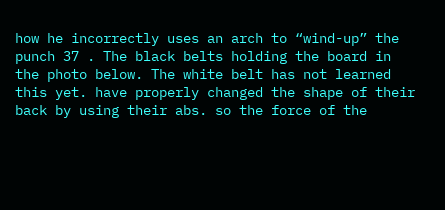how he incorrectly uses an arch to “wind-up” the punch 37 . The black belts holding the board in the photo below. The white belt has not learned this yet. have properly changed the shape of their back by using their abs. so the force of the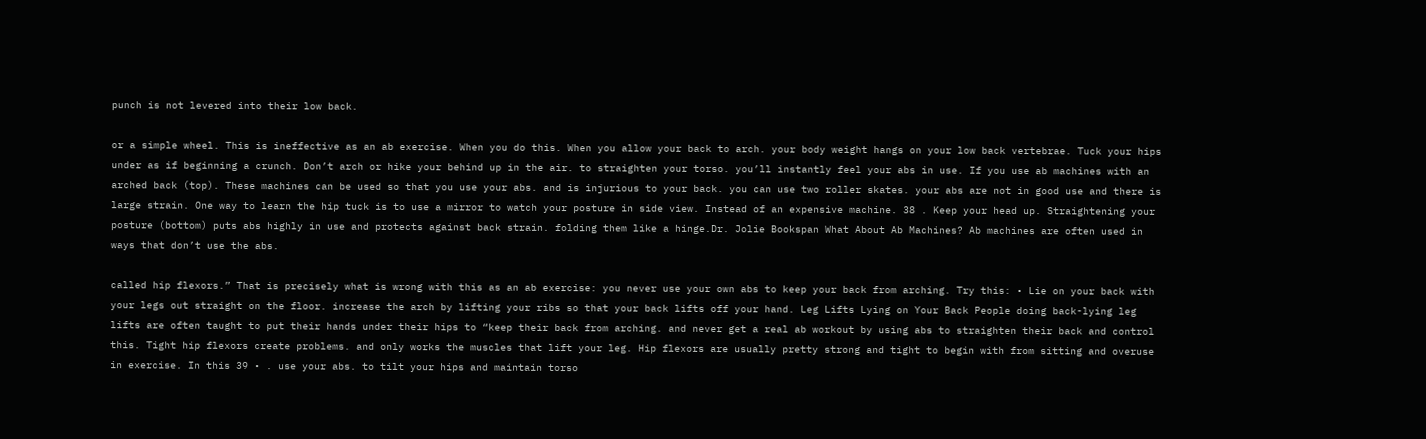punch is not levered into their low back.

or a simple wheel. This is ineffective as an ab exercise. When you do this. When you allow your back to arch. your body weight hangs on your low back vertebrae. Tuck your hips under as if beginning a crunch. Don’t arch or hike your behind up in the air. to straighten your torso. you’ll instantly feel your abs in use. If you use ab machines with an arched back (top). These machines can be used so that you use your abs. and is injurious to your back. you can use two roller skates. your abs are not in good use and there is large strain. One way to learn the hip tuck is to use a mirror to watch your posture in side view. Instead of an expensive machine. 38 . Keep your head up. Straightening your posture (bottom) puts abs highly in use and protects against back strain. folding them like a hinge.Dr. Jolie Bookspan What About Ab Machines? Ab machines are often used in ways that don’t use the abs.

called hip flexors.” That is precisely what is wrong with this as an ab exercise: you never use your own abs to keep your back from arching. Try this: • Lie on your back with your legs out straight on the floor. increase the arch by lifting your ribs so that your back lifts off your hand. Leg Lifts Lying on Your Back People doing back-lying leg lifts are often taught to put their hands under their hips to “keep their back from arching. and never get a real ab workout by using abs to straighten their back and control this. Tight hip flexors create problems. and only works the muscles that lift your leg. Hip flexors are usually pretty strong and tight to begin with from sitting and overuse in exercise. In this 39 • . use your abs. to tilt your hips and maintain torso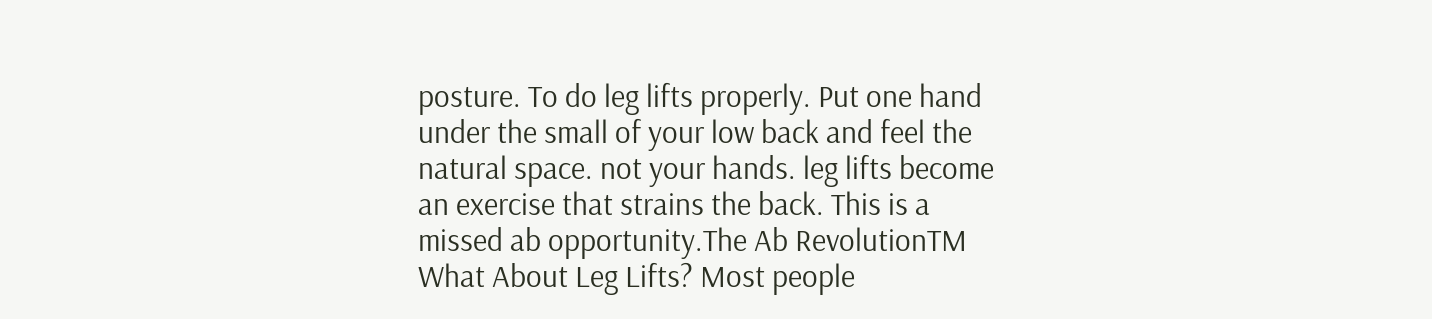posture. To do leg lifts properly. Put one hand under the small of your low back and feel the natural space. not your hands. leg lifts become an exercise that strains the back. This is a missed ab opportunity.The Ab RevolutionTM What About Leg Lifts? Most people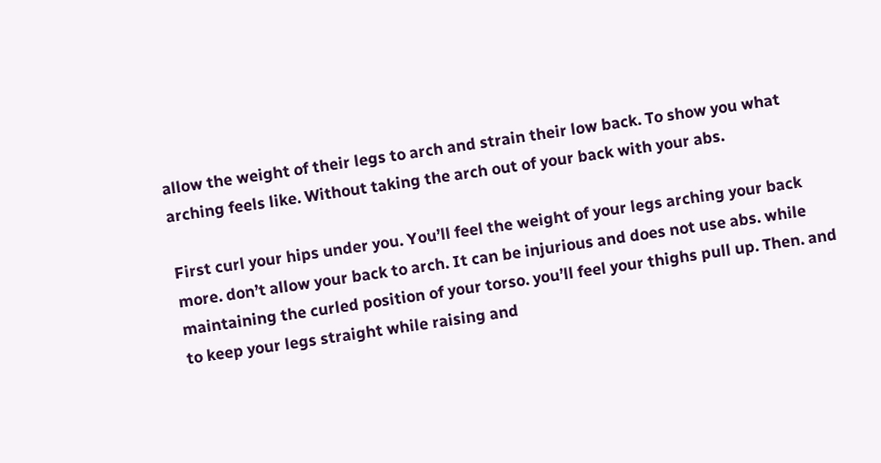allow the weight of their legs to arch and strain their low back. To show you what arching feels like. Without taking the arch out of your back with your abs.

First curl your hips under you. You’ll feel the weight of your legs arching your back more. don’t allow your back to arch. It can be injurious and does not use abs. while maintaining the curled position of your torso. you’ll feel your thighs pull up. Then. and to keep your legs straight while raising and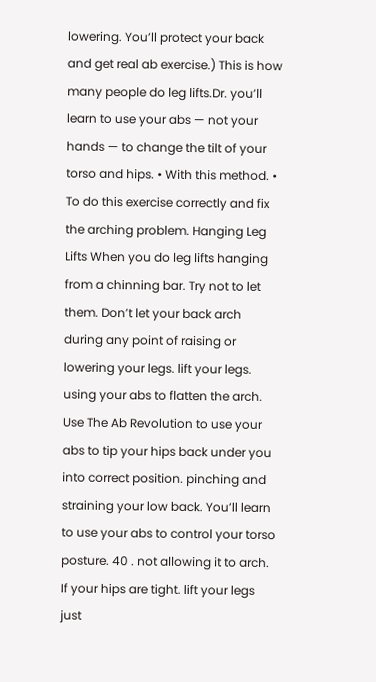lowering. You’ll protect your back and get real ab exercise.) This is how many people do leg lifts.Dr. you’ll learn to use your abs — not your hands — to change the tilt of your torso and hips. • With this method. • To do this exercise correctly and fix the arching problem. Hanging Leg Lifts When you do leg lifts hanging from a chinning bar. Try not to let them. Don’t let your back arch during any point of raising or lowering your legs. lift your legs. using your abs to flatten the arch. Use The Ab Revolution to use your abs to tip your hips back under you into correct position. pinching and straining your low back. You’ll learn to use your abs to control your torso posture. 40 . not allowing it to arch. If your hips are tight. lift your legs just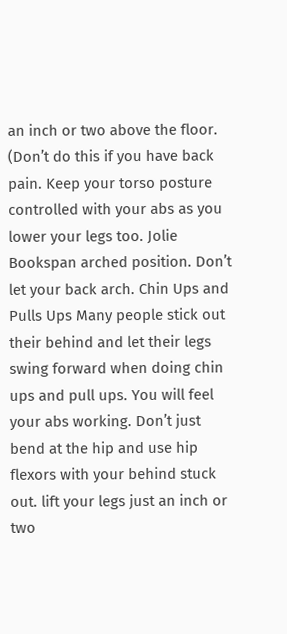an inch or two above the floor. (Don’t do this if you have back pain. Keep your torso posture controlled with your abs as you lower your legs too. Jolie Bookspan arched position. Don’t let your back arch. Chin Ups and Pulls Ups Many people stick out their behind and let their legs swing forward when doing chin ups and pull ups. You will feel your abs working. Don’t just bend at the hip and use hip flexors with your behind stuck out. lift your legs just an inch or two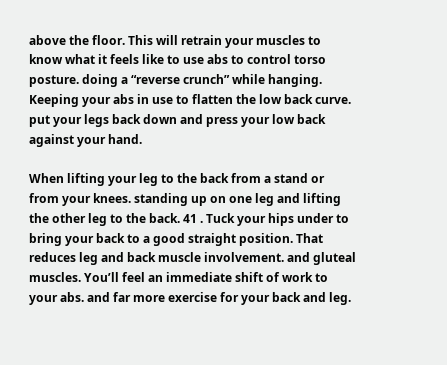above the floor. This will retrain your muscles to know what it feels like to use abs to control torso posture. doing a “reverse crunch” while hanging. Keeping your abs in use to flatten the low back curve. put your legs back down and press your low back against your hand.

When lifting your leg to the back from a stand or from your knees. standing up on one leg and lifting the other leg to the back. 41 . Tuck your hips under to bring your back to a good straight position. That reduces leg and back muscle involvement. and gluteal muscles. You’ll feel an immediate shift of work to your abs. and far more exercise for your back and leg.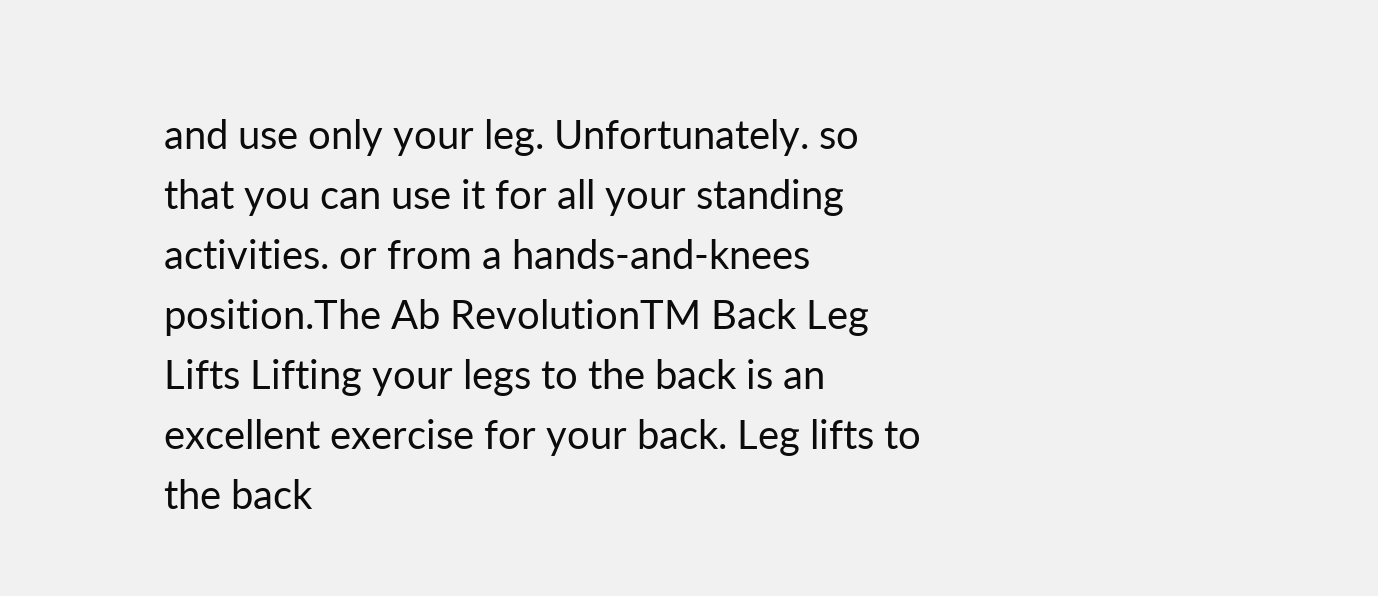and use only your leg. Unfortunately. so that you can use it for all your standing activities. or from a hands-and-knees position.The Ab RevolutionTM Back Leg Lifts Lifting your legs to the back is an excellent exercise for your back. Leg lifts to the back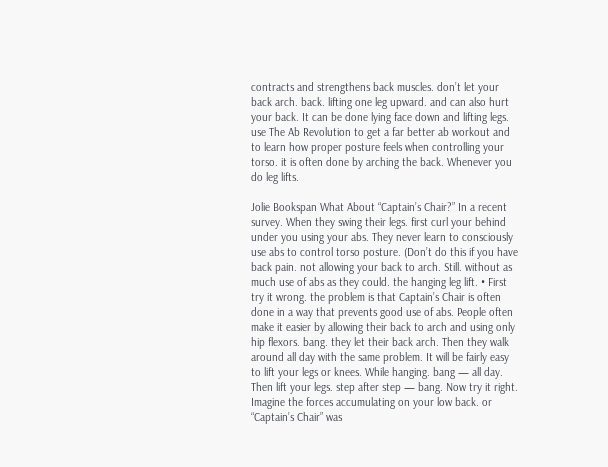contracts and strengthens back muscles. don’t let your back arch. back. lifting one leg upward. and can also hurt your back. It can be done lying face down and lifting legs. use The Ab Revolution to get a far better ab workout and to learn how proper posture feels when controlling your torso. it is often done by arching the back. Whenever you do leg lifts.

Jolie Bookspan What About “Captain’s Chair?” In a recent survey. When they swing their legs. first curl your behind under you using your abs. They never learn to consciously use abs to control torso posture. (Don’t do this if you have back pain. not allowing your back to arch. Still. without as much use of abs as they could. the hanging leg lift. • First try it wrong. the problem is that Captain’s Chair is often done in a way that prevents good use of abs. People often make it easier by allowing their back to arch and using only hip flexors. bang. they let their back arch. Then they walk around all day with the same problem. It will be fairly easy to lift your legs or knees. While hanging. bang — all day. Then lift your legs. step after step — bang. Now try it right. Imagine the forces accumulating on your low back. or “Captain’s Chair” was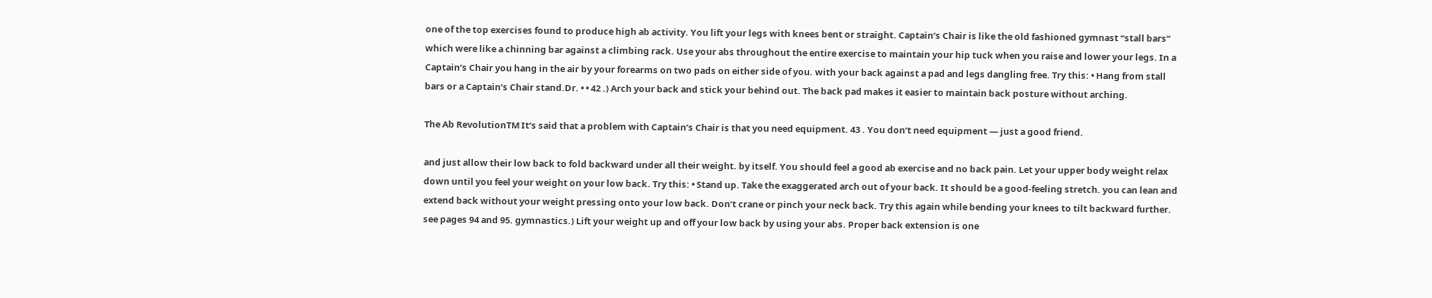one of the top exercises found to produce high ab activity. You lift your legs with knees bent or straight. Captain’s Chair is like the old fashioned gymnast “stall bars” which were like a chinning bar against a climbing rack. Use your abs throughout the entire exercise to maintain your hip tuck when you raise and lower your legs. In a Captain’s Chair you hang in the air by your forearms on two pads on either side of you. with your back against a pad and legs dangling free. Try this: • Hang from stall bars or a Captain’s Chair stand.Dr. • • 42 .) Arch your back and stick your behind out. The back pad makes it easier to maintain back posture without arching.

The Ab RevolutionTM It’s said that a problem with Captain’s Chair is that you need equipment. 43 . You don’t need equipment — just a good friend.

and just allow their low back to fold backward under all their weight. by itself. You should feel a good ab exercise and no back pain. Let your upper body weight relax down until you feel your weight on your low back. Try this: • Stand up. Take the exaggerated arch out of your back. It should be a good-feeling stretch. you can lean and extend back without your weight pressing onto your low back. Don’t crane or pinch your neck back. Try this again while bending your knees to tilt backward further. see pages 94 and 95. gymnastics.) Lift your weight up and off your low back by using your abs. Proper back extension is one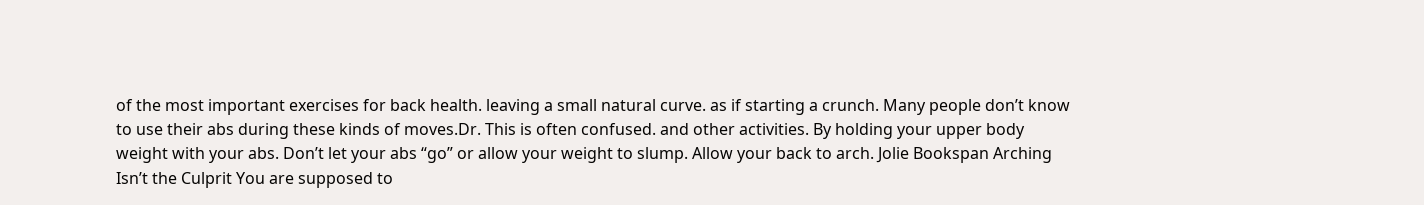of the most important exercises for back health. leaving a small natural curve. as if starting a crunch. Many people don’t know to use their abs during these kinds of moves.Dr. This is often confused. and other activities. By holding your upper body weight with your abs. Don’t let your abs “go” or allow your weight to slump. Allow your back to arch. Jolie Bookspan Arching Isn’t the Culprit You are supposed to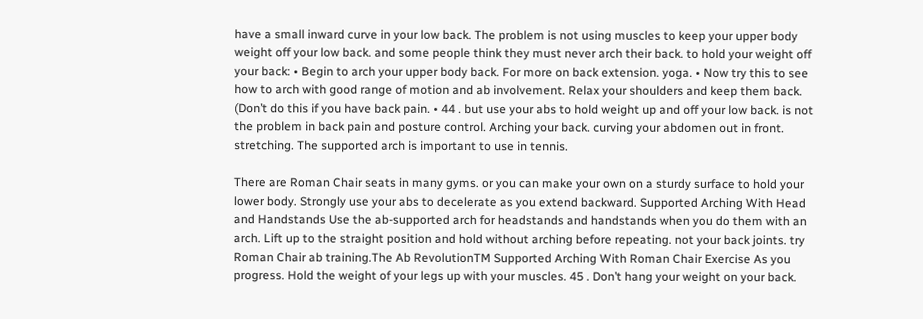have a small inward curve in your low back. The problem is not using muscles to keep your upper body weight off your low back. and some people think they must never arch their back. to hold your weight off your back: • Begin to arch your upper body back. For more on back extension. yoga. • Now try this to see how to arch with good range of motion and ab involvement. Relax your shoulders and keep them back. (Don’t do this if you have back pain. • 44 . but use your abs to hold weight up and off your low back. is not the problem in back pain and posture control. Arching your back. curving your abdomen out in front. stretching. The supported arch is important to use in tennis.

There are Roman Chair seats in many gyms. or you can make your own on a sturdy surface to hold your lower body. Strongly use your abs to decelerate as you extend backward. Supported Arching With Head and Handstands Use the ab-supported arch for headstands and handstands when you do them with an arch. Lift up to the straight position and hold without arching before repeating. not your back joints. try Roman Chair ab training.The Ab RevolutionTM Supported Arching With Roman Chair Exercise As you progress. Hold the weight of your legs up with your muscles. 45 . Don’t hang your weight on your back.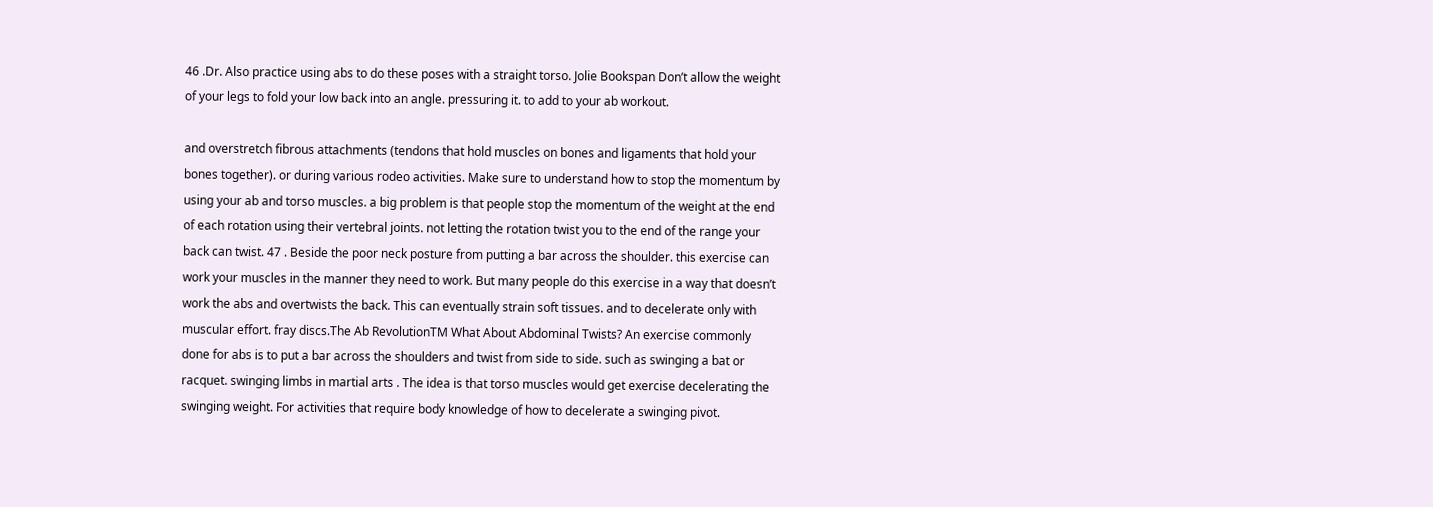46 .Dr. Also practice using abs to do these poses with a straight torso. Jolie Bookspan Don’t allow the weight of your legs to fold your low back into an angle. pressuring it. to add to your ab workout.

and overstretch fibrous attachments (tendons that hold muscles on bones and ligaments that hold your bones together). or during various rodeo activities. Make sure to understand how to stop the momentum by using your ab and torso muscles. a big problem is that people stop the momentum of the weight at the end of each rotation using their vertebral joints. not letting the rotation twist you to the end of the range your back can twist. 47 . Beside the poor neck posture from putting a bar across the shoulder. this exercise can work your muscles in the manner they need to work. But many people do this exercise in a way that doesn’t work the abs and overtwists the back. This can eventually strain soft tissues. and to decelerate only with muscular effort. fray discs.The Ab RevolutionTM What About Abdominal Twists? An exercise commonly done for abs is to put a bar across the shoulders and twist from side to side. such as swinging a bat or racquet. swinging limbs in martial arts . The idea is that torso muscles would get exercise decelerating the swinging weight. For activities that require body knowledge of how to decelerate a swinging pivot.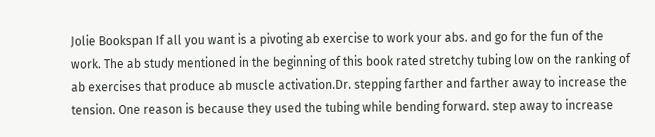Jolie Bookspan If all you want is a pivoting ab exercise to work your abs. and go for the fun of the work. The ab study mentioned in the beginning of this book rated stretchy tubing low on the ranking of ab exercises that produce ab muscle activation.Dr. stepping farther and farther away to increase the tension. One reason is because they used the tubing while bending forward. step away to increase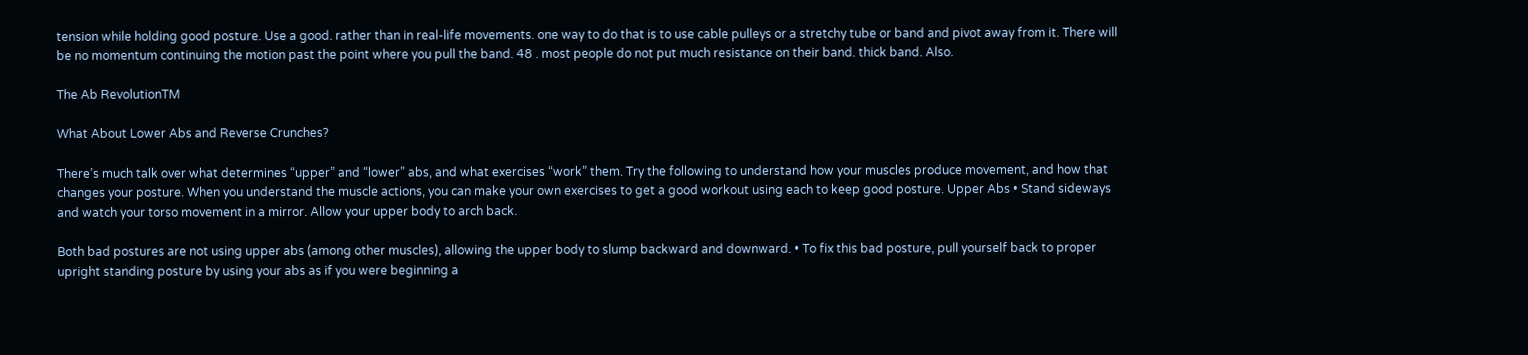tension while holding good posture. Use a good. rather than in real-life movements. one way to do that is to use cable pulleys or a stretchy tube or band and pivot away from it. There will be no momentum continuing the motion past the point where you pull the band. 48 . most people do not put much resistance on their band. thick band. Also.

The Ab RevolutionTM

What About Lower Abs and Reverse Crunches?

There’s much talk over what determines “upper” and “lower” abs, and what exercises “work” them. Try the following to understand how your muscles produce movement, and how that changes your posture. When you understand the muscle actions, you can make your own exercises to get a good workout using each to keep good posture. Upper Abs • Stand sideways and watch your torso movement in a mirror. Allow your upper body to arch back.

Both bad postures are not using upper abs (among other muscles), allowing the upper body to slump backward and downward. • To fix this bad posture, pull yourself back to proper upright standing posture by using your abs as if you were beginning a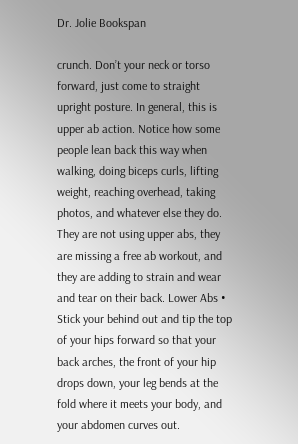Dr. Jolie Bookspan

crunch. Don’t your neck or torso forward, just come to straight upright posture. In general, this is upper ab action. Notice how some people lean back this way when walking, doing biceps curls, lifting weight, reaching overhead, taking photos, and whatever else they do. They are not using upper abs, they are missing a free ab workout, and they are adding to strain and wear and tear on their back. Lower Abs • Stick your behind out and tip the top of your hips forward so that your back arches, the front of your hip drops down, your leg bends at the fold where it meets your body, and your abdomen curves out.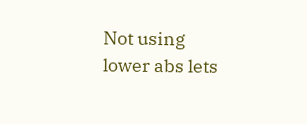Not using lower abs lets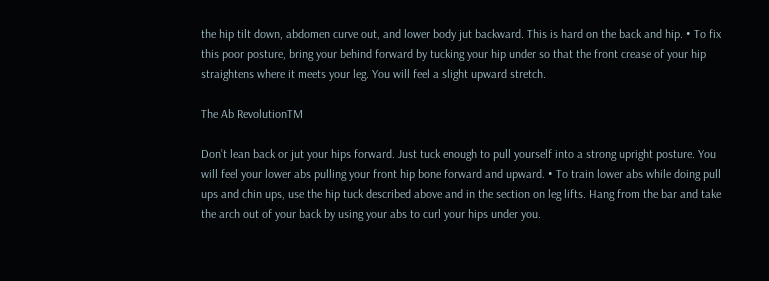the hip tilt down, abdomen curve out, and lower body jut backward. This is hard on the back and hip. • To fix this poor posture, bring your behind forward by tucking your hip under so that the front crease of your hip straightens where it meets your leg. You will feel a slight upward stretch.

The Ab RevolutionTM

Don’t lean back or jut your hips forward. Just tuck enough to pull yourself into a strong upright posture. You will feel your lower abs pulling your front hip bone forward and upward. • To train lower abs while doing pull ups and chin ups, use the hip tuck described above and in the section on leg lifts. Hang from the bar and take the arch out of your back by using your abs to curl your hips under you.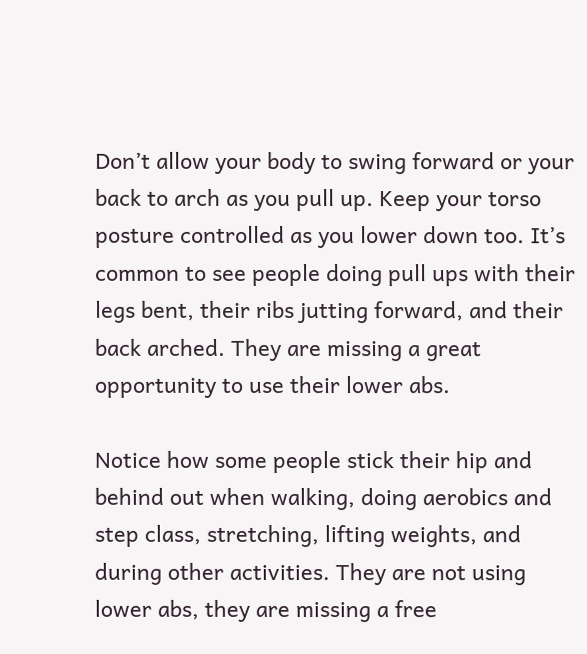Don’t allow your body to swing forward or your back to arch as you pull up. Keep your torso posture controlled as you lower down too. It’s common to see people doing pull ups with their legs bent, their ribs jutting forward, and their back arched. They are missing a great opportunity to use their lower abs.

Notice how some people stick their hip and behind out when walking, doing aerobics and step class, stretching, lifting weights, and during other activities. They are not using lower abs, they are missing a free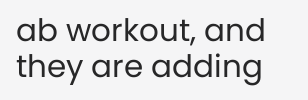ab workout, and they are adding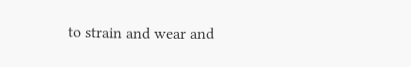to strain and wear and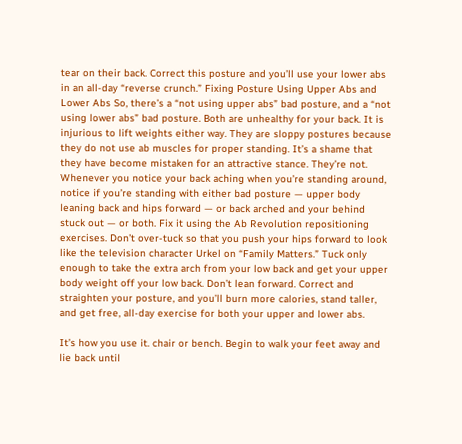tear on their back. Correct this posture and you’ll use your lower abs in an all-day “reverse crunch.” Fixing Posture Using Upper Abs and Lower Abs So, there’s a “not using upper abs” bad posture, and a “not using lower abs” bad posture. Both are unhealthy for your back. It is injurious to lift weights either way. They are sloppy postures because they do not use ab muscles for proper standing. It’s a shame that they have become mistaken for an attractive stance. They’re not. Whenever you notice your back aching when you’re standing around, notice if you’re standing with either bad posture — upper body leaning back and hips forward — or back arched and your behind stuck out — or both. Fix it using the Ab Revolution repositioning exercises. Don’t over-tuck so that you push your hips forward to look like the television character Urkel on “Family Matters.” Tuck only enough to take the extra arch from your low back and get your upper body weight off your low back. Don’t lean forward. Correct and straighten your posture, and you’ll burn more calories, stand taller, and get free, all-day exercise for both your upper and lower abs.

It’s how you use it. chair or bench. Begin to walk your feet away and lie back until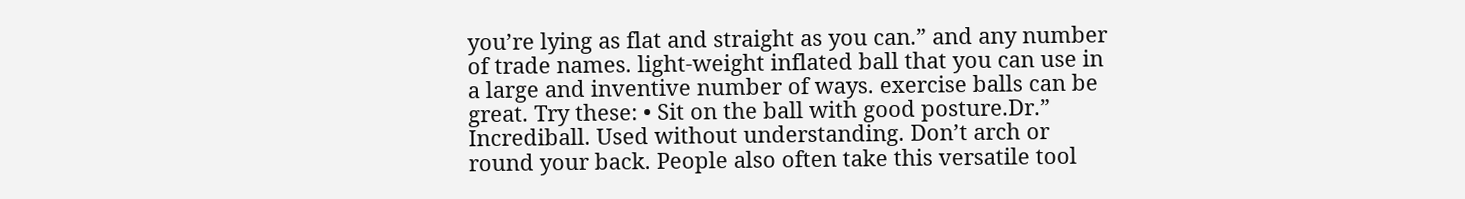you’re lying as flat and straight as you can.” and any number of trade names. light-weight inflated ball that you can use in a large and inventive number of ways. exercise balls can be great. Try these: • Sit on the ball with good posture.Dr.” Incrediball. Used without understanding. Don’t arch or round your back. People also often take this versatile tool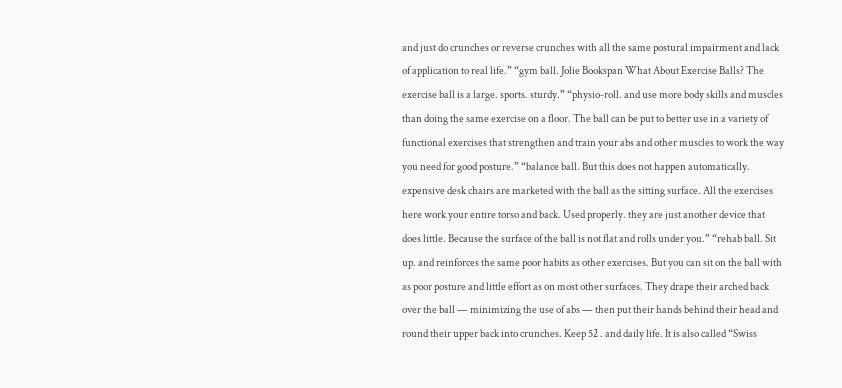and just do crunches or reverse crunches with all the same postural impairment and lack of application to real life.” “gym ball. Jolie Bookspan What About Exercise Balls? The exercise ball is a large. sports. sturdy.” “physio-roll. and use more body skills and muscles than doing the same exercise on a floor. The ball can be put to better use in a variety of functional exercises that strengthen and train your abs and other muscles to work the way you need for good posture.” “balance ball. But this does not happen automatically. expensive desk chairs are marketed with the ball as the sitting surface. All the exercises here work your entire torso and back. Used properly. they are just another device that does little. Because the surface of the ball is not flat and rolls under you.” “rehab ball. Sit up. and reinforces the same poor habits as other exercises. But you can sit on the ball with as poor posture and little effort as on most other surfaces. They drape their arched back over the ball — minimizing the use of abs — then put their hands behind their head and round their upper back into crunches. Keep 52 . and daily life. It is also called “Swiss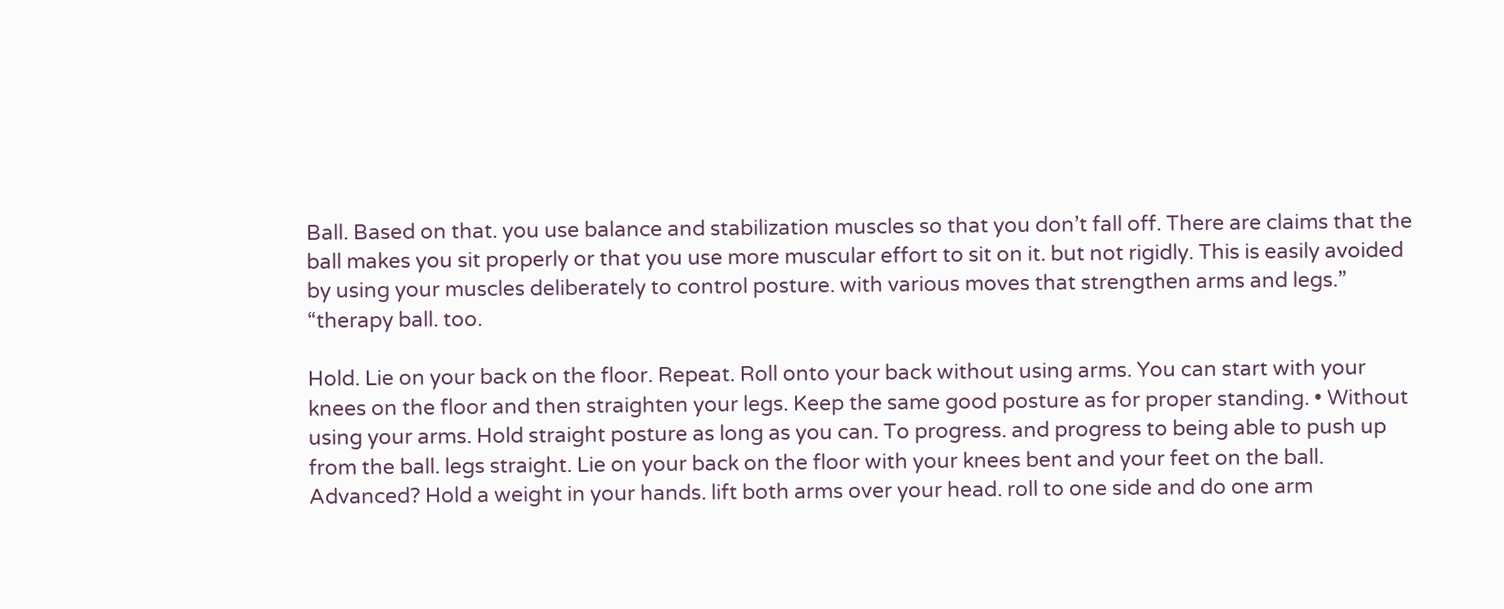Ball. Based on that. you use balance and stabilization muscles so that you don’t fall off. There are claims that the ball makes you sit properly or that you use more muscular effort to sit on it. but not rigidly. This is easily avoided by using your muscles deliberately to control posture. with various moves that strengthen arms and legs.” “therapy ball. too.

Hold. Lie on your back on the floor. Repeat. Roll onto your back without using arms. You can start with your knees on the floor and then straighten your legs. Keep the same good posture as for proper standing. • Without using your arms. Hold straight posture as long as you can. To progress. and progress to being able to push up from the ball. legs straight. Lie on your back on the floor with your knees bent and your feet on the ball. Advanced? Hold a weight in your hands. lift both arms over your head. roll to one side and do one arm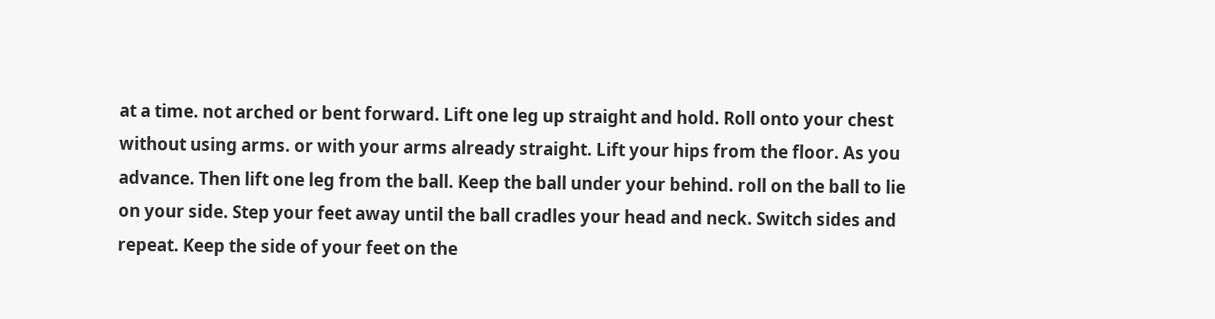at a time. not arched or bent forward. Lift one leg up straight and hold. Roll onto your chest without using arms. or with your arms already straight. Lift your hips from the floor. As you advance. Then lift one leg from the ball. Keep the ball under your behind. roll on the ball to lie on your side. Step your feet away until the ball cradles your head and neck. Switch sides and repeat. Keep the side of your feet on the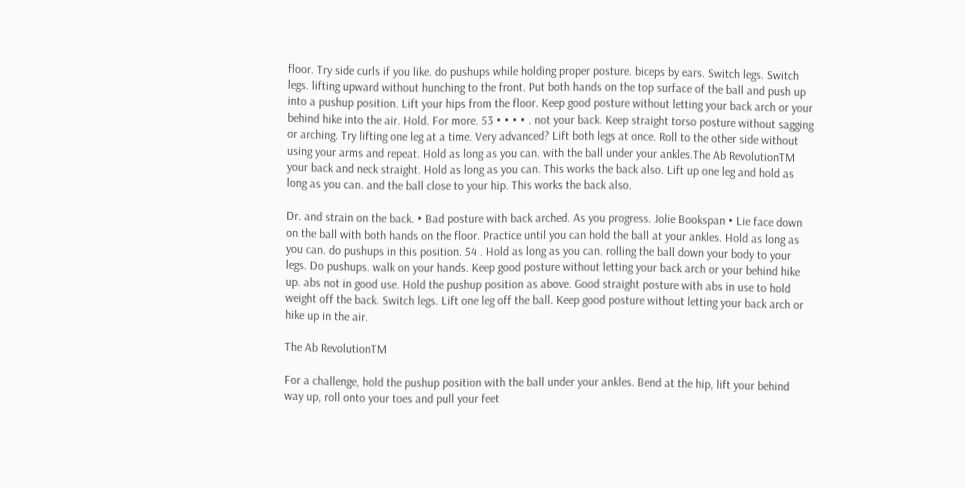floor. Try side curls if you like. do pushups while holding proper posture. biceps by ears. Switch legs. Switch legs. lifting upward without hunching to the front. Put both hands on the top surface of the ball and push up into a pushup position. Lift your hips from the floor. Keep good posture without letting your back arch or your behind hike into the air. Hold. For more. 53 • • • • . not your back. Keep straight torso posture without sagging or arching. Try lifting one leg at a time. Very advanced? Lift both legs at once. Roll to the other side without using your arms and repeat. Hold as long as you can. with the ball under your ankles.The Ab RevolutionTM your back and neck straight. Hold as long as you can. This works the back also. Lift up one leg and hold as long as you can. and the ball close to your hip. This works the back also.

Dr. and strain on the back. • Bad posture with back arched. As you progress. Jolie Bookspan • Lie face down on the ball with both hands on the floor. Practice until you can hold the ball at your ankles. Hold as long as you can. do pushups in this position. 54 . Hold as long as you can. rolling the ball down your body to your legs. Do pushups. walk on your hands. Keep good posture without letting your back arch or your behind hike up. abs not in good use. Hold the pushup position as above. Good straight posture with abs in use to hold weight off the back. Switch legs. Lift one leg off the ball. Keep good posture without letting your back arch or hike up in the air.

The Ab RevolutionTM

For a challenge, hold the pushup position with the ball under your ankles. Bend at the hip, lift your behind way up, roll onto your toes and pull your feet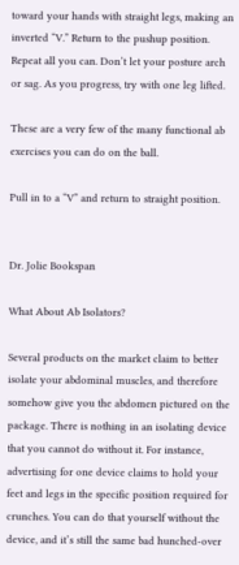toward your hands with straight legs, making an inverted “V.” Return to the pushup position. Repeat all you can. Don’t let your posture arch or sag. As you progress, try with one leg lifted.

These are a very few of the many functional ab exercises you can do on the ball.

Pull in to a “V” and return to straight position.


Dr. Jolie Bookspan

What About Ab Isolators?

Several products on the market claim to better isolate your abdominal muscles, and therefore somehow give you the abdomen pictured on the package. There is nothing in an isolating device that you cannot do without it. For instance, advertising for one device claims to hold your feet and legs in the specific position required for crunches. You can do that yourself without the device, and it’s still the same bad hunched-over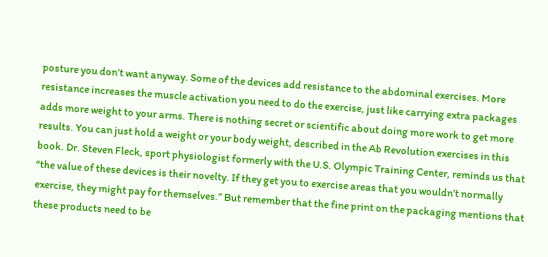posture you don’t want anyway. Some of the devices add resistance to the abdominal exercises. More resistance increases the muscle activation you need to do the exercise, just like carrying extra packages adds more weight to your arms. There is nothing secret or scientific about doing more work to get more results. You can just hold a weight or your body weight, described in the Ab Revolution exercises in this book. Dr. Steven Fleck, sport physiologist formerly with the U.S. Olympic Training Center, reminds us that “the value of these devices is their novelty. If they get you to exercise areas that you wouldn’t normally exercise, they might pay for themselves.” But remember that the fine print on the packaging mentions that these products need to be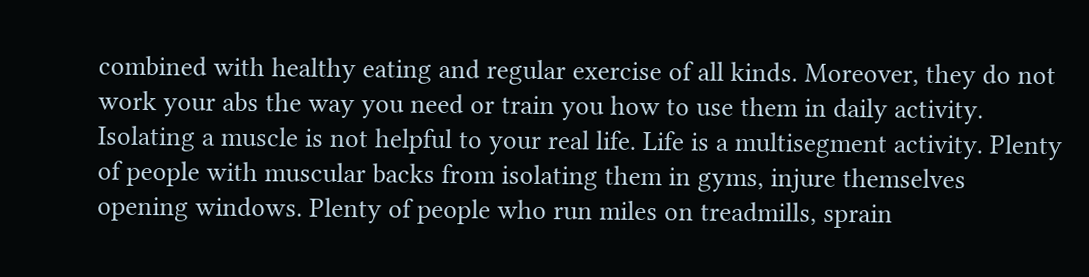combined with healthy eating and regular exercise of all kinds. Moreover, they do not work your abs the way you need or train you how to use them in daily activity. Isolating a muscle is not helpful to your real life. Life is a multisegment activity. Plenty of people with muscular backs from isolating them in gyms, injure themselves opening windows. Plenty of people who run miles on treadmills, sprain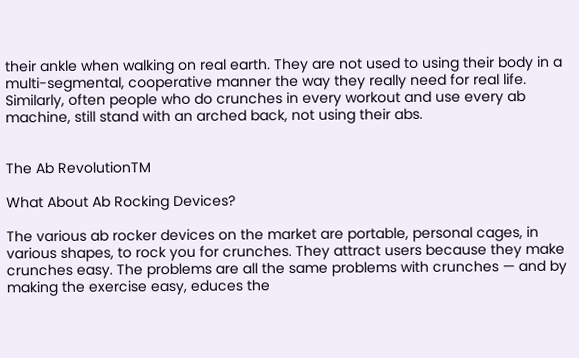their ankle when walking on real earth. They are not used to using their body in a multi-segmental, cooperative manner the way they really need for real life. Similarly, often people who do crunches in every workout and use every ab machine, still stand with an arched back, not using their abs.


The Ab RevolutionTM

What About Ab Rocking Devices?

The various ab rocker devices on the market are portable, personal cages, in various shapes, to rock you for crunches. They attract users because they make crunches easy. The problems are all the same problems with crunches — and by making the exercise easy, educes the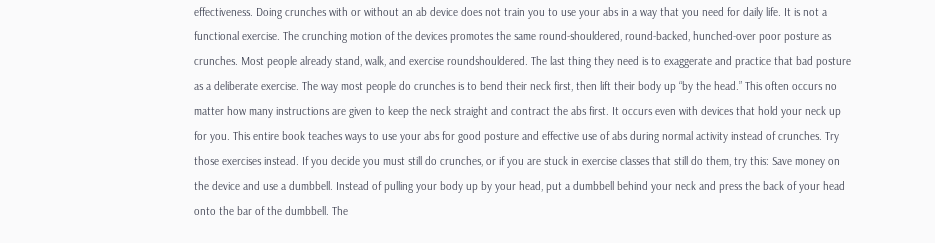effectiveness. Doing crunches with or without an ab device does not train you to use your abs in a way that you need for daily life. It is not a functional exercise. The crunching motion of the devices promotes the same round-shouldered, round-backed, hunched-over poor posture as crunches. Most people already stand, walk, and exercise roundshouldered. The last thing they need is to exaggerate and practice that bad posture as a deliberate exercise. The way most people do crunches is to bend their neck first, then lift their body up “by the head.” This often occurs no matter how many instructions are given to keep the neck straight and contract the abs first. It occurs even with devices that hold your neck up for you. This entire book teaches ways to use your abs for good posture and effective use of abs during normal activity instead of crunches. Try those exercises instead. If you decide you must still do crunches, or if you are stuck in exercise classes that still do them, try this: Save money on the device and use a dumbbell. Instead of pulling your body up by your head, put a dumbbell behind your neck and press the back of your head onto the bar of the dumbbell. The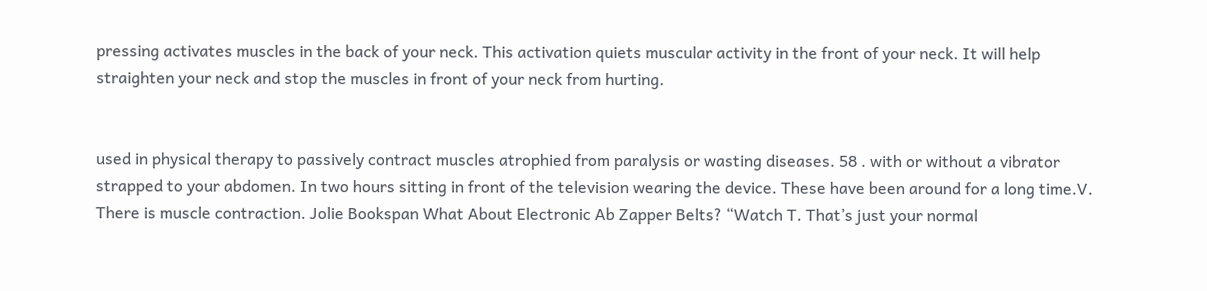pressing activates muscles in the back of your neck. This activation quiets muscular activity in the front of your neck. It will help straighten your neck and stop the muscles in front of your neck from hurting.


used in physical therapy to passively contract muscles atrophied from paralysis or wasting diseases. 58 . with or without a vibrator strapped to your abdomen. In two hours sitting in front of the television wearing the device. These have been around for a long time.V. There is muscle contraction. Jolie Bookspan What About Electronic Ab Zapper Belts? “Watch T. That’s just your normal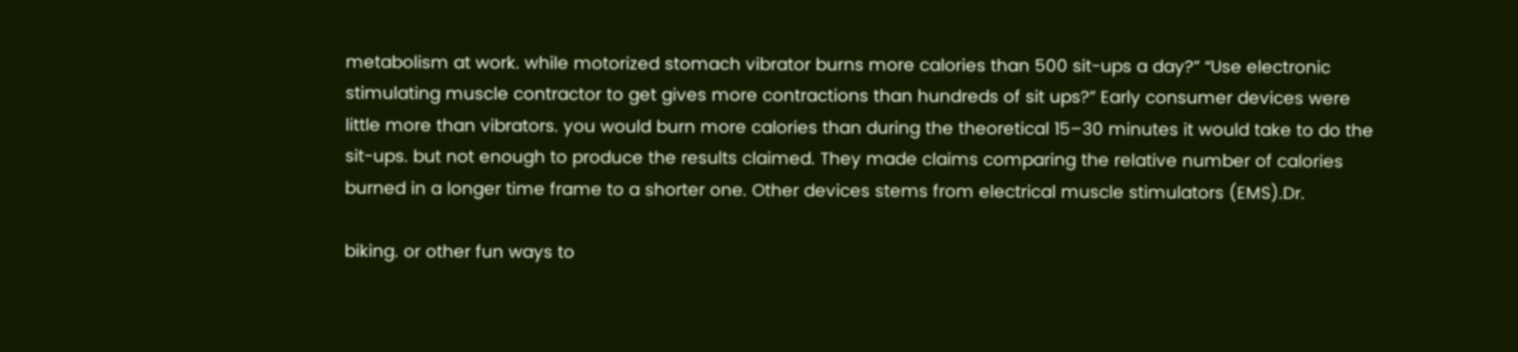metabolism at work. while motorized stomach vibrator burns more calories than 500 sit-ups a day?” “Use electronic stimulating muscle contractor to get gives more contractions than hundreds of sit ups?” Early consumer devices were little more than vibrators. you would burn more calories than during the theoretical 15–30 minutes it would take to do the sit-ups. but not enough to produce the results claimed. They made claims comparing the relative number of calories burned in a longer time frame to a shorter one. Other devices stems from electrical muscle stimulators (EMS).Dr.

biking. or other fun ways to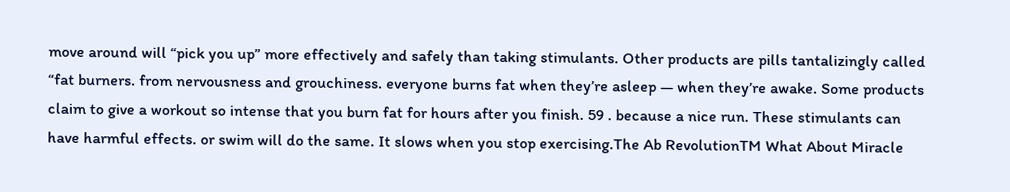move around will “pick you up” more effectively and safely than taking stimulants. Other products are pills tantalizingly called “fat burners. from nervousness and grouchiness. everyone burns fat when they’re asleep — when they’re awake. Some products claim to give a workout so intense that you burn fat for hours after you finish. 59 . because a nice run. These stimulants can have harmful effects. or swim will do the same. It slows when you stop exercising.The Ab RevolutionTM What About Miracle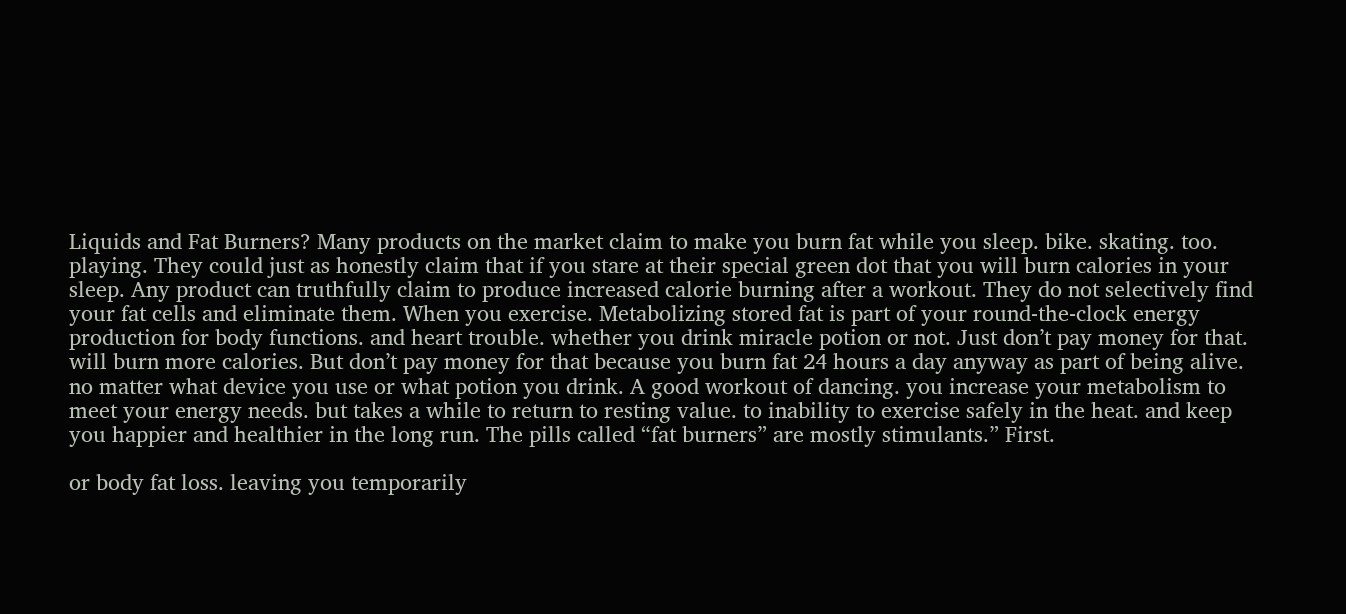Liquids and Fat Burners? Many products on the market claim to make you burn fat while you sleep. bike. skating. too. playing. They could just as honestly claim that if you stare at their special green dot that you will burn calories in your sleep. Any product can truthfully claim to produce increased calorie burning after a workout. They do not selectively find your fat cells and eliminate them. When you exercise. Metabolizing stored fat is part of your round-the-clock energy production for body functions. and heart trouble. whether you drink miracle potion or not. Just don’t pay money for that. will burn more calories. But don’t pay money for that because you burn fat 24 hours a day anyway as part of being alive. no matter what device you use or what potion you drink. A good workout of dancing. you increase your metabolism to meet your energy needs. but takes a while to return to resting value. to inability to exercise safely in the heat. and keep you happier and healthier in the long run. The pills called “fat burners” are mostly stimulants.” First.

or body fat loss. leaving you temporarily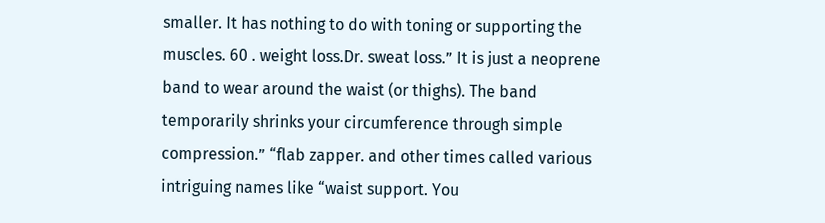smaller. It has nothing to do with toning or supporting the muscles. 60 . weight loss.Dr. sweat loss.” It is just a neoprene band to wear around the waist (or thighs). The band temporarily shrinks your circumference through simple compression.” “flab zapper. and other times called various intriguing names like “waist support. You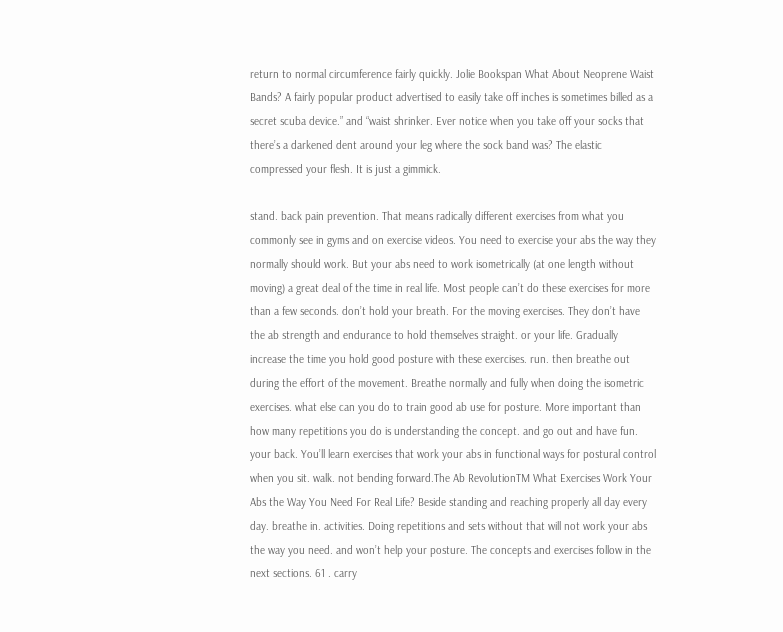return to normal circumference fairly quickly. Jolie Bookspan What About Neoprene Waist Bands? A fairly popular product advertised to easily take off inches is sometimes billed as a secret scuba device.” and “waist shrinker. Ever notice when you take off your socks that there’s a darkened dent around your leg where the sock band was? The elastic compressed your flesh. It is just a gimmick.

stand. back pain prevention. That means radically different exercises from what you commonly see in gyms and on exercise videos. You need to exercise your abs the way they normally should work. But your abs need to work isometrically (at one length without moving) a great deal of the time in real life. Most people can’t do these exercises for more than a few seconds. don’t hold your breath. For the moving exercises. They don’t have the ab strength and endurance to hold themselves straight. or your life. Gradually increase the time you hold good posture with these exercises. run. then breathe out during the effort of the movement. Breathe normally and fully when doing the isometric exercises. what else can you do to train good ab use for posture. More important than how many repetitions you do is understanding the concept. and go out and have fun. your back. You’ll learn exercises that work your abs in functional ways for postural control when you sit. walk. not bending forward.The Ab RevolutionTM What Exercises Work Your Abs the Way You Need For Real Life? Beside standing and reaching properly all day every day. breathe in. activities. Doing repetitions and sets without that will not work your abs the way you need. and won’t help your posture. The concepts and exercises follow in the next sections. 61 . carry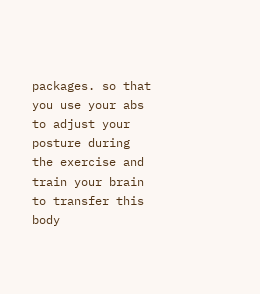packages. so that you use your abs to adjust your posture during the exercise and train your brain to transfer this body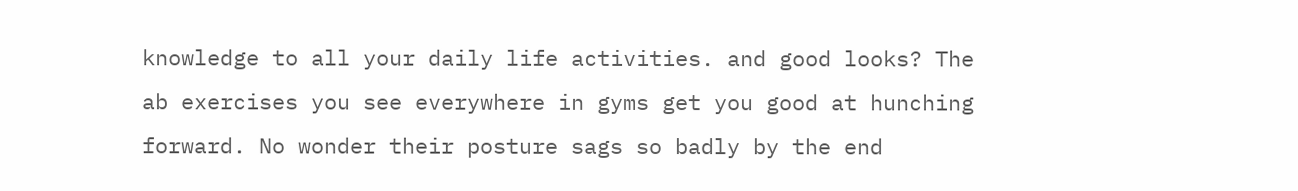knowledge to all your daily life activities. and good looks? The ab exercises you see everywhere in gyms get you good at hunching forward. No wonder their posture sags so badly by the end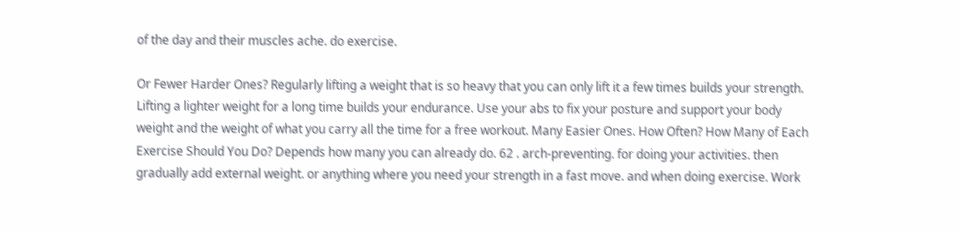of the day and their muscles ache. do exercise.

Or Fewer Harder Ones? Regularly lifting a weight that is so heavy that you can only lift it a few times builds your strength. Lifting a lighter weight for a long time builds your endurance. Use your abs to fix your posture and support your body weight and the weight of what you carry all the time for a free workout. Many Easier Ones. How Often? How Many of Each Exercise Should You Do? Depends how many you can already do. 62 . arch-preventing. for doing your activities. then gradually add external weight. or anything where you need your strength in a fast move. and when doing exercise. Work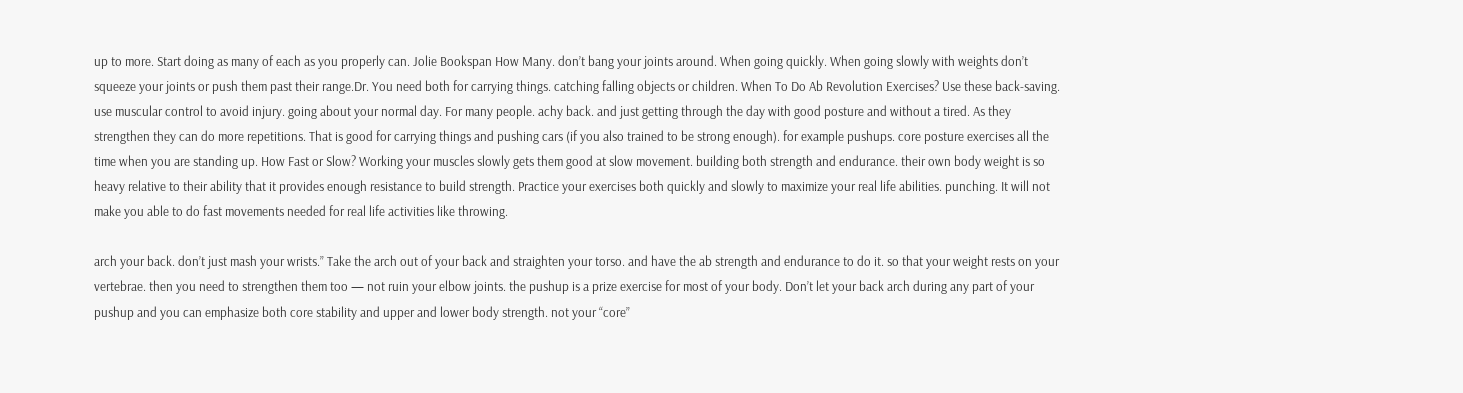up to more. Start doing as many of each as you properly can. Jolie Bookspan How Many. don’t bang your joints around. When going quickly. When going slowly with weights don’t squeeze your joints or push them past their range.Dr. You need both for carrying things. catching falling objects or children. When To Do Ab Revolution Exercises? Use these back-saving. use muscular control to avoid injury. going about your normal day. For many people. achy back. and just getting through the day with good posture and without a tired. As they strengthen they can do more repetitions. That is good for carrying things and pushing cars (if you also trained to be strong enough). for example pushups. core posture exercises all the time when you are standing up. How Fast or Slow? Working your muscles slowly gets them good at slow movement. building both strength and endurance. their own body weight is so heavy relative to their ability that it provides enough resistance to build strength. Practice your exercises both quickly and slowly to maximize your real life abilities. punching. It will not make you able to do fast movements needed for real life activities like throwing.

arch your back. don’t just mash your wrists.” Take the arch out of your back and straighten your torso. and have the ab strength and endurance to do it. so that your weight rests on your vertebrae. then you need to strengthen them too — not ruin your elbow joints. the pushup is a prize exercise for most of your body. Don’t let your back arch during any part of your pushup and you can emphasize both core stability and upper and lower body strength. not your “core”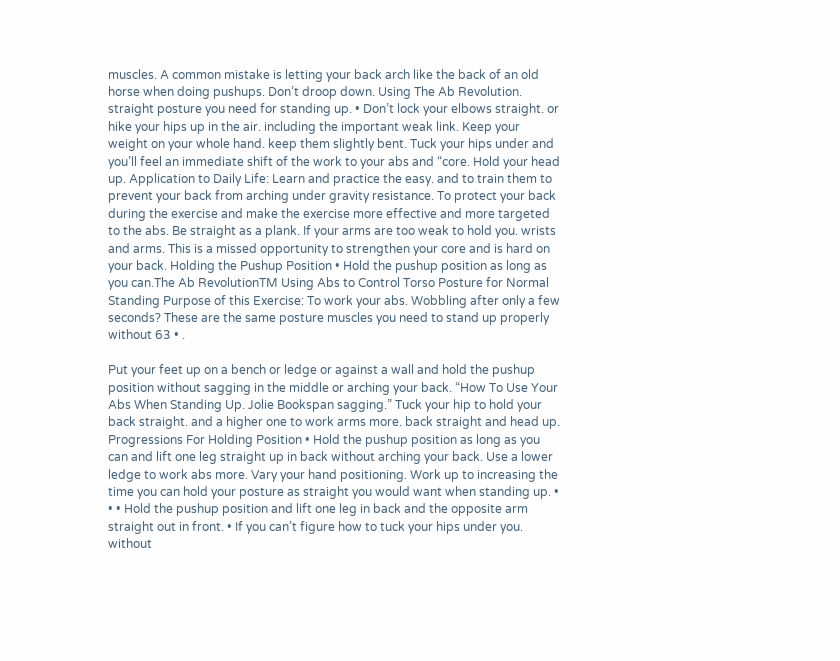muscles. A common mistake is letting your back arch like the back of an old horse when doing pushups. Don’t droop down. Using The Ab Revolution. straight posture you need for standing up. • Don’t lock your elbows straight. or hike your hips up in the air. including the important weak link. Keep your weight on your whole hand. keep them slightly bent. Tuck your hips under and you’ll feel an immediate shift of the work to your abs and “core. Hold your head up. Application to Daily Life: Learn and practice the easy. and to train them to prevent your back from arching under gravity resistance. To protect your back during the exercise and make the exercise more effective and more targeted to the abs. Be straight as a plank. If your arms are too weak to hold you. wrists and arms. This is a missed opportunity to strengthen your core and is hard on your back. Holding the Pushup Position • Hold the pushup position as long as you can.The Ab RevolutionTM Using Abs to Control Torso Posture for Normal Standing Purpose of this Exercise: To work your abs. Wobbling after only a few seconds? These are the same posture muscles you need to stand up properly without 63 • .

Put your feet up on a bench or ledge or against a wall and hold the pushup position without sagging in the middle or arching your back. “How To Use Your Abs When Standing Up. Jolie Bookspan sagging.” Tuck your hip to hold your back straight. and a higher one to work arms more. back straight and head up. Progressions For Holding Position • Hold the pushup position as long as you can and lift one leg straight up in back without arching your back. Use a lower ledge to work abs more. Vary your hand positioning. Work up to increasing the time you can hold your posture as straight you would want when standing up. • • • Hold the pushup position and lift one leg in back and the opposite arm straight out in front. • If you can’t figure how to tuck your hips under you. without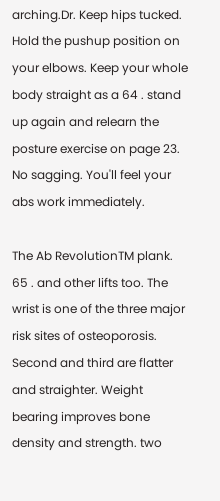arching.Dr. Keep hips tucked. Hold the pushup position on your elbows. Keep your whole body straight as a 64 . stand up again and relearn the posture exercise on page 23. No sagging. You'll feel your abs work immediately.

The Ab RevolutionTM plank. 65 . and other lifts too. The wrist is one of the three major risk sites of osteoporosis. Second and third are flatter and straighter. Weight bearing improves bone density and strength. two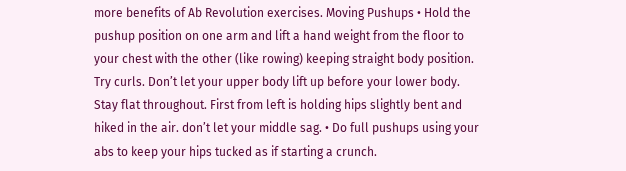more benefits of Ab Revolution exercises. Moving Pushups • Hold the pushup position on one arm and lift a hand weight from the floor to your chest with the other (like rowing) keeping straight body position. Try curls. Don’t let your upper body lift up before your lower body. Stay flat throughout. First from left is holding hips slightly bent and hiked in the air. don’t let your middle sag. • Do full pushups using your abs to keep your hips tucked as if starting a crunch.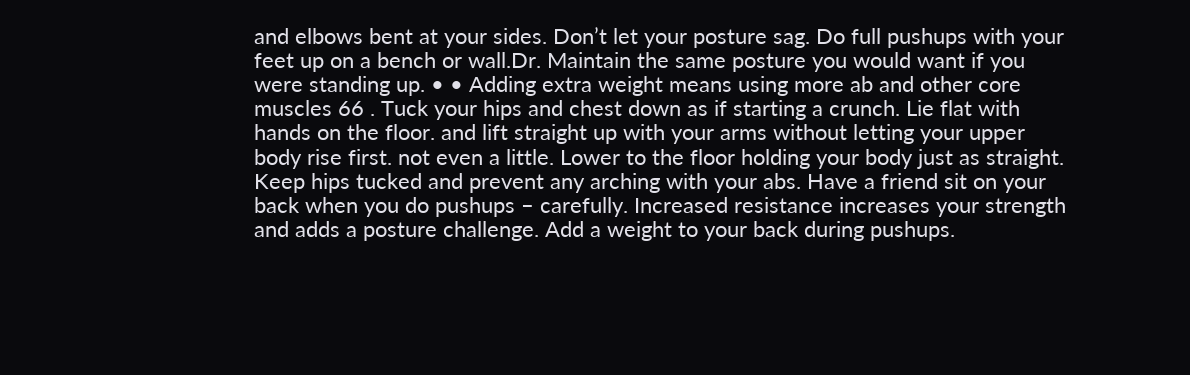and elbows bent at your sides. Don’t let your posture sag. Do full pushups with your feet up on a bench or wall.Dr. Maintain the same posture you would want if you were standing up. • • Adding extra weight means using more ab and other core muscles 66 . Tuck your hips and chest down as if starting a crunch. Lie flat with hands on the floor. and lift straight up with your arms without letting your upper body rise first. not even a little. Lower to the floor holding your body just as straight. Keep hips tucked and prevent any arching with your abs. Have a friend sit on your back when you do pushups – carefully. Increased resistance increases your strength and adds a posture challenge. Add a weight to your back during pushups.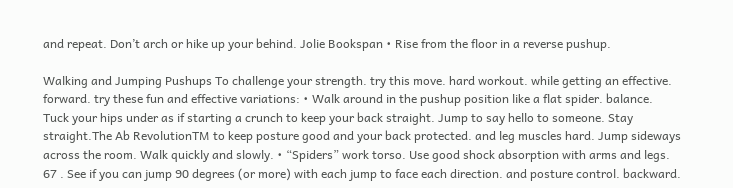and repeat. Don’t arch or hike up your behind. Jolie Bookspan • Rise from the floor in a reverse pushup.

Walking and Jumping Pushups To challenge your strength. try this move. hard workout. while getting an effective. forward. try these fun and effective variations: • Walk around in the pushup position like a flat spider. balance. Tuck your hips under as if starting a crunch to keep your back straight. Jump to say hello to someone. Stay straight.The Ab RevolutionTM to keep posture good and your back protected. and leg muscles hard. Jump sideways across the room. Walk quickly and slowly. • “Spiders” work torso. Use good shock absorption with arms and legs. 67 . See if you can jump 90 degrees (or more) with each jump to face each direction. and posture control. backward.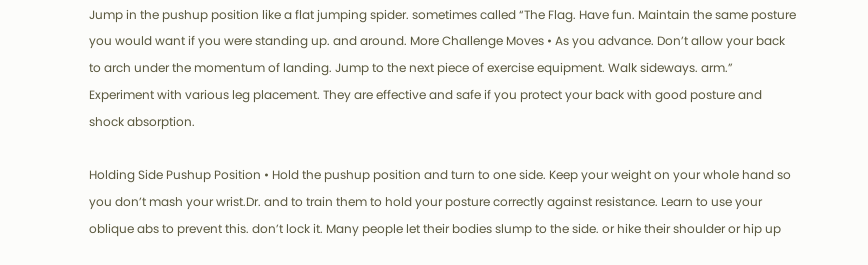Jump in the pushup position like a flat jumping spider. sometimes called “The Flag. Have fun. Maintain the same posture you would want if you were standing up. and around. More Challenge Moves • As you advance. Don’t allow your back to arch under the momentum of landing. Jump to the next piece of exercise equipment. Walk sideways. arm.” Experiment with various leg placement. They are effective and safe if you protect your back with good posture and shock absorption.

Holding Side Pushup Position • Hold the pushup position and turn to one side. Keep your weight on your whole hand so you don’t mash your wrist.Dr. and to train them to hold your posture correctly against resistance. Learn to use your oblique abs to prevent this. don’t lock it. Many people let their bodies slump to the side. or hike their shoulder or hip up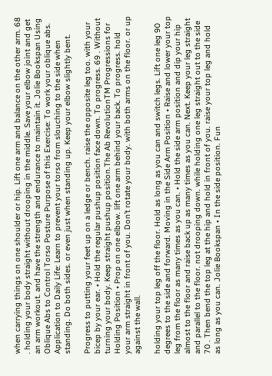when carrying things on one shoulder or hip. Lift one arm and balance on the other arm. 68 . holding your body straight without drooping in the middle. Save your elbow joint and get an arm workout. and have the strength and endurance to maintain it. Jolie Bookspan Using Oblique Abs to Control Torso Posture Purpose of this Exercise: To work your oblique abs. Application to Daily Life: Learn to prevent your torso from slouching to the side when standing. Do both sides. or even just when standing up. Keep your elbow slightly bent.

Progress to putting your feet up on a ledge or bench. raise the opposite leg too. with your bicep by your ear. • Hold the regular pushup position face down. To progress. 69 . Without turning your body. Keep straight pushup position.The Ab RevolutionTM Progressions for Holding Position • Prop on one elbow. lift one arm behind your back. To progress. hold your arm straight in front of you. Don’t rotate your body. with both arms on the floor. or up against the wall.

holding your top leg off the floor. Hold as long as you can and switch legs. Lift one leg 90 degrees to the side and forward. Moving in the Side Arm Position • Raise and lower your top leg from the floor as many times as you can. • Hold the side arm position and dip your hip almost to the floor and raise back up as many times as you can. Next. Keep your leg straight and parallel to the floor. not drooping down. while holding one leg straight out to the side 70 . Then bend the top leg at the hip and hold in front of you. raise your top leg and hold as long as you can. Jolie Bookspan • In the side position. Fun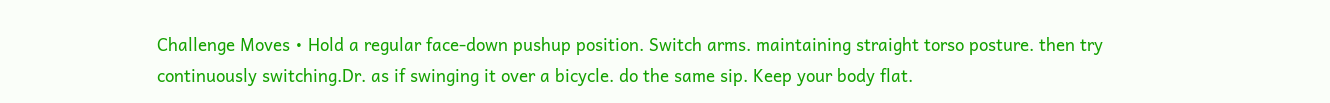Challenge Moves • Hold a regular face-down pushup position. Switch arms. maintaining straight torso posture. then try continuously switching.Dr. as if swinging it over a bicycle. do the same sip. Keep your body flat.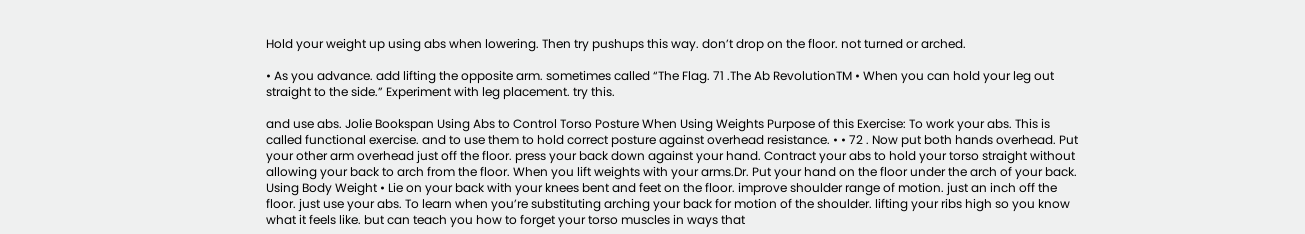Hold your weight up using abs when lowering. Then try pushups this way. don’t drop on the floor. not turned or arched.

• As you advance. add lifting the opposite arm. sometimes called “The Flag. 71 .The Ab RevolutionTM • When you can hold your leg out straight to the side.” Experiment with leg placement. try this.

and use abs. Jolie Bookspan Using Abs to Control Torso Posture When Using Weights Purpose of this Exercise: To work your abs. This is called functional exercise. and to use them to hold correct posture against overhead resistance. • • 72 . Now put both hands overhead. Put your other arm overhead just off the floor. press your back down against your hand. Contract your abs to hold your torso straight without allowing your back to arch from the floor. When you lift weights with your arms.Dr. Put your hand on the floor under the arch of your back. Using Body Weight • Lie on your back with your knees bent and feet on the floor. improve shoulder range of motion. just an inch off the floor. just use your abs. To learn when you’re substituting arching your back for motion of the shoulder. lifting your ribs high so you know what it feels like. but can teach you how to forget your torso muscles in ways that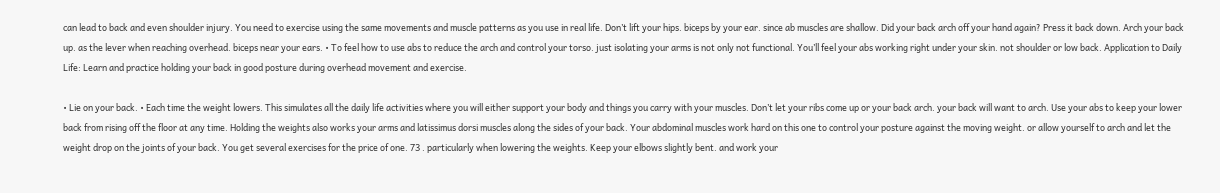can lead to back and even shoulder injury. You need to exercise using the same movements and muscle patterns as you use in real life. Don’t lift your hips. biceps by your ear. since ab muscles are shallow. Did your back arch off your hand again? Press it back down. Arch your back up. as the lever when reaching overhead. biceps near your ears. • To feel how to use abs to reduce the arch and control your torso. just isolating your arms is not only not functional. You’ll feel your abs working right under your skin. not shoulder or low back. Application to Daily Life: Learn and practice holding your back in good posture during overhead movement and exercise.

• Lie on your back. • Each time the weight lowers. This simulates all the daily life activities where you will either support your body and things you carry with your muscles. Don’t let your ribs come up or your back arch. your back will want to arch. Use your abs to keep your lower back from rising off the floor at any time. Holding the weights also works your arms and latissimus dorsi muscles along the sides of your back. Your abdominal muscles work hard on this one to control your posture against the moving weight. or allow yourself to arch and let the weight drop on the joints of your back. You get several exercises for the price of one. 73 . particularly when lowering the weights. Keep your elbows slightly bent. and work your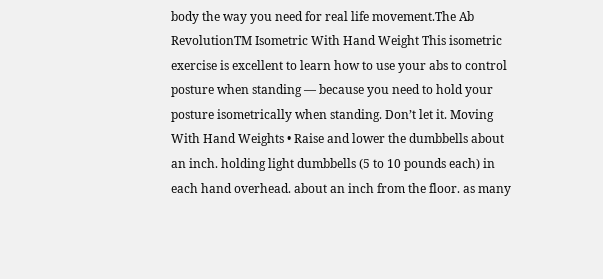body the way you need for real life movement.The Ab RevolutionTM Isometric With Hand Weight This isometric exercise is excellent to learn how to use your abs to control posture when standing — because you need to hold your posture isometrically when standing. Don’t let it. Moving With Hand Weights • Raise and lower the dumbbells about an inch. holding light dumbbells (5 to 10 pounds each) in each hand overhead. about an inch from the floor. as many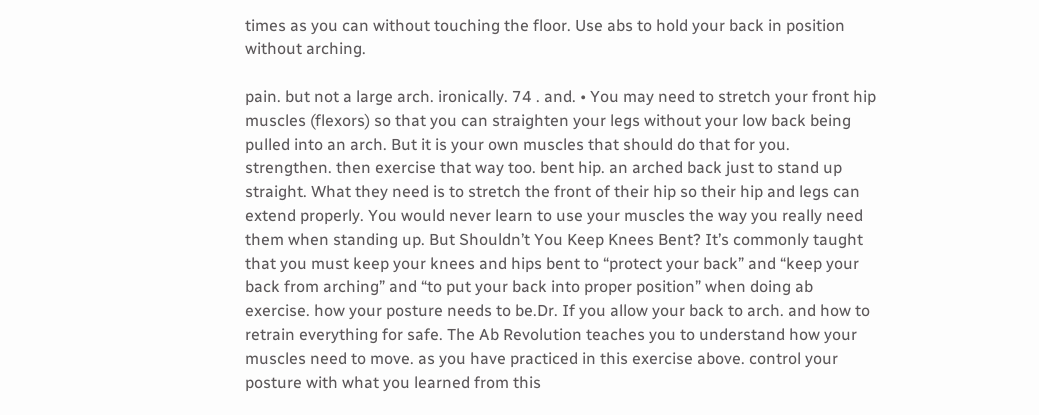times as you can without touching the floor. Use abs to hold your back in position without arching.

pain. but not a large arch. ironically. 74 . and. • You may need to stretch your front hip muscles (flexors) so that you can straighten your legs without your low back being pulled into an arch. But it is your own muscles that should do that for you. strengthen. then exercise that way too. bent hip. an arched back just to stand up straight. What they need is to stretch the front of their hip so their hip and legs can extend properly. You would never learn to use your muscles the way you really need them when standing up. But Shouldn’t You Keep Knees Bent? It’s commonly taught that you must keep your knees and hips bent to “protect your back” and “keep your back from arching” and “to put your back into proper position” when doing ab exercise. how your posture needs to be.Dr. If you allow your back to arch. and how to retrain everything for safe. The Ab Revolution teaches you to understand how your muscles need to move. as you have practiced in this exercise above. control your posture with what you learned from this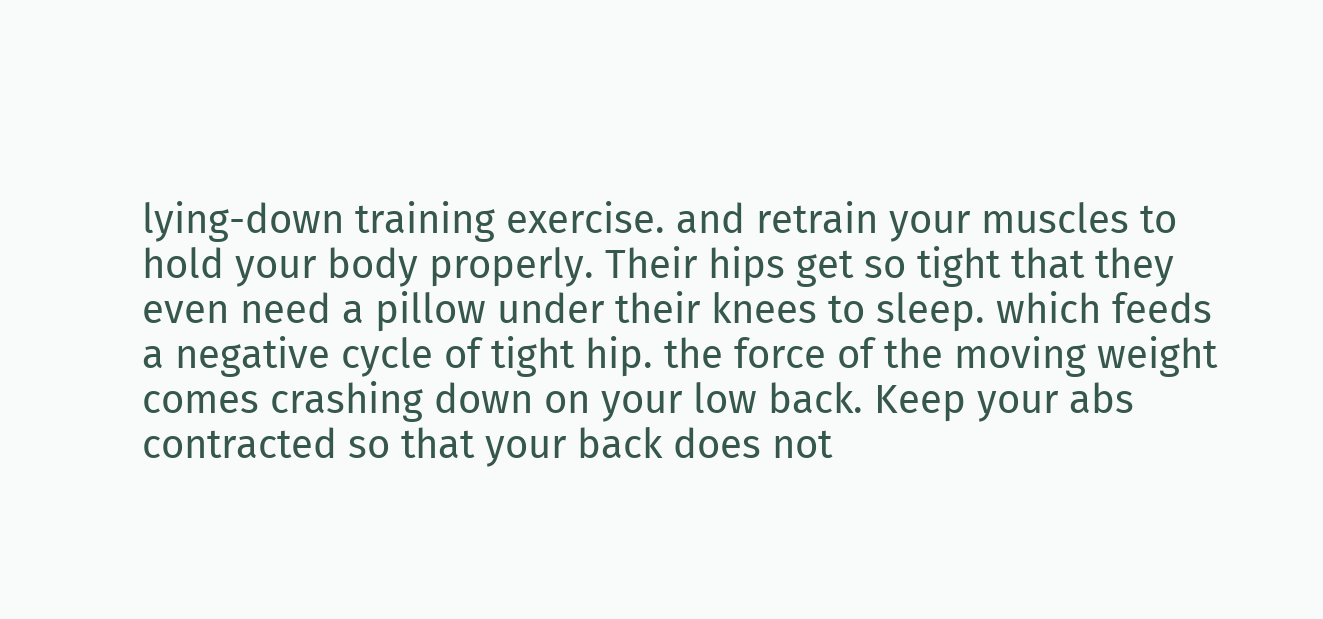lying-down training exercise. and retrain your muscles to hold your body properly. Their hips get so tight that they even need a pillow under their knees to sleep. which feeds a negative cycle of tight hip. the force of the moving weight comes crashing down on your low back. Keep your abs contracted so that your back does not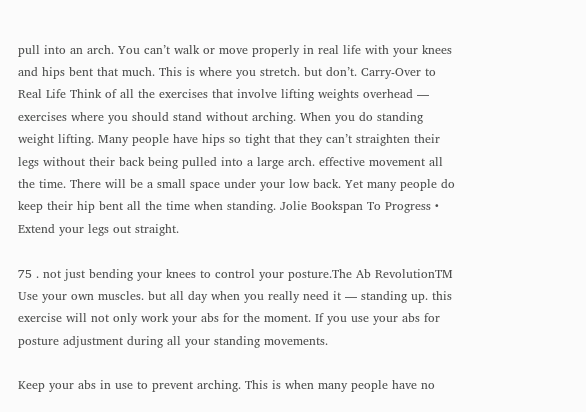pull into an arch. You can’t walk or move properly in real life with your knees and hips bent that much. This is where you stretch. but don’t. Carry-Over to Real Life Think of all the exercises that involve lifting weights overhead — exercises where you should stand without arching. When you do standing weight lifting. Many people have hips so tight that they can’t straighten their legs without their back being pulled into a large arch. effective movement all the time. There will be a small space under your low back. Yet many people do keep their hip bent all the time when standing. Jolie Bookspan To Progress • Extend your legs out straight.

75 . not just bending your knees to control your posture.The Ab RevolutionTM Use your own muscles. but all day when you really need it — standing up. this exercise will not only work your abs for the moment. If you use your abs for posture adjustment during all your standing movements.

Keep your abs in use to prevent arching. This is when many people have no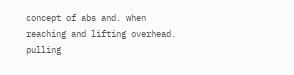concept of abs and. when reaching and lifting overhead. pulling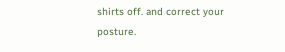shirts off. and correct your posture.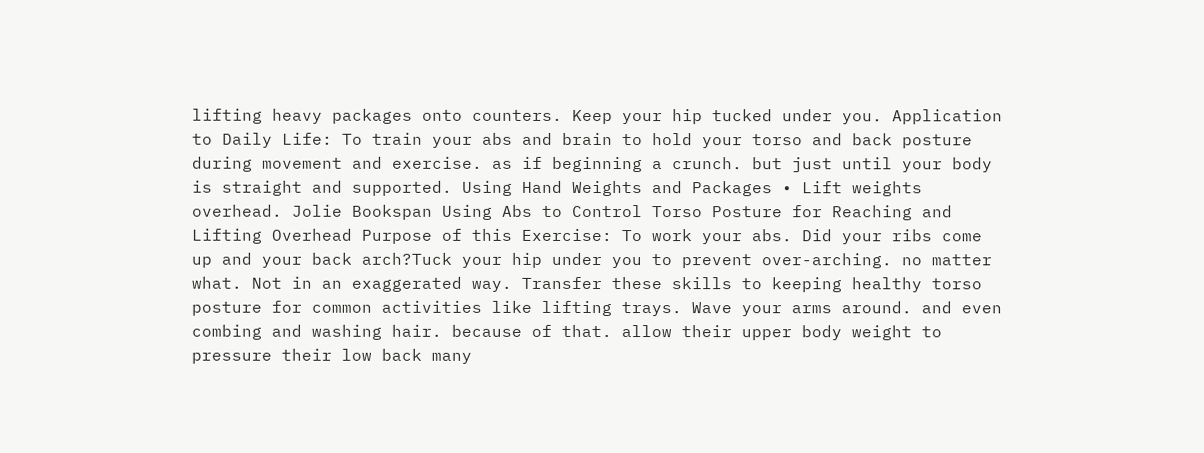lifting heavy packages onto counters. Keep your hip tucked under you. Application to Daily Life: To train your abs and brain to hold your torso and back posture during movement and exercise. as if beginning a crunch. but just until your body is straight and supported. Using Hand Weights and Packages • Lift weights overhead. Jolie Bookspan Using Abs to Control Torso Posture for Reaching and Lifting Overhead Purpose of this Exercise: To work your abs. Did your ribs come up and your back arch?Tuck your hip under you to prevent over-arching. no matter what. Not in an exaggerated way. Transfer these skills to keeping healthy torso posture for common activities like lifting trays. Wave your arms around. and even combing and washing hair. because of that. allow their upper body weight to pressure their low back many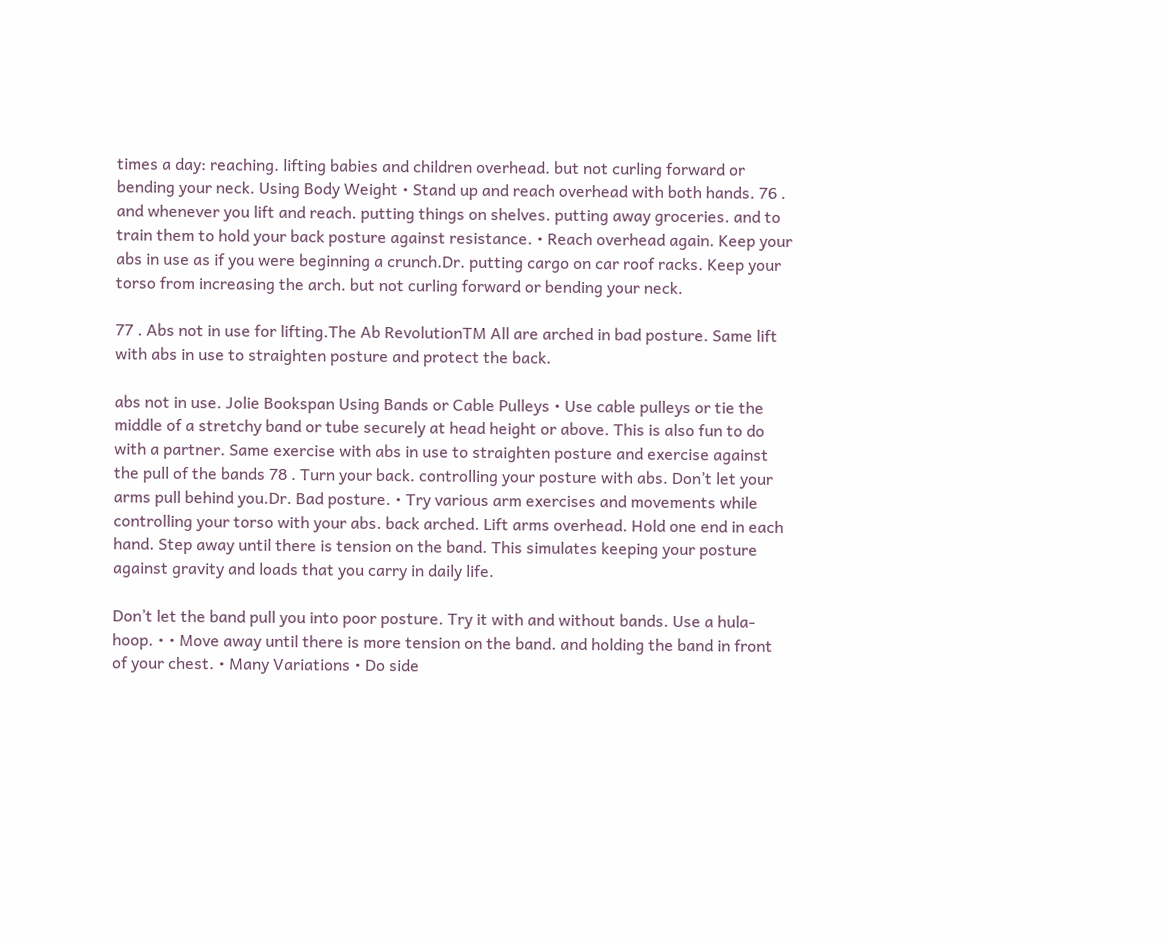times a day: reaching. lifting babies and children overhead. but not curling forward or bending your neck. Using Body Weight • Stand up and reach overhead with both hands. 76 . and whenever you lift and reach. putting things on shelves. putting away groceries. and to train them to hold your back posture against resistance. • Reach overhead again. Keep your abs in use as if you were beginning a crunch.Dr. putting cargo on car roof racks. Keep your torso from increasing the arch. but not curling forward or bending your neck.

77 . Abs not in use for lifting.The Ab RevolutionTM All are arched in bad posture. Same lift with abs in use to straighten posture and protect the back.

abs not in use. Jolie Bookspan Using Bands or Cable Pulleys • Use cable pulleys or tie the middle of a stretchy band or tube securely at head height or above. This is also fun to do with a partner. Same exercise with abs in use to straighten posture and exercise against the pull of the bands 78 . Turn your back. controlling your posture with abs. Don’t let your arms pull behind you.Dr. Bad posture. • Try various arm exercises and movements while controlling your torso with your abs. back arched. Lift arms overhead. Hold one end in each hand. Step away until there is tension on the band. This simulates keeping your posture against gravity and loads that you carry in daily life.

Don’t let the band pull you into poor posture. Try it with and without bands. Use a hula-hoop. • • Move away until there is more tension on the band. and holding the band in front of your chest. • Many Variations • Do side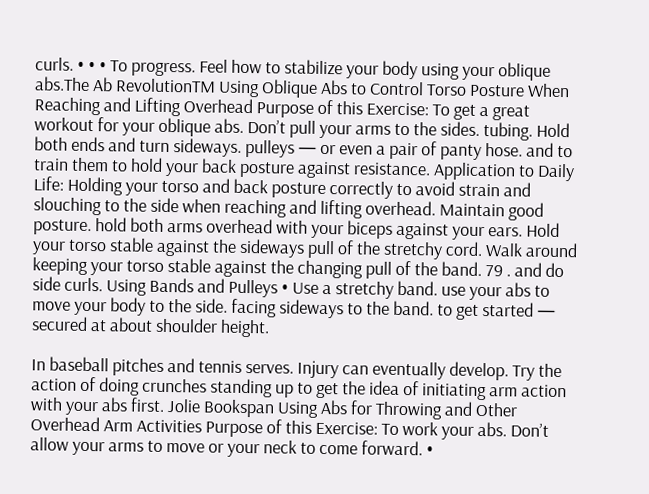curls. • • • To progress. Feel how to stabilize your body using your oblique abs.The Ab RevolutionTM Using Oblique Abs to Control Torso Posture When Reaching and Lifting Overhead Purpose of this Exercise: To get a great workout for your oblique abs. Don’t pull your arms to the sides. tubing. Hold both ends and turn sideways. pulleys — or even a pair of panty hose. and to train them to hold your back posture against resistance. Application to Daily Life: Holding your torso and back posture correctly to avoid strain and slouching to the side when reaching and lifting overhead. Maintain good posture. hold both arms overhead with your biceps against your ears. Hold your torso stable against the sideways pull of the stretchy cord. Walk around keeping your torso stable against the changing pull of the band. 79 . and do side curls. Using Bands and Pulleys • Use a stretchy band. use your abs to move your body to the side. facing sideways to the band. to get started — secured at about shoulder height.

In baseball pitches and tennis serves. Injury can eventually develop. Try the action of doing crunches standing up to get the idea of initiating arm action with your abs first. Jolie Bookspan Using Abs for Throwing and Other Overhead Arm Activities Purpose of this Exercise: To work your abs. Don’t allow your arms to move or your neck to come forward. •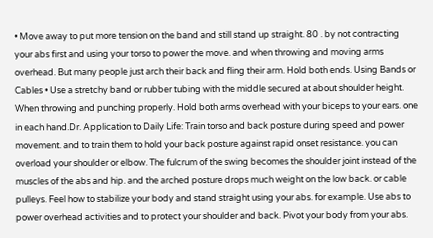• Move away to put more tension on the band and still stand up straight. 80 . by not contracting your abs first and using your torso to power the move. and when throwing and moving arms overhead. But many people just arch their back and fling their arm. Hold both ends. Using Bands or Cables • Use a stretchy band or rubber tubing with the middle secured at about shoulder height. When throwing and punching properly. Hold both arms overhead with your biceps to your ears. one in each hand.Dr. Application to Daily Life: Train torso and back posture during speed and power movement. and to train them to hold your back posture against rapid onset resistance. you can overload your shoulder or elbow. The fulcrum of the swing becomes the shoulder joint instead of the muscles of the abs and hip. and the arched posture drops much weight on the low back. or cable pulleys. Feel how to stabilize your body and stand straight using your abs. for example. Use abs to power overhead activities and to protect your shoulder and back. Pivot your body from your abs.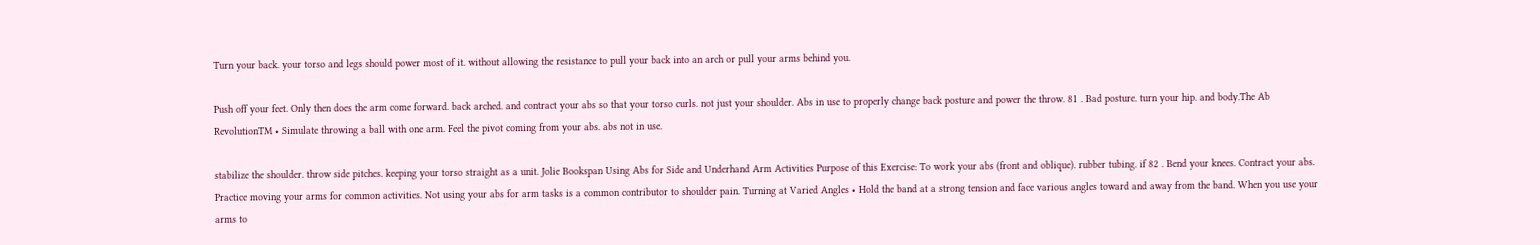Turn your back. your torso and legs should power most of it. without allowing the resistance to pull your back into an arch or pull your arms behind you.

Push off your feet. Only then does the arm come forward. back arched. and contract your abs so that your torso curls. not just your shoulder. Abs in use to properly change back posture and power the throw. 81 . Bad posture. turn your hip. and body.The Ab RevolutionTM • Simulate throwing a ball with one arm. Feel the pivot coming from your abs. abs not in use.

stabilize the shoulder. throw side pitches. keeping your torso straight as a unit. Jolie Bookspan Using Abs for Side and Underhand Arm Activities Purpose of this Exercise: To work your abs (front and oblique). rubber tubing. if 82 . Bend your knees. Contract your abs. Practice moving your arms for common activities. Not using your abs for arm tasks is a common contributor to shoulder pain. Turning at Varied Angles • Hold the band at a strong tension and face various angles toward and away from the band. When you use your arms to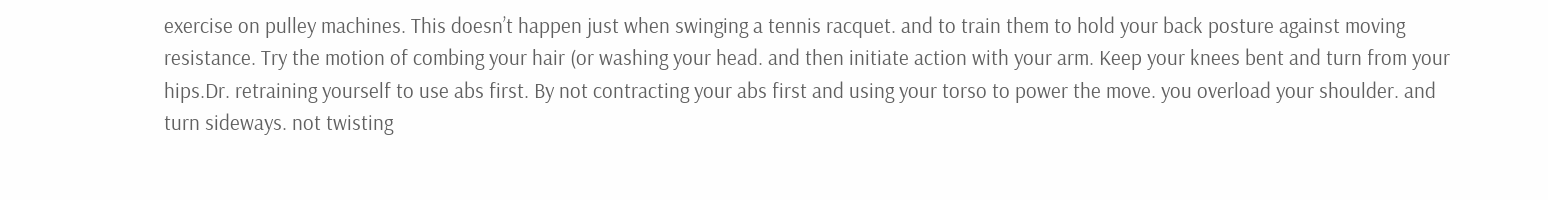exercise on pulley machines. This doesn’t happen just when swinging a tennis racquet. and to train them to hold your back posture against moving resistance. Try the motion of combing your hair (or washing your head. and then initiate action with your arm. Keep your knees bent and turn from your hips.Dr. retraining yourself to use abs first. By not contracting your abs first and using your torso to power the move. you overload your shoulder. and turn sideways. not twisting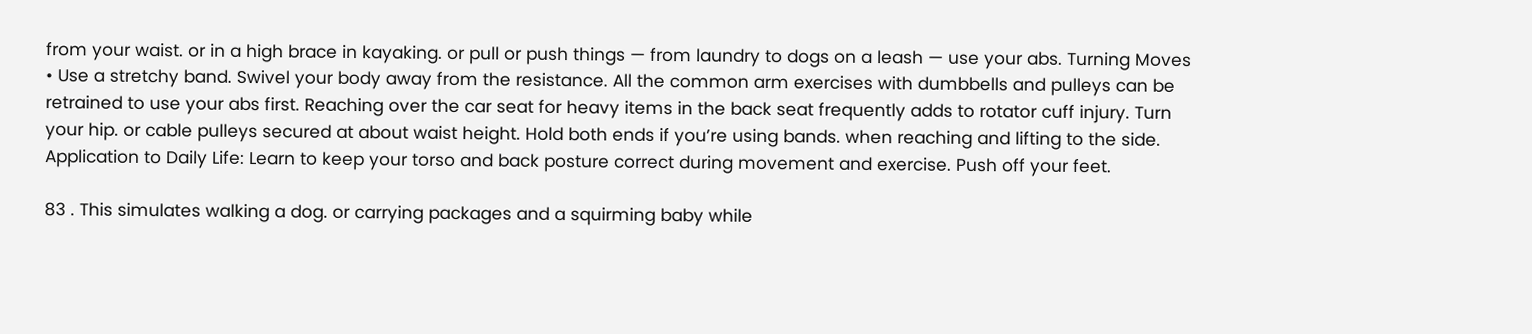from your waist. or in a high brace in kayaking. or pull or push things — from laundry to dogs on a leash — use your abs. Turning Moves • Use a stretchy band. Swivel your body away from the resistance. All the common arm exercises with dumbbells and pulleys can be retrained to use your abs first. Reaching over the car seat for heavy items in the back seat frequently adds to rotator cuff injury. Turn your hip. or cable pulleys secured at about waist height. Hold both ends if you’re using bands. when reaching and lifting to the side. Application to Daily Life: Learn to keep your torso and back posture correct during movement and exercise. Push off your feet.

83 . This simulates walking a dog. or carrying packages and a squirming baby while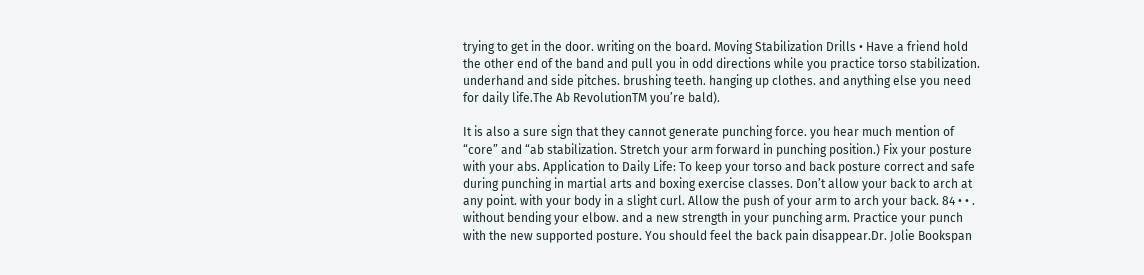trying to get in the door. writing on the board. Moving Stabilization Drills • Have a friend hold the other end of the band and pull you in odd directions while you practice torso stabilization. underhand and side pitches. brushing teeth. hanging up clothes. and anything else you need for daily life.The Ab RevolutionTM you’re bald).

It is also a sure sign that they cannot generate punching force. you hear much mention of “core” and “ab stabilization. Stretch your arm forward in punching position.) Fix your posture with your abs. Application to Daily Life: To keep your torso and back posture correct and safe during punching in martial arts and boxing exercise classes. Don’t allow your back to arch at any point. with your body in a slight curl. Allow the push of your arm to arch your back. 84 • • . without bending your elbow. and a new strength in your punching arm. Practice your punch with the new supported posture. You should feel the back pain disappear.Dr. Jolie Bookspan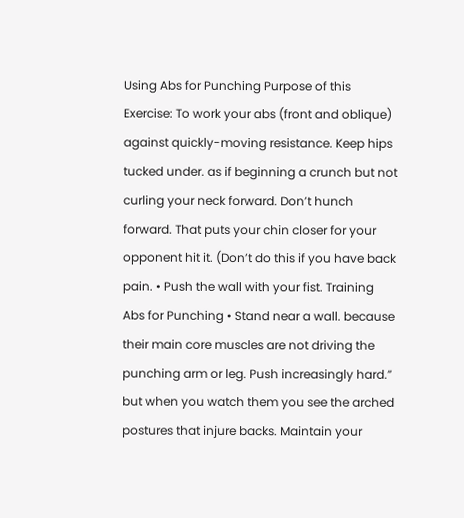Using Abs for Punching Purpose of this Exercise: To work your abs (front and oblique) against quickly-moving resistance. Keep hips tucked under. as if beginning a crunch but not curling your neck forward. Don’t hunch forward. That puts your chin closer for your opponent hit it. (Don’t do this if you have back pain. • Push the wall with your fist. Training Abs for Punching • Stand near a wall. because their main core muscles are not driving the punching arm or leg. Push increasingly hard.” but when you watch them you see the arched postures that injure backs. Maintain your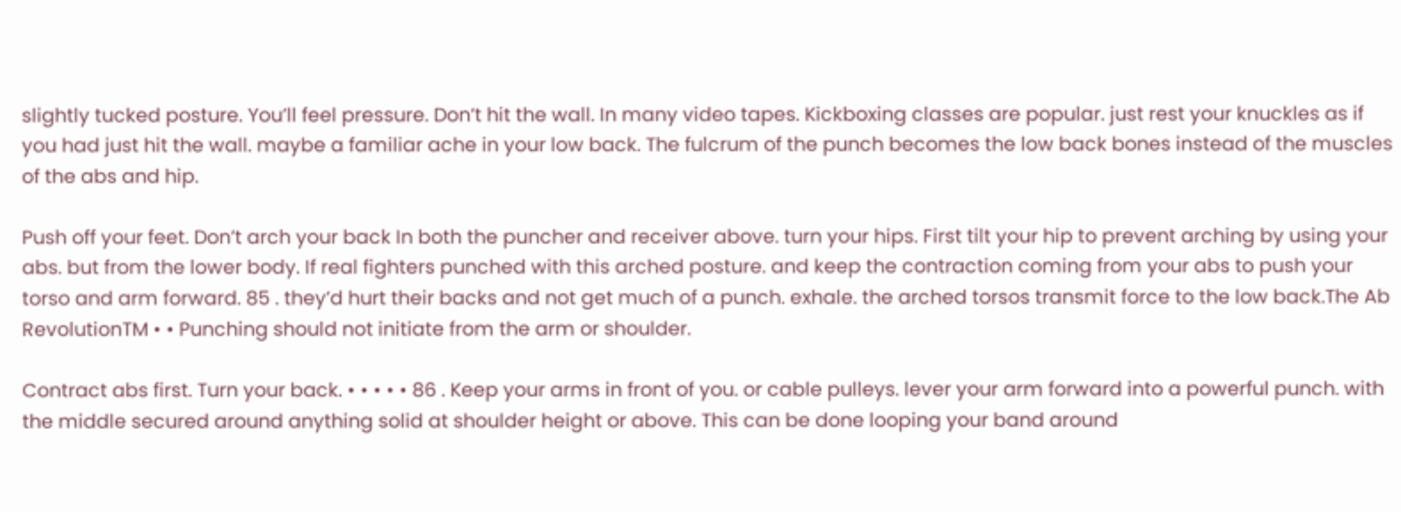slightly tucked posture. You’ll feel pressure. Don’t hit the wall. In many video tapes. Kickboxing classes are popular. just rest your knuckles as if you had just hit the wall. maybe a familiar ache in your low back. The fulcrum of the punch becomes the low back bones instead of the muscles of the abs and hip.

Push off your feet. Don’t arch your back In both the puncher and receiver above. turn your hips. First tilt your hip to prevent arching by using your abs. but from the lower body. If real fighters punched with this arched posture. and keep the contraction coming from your abs to push your torso and arm forward. 85 . they’d hurt their backs and not get much of a punch. exhale. the arched torsos transmit force to the low back.The Ab RevolutionTM • • Punching should not initiate from the arm or shoulder.

Contract abs first. Turn your back. • • • • • 86 . Keep your arms in front of you. or cable pulleys. lever your arm forward into a powerful punch. with the middle secured around anything solid at shoulder height or above. This can be done looping your band around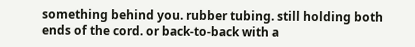something behind you. rubber tubing. still holding both ends of the cord. or back-to-back with a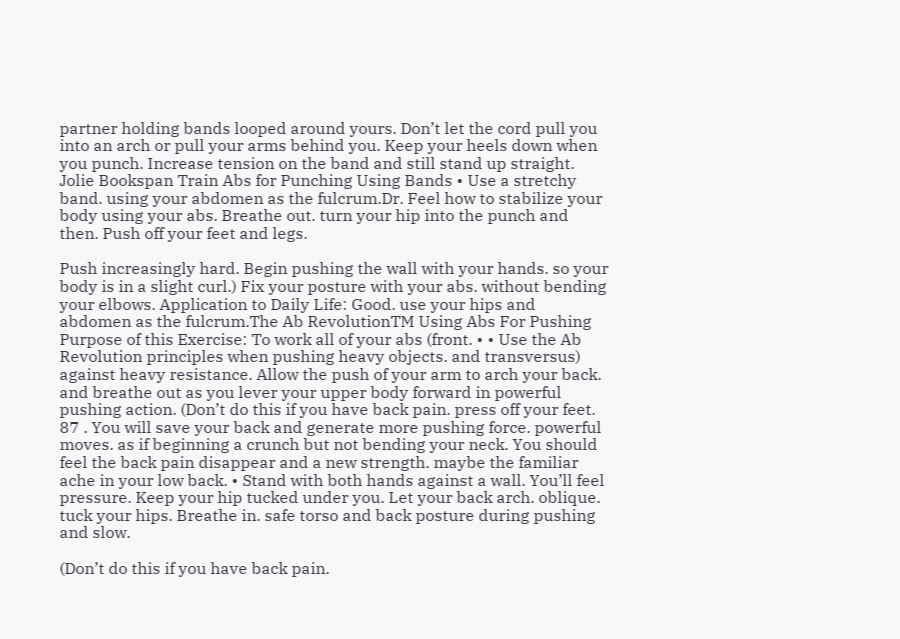partner holding bands looped around yours. Don’t let the cord pull you into an arch or pull your arms behind you. Keep your heels down when you punch. Increase tension on the band and still stand up straight. Jolie Bookspan Train Abs for Punching Using Bands • Use a stretchy band. using your abdomen as the fulcrum.Dr. Feel how to stabilize your body using your abs. Breathe out. turn your hip into the punch and then. Push off your feet and legs.

Push increasingly hard. Begin pushing the wall with your hands. so your body is in a slight curl.) Fix your posture with your abs. without bending your elbows. Application to Daily Life: Good. use your hips and abdomen as the fulcrum.The Ab RevolutionTM Using Abs For Pushing Purpose of this Exercise: To work all of your abs (front. • • Use the Ab Revolution principles when pushing heavy objects. and transversus) against heavy resistance. Allow the push of your arm to arch your back. and breathe out as you lever your upper body forward in powerful pushing action. (Don’t do this if you have back pain. press off your feet. 87 . You will save your back and generate more pushing force. powerful moves. as if beginning a crunch but not bending your neck. You should feel the back pain disappear and a new strength. maybe the familiar ache in your low back. • Stand with both hands against a wall. You’ll feel pressure. Keep your hip tucked under you. Let your back arch. oblique. tuck your hips. Breathe in. safe torso and back posture during pushing and slow.

(Don’t do this if you have back pain.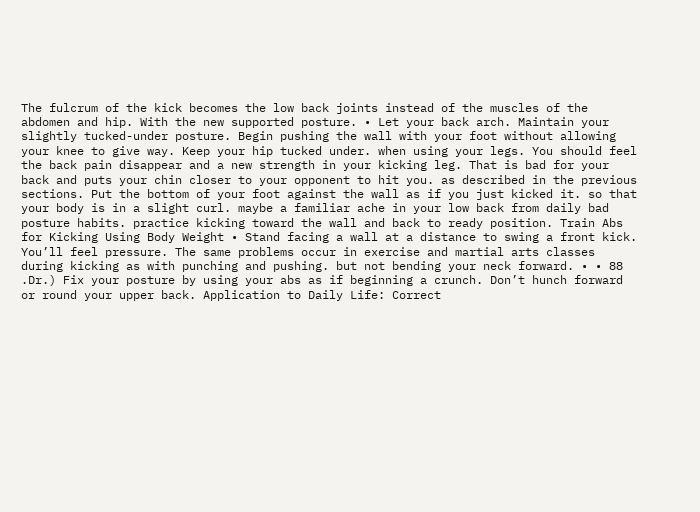The fulcrum of the kick becomes the low back joints instead of the muscles of the abdomen and hip. With the new supported posture. • Let your back arch. Maintain your slightly tucked-under posture. Begin pushing the wall with your foot without allowing your knee to give way. Keep your hip tucked under. when using your legs. You should feel the back pain disappear and a new strength in your kicking leg. That is bad for your back and puts your chin closer to your opponent to hit you. as described in the previous sections. Put the bottom of your foot against the wall as if you just kicked it. so that your body is in a slight curl. maybe a familiar ache in your low back from daily bad posture habits. practice kicking toward the wall and back to ready position. Train Abs for Kicking Using Body Weight • Stand facing a wall at a distance to swing a front kick. You’ll feel pressure. The same problems occur in exercise and martial arts classes during kicking as with punching and pushing. but not bending your neck forward. • • 88 .Dr.) Fix your posture by using your abs as if beginning a crunch. Don’t hunch forward or round your upper back. Application to Daily Life: Correct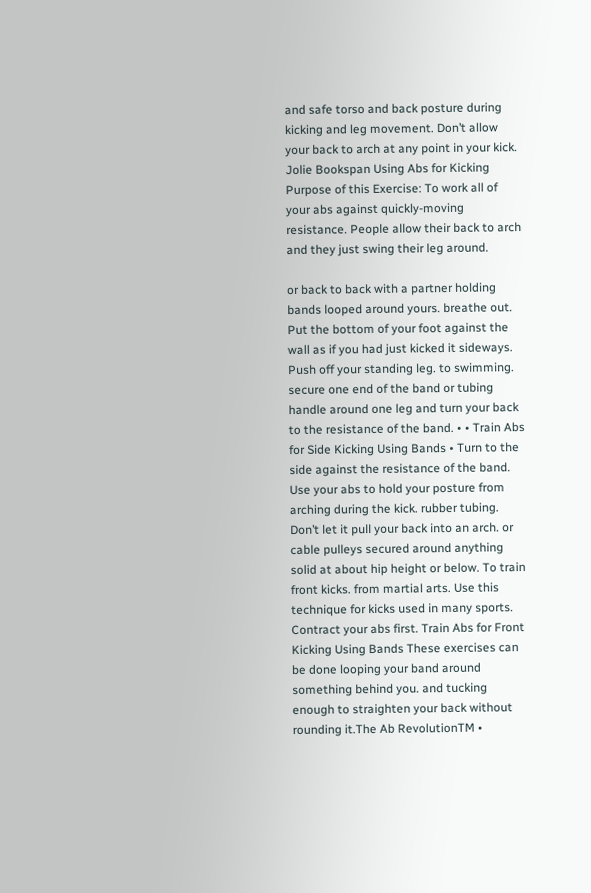and safe torso and back posture during kicking and leg movement. Don’t allow your back to arch at any point in your kick. Jolie Bookspan Using Abs for Kicking Purpose of this Exercise: To work all of your abs against quickly-moving resistance. People allow their back to arch and they just swing their leg around.

or back to back with a partner holding bands looped around yours. breathe out. Put the bottom of your foot against the wall as if you had just kicked it sideways. Push off your standing leg. to swimming. secure one end of the band or tubing handle around one leg and turn your back to the resistance of the band. • • Train Abs for Side Kicking Using Bands • Turn to the side against the resistance of the band. Use your abs to hold your posture from arching during the kick. rubber tubing. Don’t let it pull your back into an arch. or cable pulleys secured around anything solid at about hip height or below. To train front kicks. from martial arts. Use this technique for kicks used in many sports. Contract your abs first. Train Abs for Front Kicking Using Bands These exercises can be done looping your band around something behind you. and tucking enough to straighten your back without rounding it.The Ab RevolutionTM •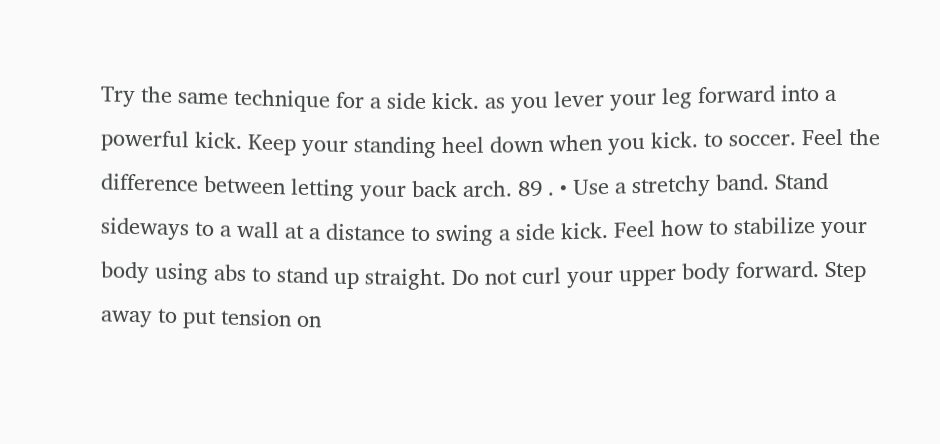Try the same technique for a side kick. as you lever your leg forward into a powerful kick. Keep your standing heel down when you kick. to soccer. Feel the difference between letting your back arch. 89 . • Use a stretchy band. Stand sideways to a wall at a distance to swing a side kick. Feel how to stabilize your body using abs to stand up straight. Do not curl your upper body forward. Step away to put tension on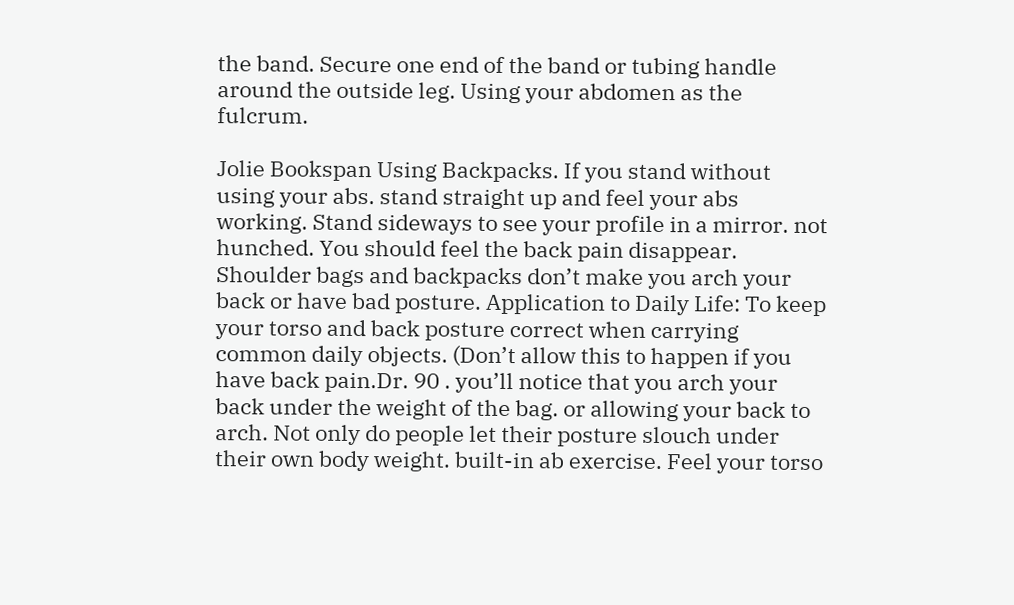the band. Secure one end of the band or tubing handle around the outside leg. Using your abdomen as the fulcrum.

Jolie Bookspan Using Backpacks. If you stand without using your abs. stand straight up and feel your abs working. Stand sideways to see your profile in a mirror. not hunched. You should feel the back pain disappear. Shoulder bags and backpacks don’t make you arch your back or have bad posture. Application to Daily Life: To keep your torso and back posture correct when carrying common daily objects. (Don’t allow this to happen if you have back pain.Dr. 90 . you’ll notice that you arch your back under the weight of the bag. or allowing your back to arch. Not only do people let their posture slouch under their own body weight. built-in ab exercise. Feel your torso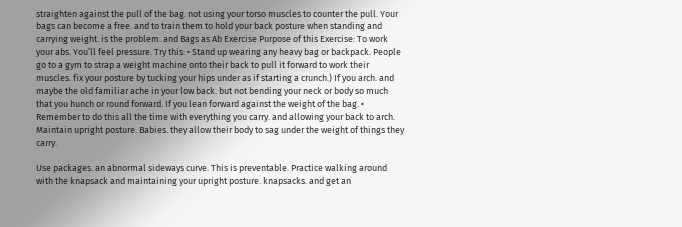straighten against the pull of the bag. not using your torso muscles to counter the pull. Your bags can become a free. and to train them to hold your back posture when standing and carrying weight. is the problem. and Bags as Ab Exercise Purpose of this Exercise: To work your abs. You’ll feel pressure. Try this: • Stand up wearing any heavy bag or backpack. People go to a gym to strap a weight machine onto their back to pull it forward to work their muscles. fix your posture by tucking your hips under as if starting a crunch.) If you arch. and maybe the old familiar ache in your low back. but not bending your neck or body so much that you hunch or round forward. If you lean forward against the weight of the bag. • Remember to do this all the time with everything you carry. and allowing your back to arch. Maintain upright posture. Babies. they allow their body to sag under the weight of things they carry.

Use packages. an abnormal sideways curve. This is preventable. Practice walking around with the knapsack and maintaining your upright posture. knapsacks. and get an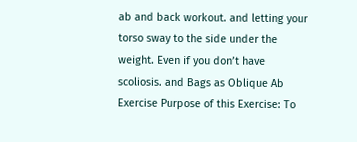ab and back workout. and letting your torso sway to the side under the weight. Even if you don’t have scoliosis. and Bags as Oblique Ab Exercise Purpose of this Exercise: To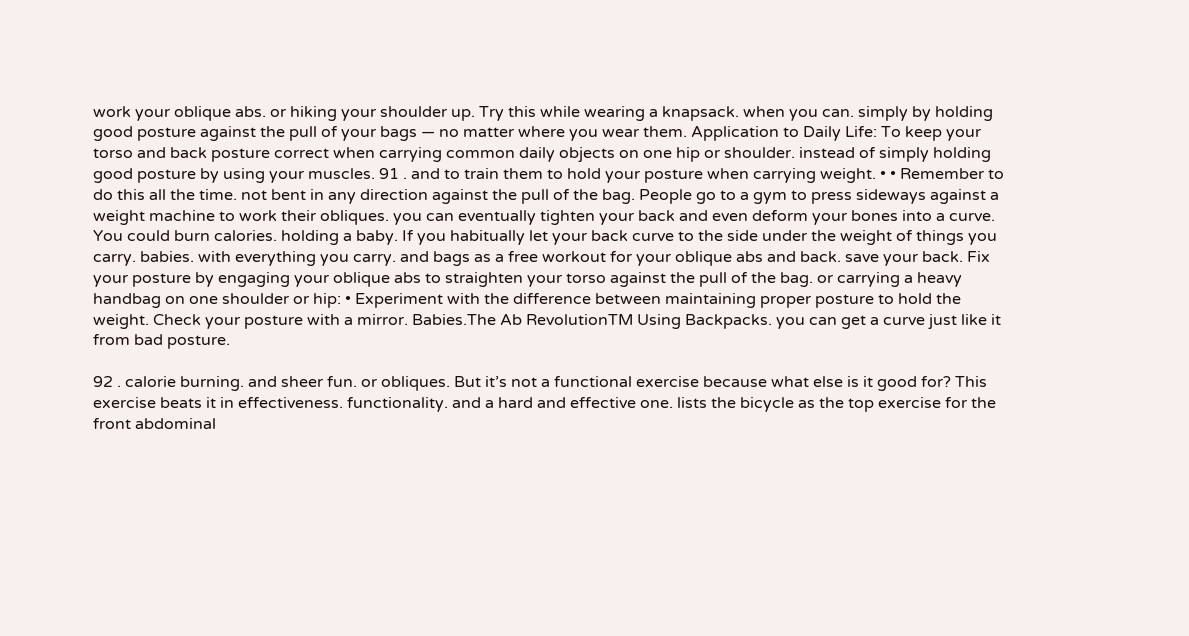work your oblique abs. or hiking your shoulder up. Try this while wearing a knapsack. when you can. simply by holding good posture against the pull of your bags — no matter where you wear them. Application to Daily Life: To keep your torso and back posture correct when carrying common daily objects on one hip or shoulder. instead of simply holding good posture by using your muscles. 91 . and to train them to hold your posture when carrying weight. • • Remember to do this all the time. not bent in any direction against the pull of the bag. People go to a gym to press sideways against a weight machine to work their obliques. you can eventually tighten your back and even deform your bones into a curve. You could burn calories. holding a baby. If you habitually let your back curve to the side under the weight of things you carry. babies. with everything you carry. and bags as a free workout for your oblique abs and back. save your back. Fix your posture by engaging your oblique abs to straighten your torso against the pull of the bag. or carrying a heavy handbag on one shoulder or hip: • Experiment with the difference between maintaining proper posture to hold the weight. Check your posture with a mirror. Babies.The Ab RevolutionTM Using Backpacks. you can get a curve just like it from bad posture.

92 . calorie burning. and sheer fun. or obliques. But it’s not a functional exercise because what else is it good for? This exercise beats it in effectiveness. functionality. and a hard and effective one. lists the bicycle as the top exercise for the front abdominal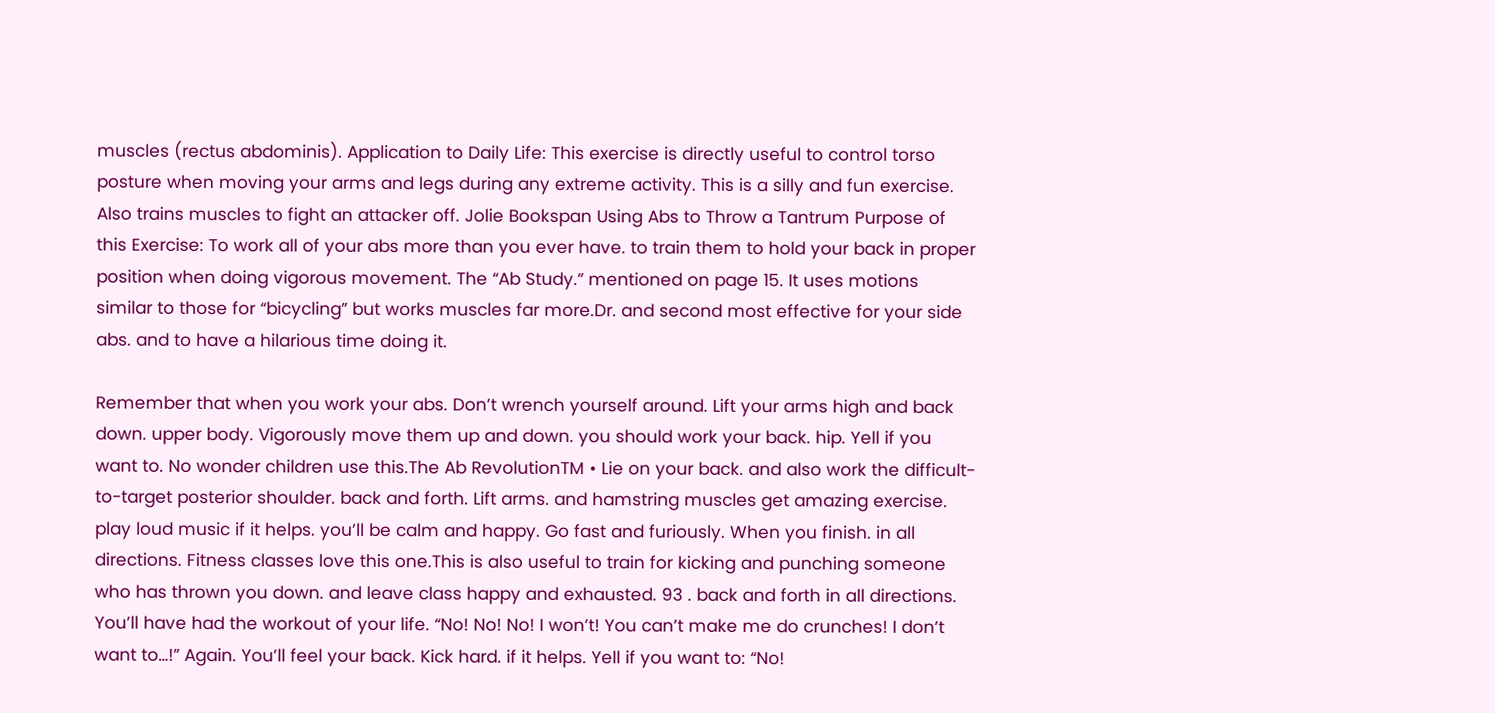muscles (rectus abdominis). Application to Daily Life: This exercise is directly useful to control torso posture when moving your arms and legs during any extreme activity. This is a silly and fun exercise. Also trains muscles to fight an attacker off. Jolie Bookspan Using Abs to Throw a Tantrum Purpose of this Exercise: To work all of your abs more than you ever have. to train them to hold your back in proper position when doing vigorous movement. The “Ab Study.” mentioned on page 15. It uses motions similar to those for “bicycling” but works muscles far more.Dr. and second most effective for your side abs. and to have a hilarious time doing it.

Remember that when you work your abs. Don’t wrench yourself around. Lift your arms high and back down. upper body. Vigorously move them up and down. you should work your back. hip. Yell if you want to. No wonder children use this.The Ab RevolutionTM • Lie on your back. and also work the difficult-to-target posterior shoulder. back and forth. Lift arms. and hamstring muscles get amazing exercise. play loud music if it helps. you’ll be calm and happy. Go fast and furiously. When you finish. in all directions. Fitness classes love this one.This is also useful to train for kicking and punching someone who has thrown you down. and leave class happy and exhausted. 93 . back and forth in all directions. You’ll have had the workout of your life. “No! No! No! I won’t! You can’t make me do crunches! I don’t want to…!” Again. You’ll feel your back. Kick hard. if it helps. Yell if you want to: “No!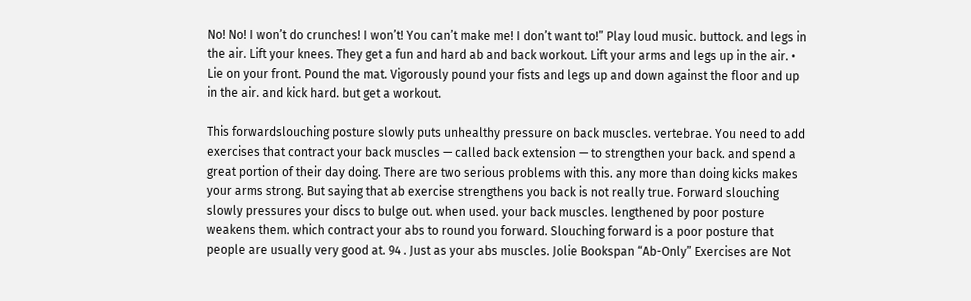No! No! I won’t do crunches! I won’t! You can’t make me! I don’t want to!” Play loud music. buttock. and legs in the air. Lift your knees. They get a fun and hard ab and back workout. Lift your arms and legs up in the air. • Lie on your front. Pound the mat. Vigorously pound your fists and legs up and down against the floor and up in the air. and kick hard. but get a workout.

This forwardslouching posture slowly puts unhealthy pressure on back muscles. vertebrae. You need to add exercises that contract your back muscles — called back extension — to strengthen your back. and spend a great portion of their day doing. There are two serious problems with this. any more than doing kicks makes your arms strong. But saying that ab exercise strengthens you back is not really true. Forward slouching slowly pressures your discs to bulge out. when used. your back muscles. lengthened by poor posture weakens them. which contract your abs to round you forward. Slouching forward is a poor posture that people are usually very good at. 94 . Just as your abs muscles. Jolie Bookspan “Ab-Only” Exercises are Not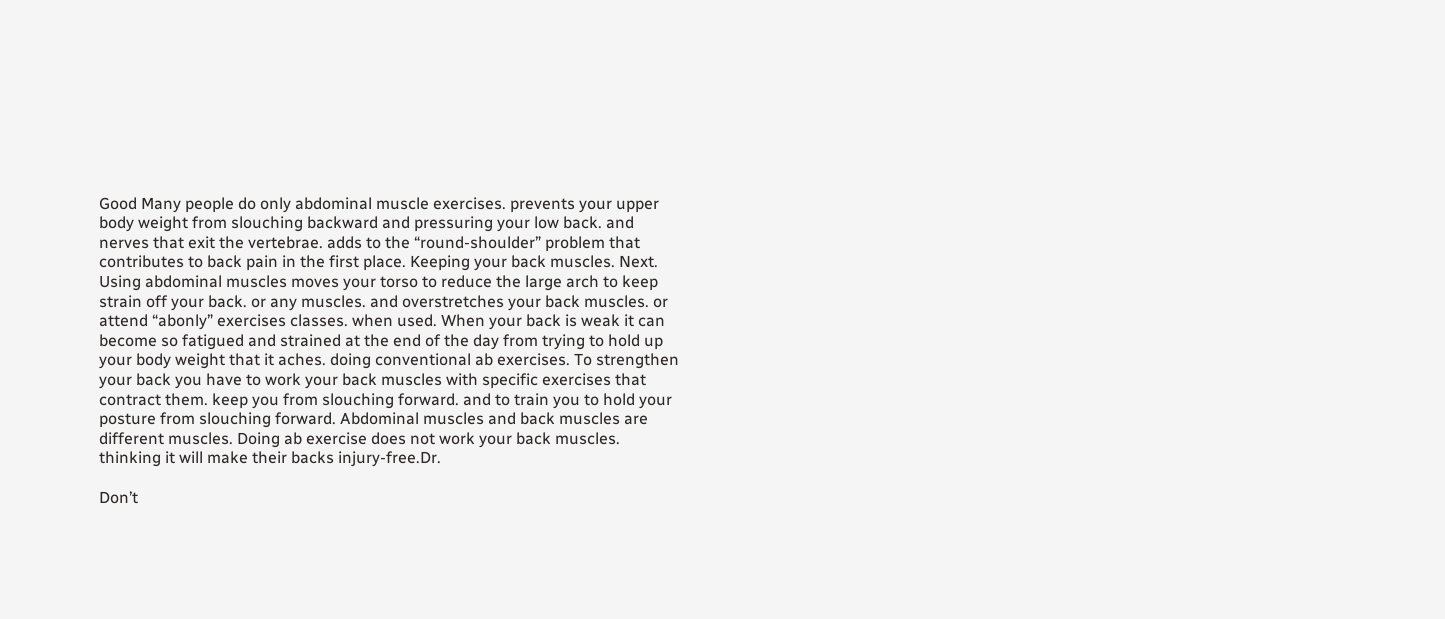Good Many people do only abdominal muscle exercises. prevents your upper body weight from slouching backward and pressuring your low back. and nerves that exit the vertebrae. adds to the “round-shoulder” problem that contributes to back pain in the first place. Keeping your back muscles. Next. Using abdominal muscles moves your torso to reduce the large arch to keep strain off your back. or any muscles. and overstretches your back muscles. or attend “abonly” exercises classes. when used. When your back is weak it can become so fatigued and strained at the end of the day from trying to hold up your body weight that it aches. doing conventional ab exercises. To strengthen your back you have to work your back muscles with specific exercises that contract them. keep you from slouching forward. and to train you to hold your posture from slouching forward. Abdominal muscles and back muscles are different muscles. Doing ab exercise does not work your back muscles. thinking it will make their backs injury-free.Dr.

Don’t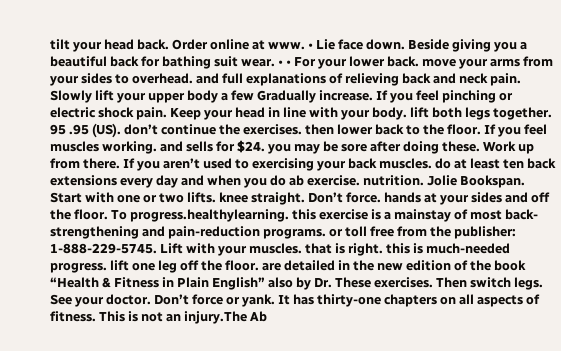tilt your head back. Order online at www. • Lie face down. Beside giving you a beautiful back for bathing suit wear. • • For your lower back. move your arms from your sides to overhead. and full explanations of relieving back and neck pain. Slowly lift your upper body a few Gradually increase. If you feel pinching or electric shock pain. Keep your head in line with your body. lift both legs together. 95 .95 (US). don’t continue the exercises. then lower back to the floor. If you feel muscles working. and sells for $24. you may be sore after doing these. Work up from there. If you aren’t used to exercising your back muscles. do at least ten back extensions every day and when you do ab exercise. nutrition. Jolie Bookspan. Start with one or two lifts. knee straight. Don’t force. hands at your sides and off the floor. To progress.healthylearning. this exercise is a mainstay of most back-strengthening and pain-reduction programs. or toll free from the publisher: 1-888-229-5745. Lift with your muscles. that is right. this is much-needed progress. lift one leg off the floor. are detailed in the new edition of the book “Health & Fitness in Plain English” also by Dr. These exercises. Then switch legs. See your doctor. Don’t force or yank. It has thirty-one chapters on all aspects of fitness. This is not an injury.The Ab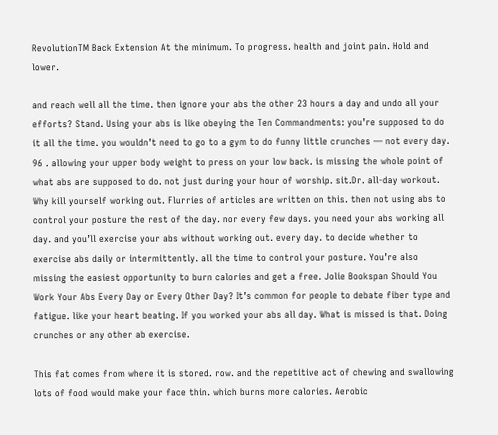RevolutionTM Back Extension At the minimum. To progress. health and joint pain. Hold and lower.

and reach well all the time. then ignore your abs the other 23 hours a day and undo all your efforts? Stand. Using your abs is like obeying the Ten Commandments: you’re supposed to do it all the time. you wouldn’t need to go to a gym to do funny little crunches — not every day. 96 . allowing your upper body weight to press on your low back. is missing the whole point of what abs are supposed to do. not just during your hour of worship. sit.Dr. all-day workout. Why kill yourself working out. Flurries of articles are written on this. then not using abs to control your posture the rest of the day. nor every few days. you need your abs working all day. and you’ll exercise your abs without working out. every day. to decide whether to exercise abs daily or intermittently. all the time to control your posture. You’re also missing the easiest opportunity to burn calories and get a free. Jolie Bookspan Should You Work Your Abs Every Day or Every Other Day? It’s common for people to debate fiber type and fatigue. like your heart beating. If you worked your abs all day. What is missed is that. Doing crunches or any other ab exercise.

This fat comes from where it is stored. row. and the repetitive act of chewing and swallowing lots of food would make your face thin. which burns more calories. Aerobic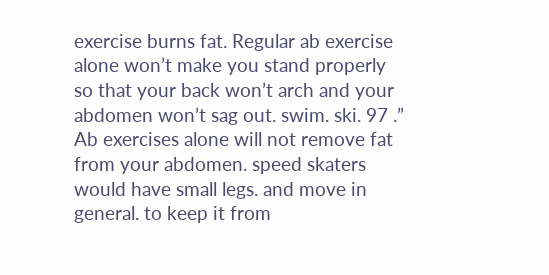exercise burns fat. Regular ab exercise alone won’t make you stand properly so that your back won’t arch and your abdomen won’t sag out. swim. ski. 97 .” Ab exercises alone will not remove fat from your abdomen. speed skaters would have small legs. and move in general. to keep it from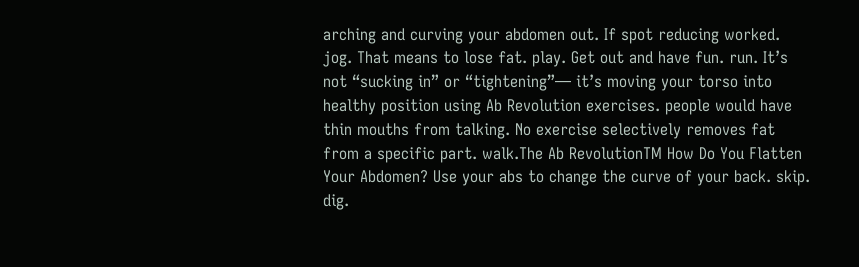arching and curving your abdomen out. If spot reducing worked. jog. That means to lose fat. play. Get out and have fun. run. It’s not “sucking in” or “tightening”— it’s moving your torso into healthy position using Ab Revolution exercises. people would have thin mouths from talking. No exercise selectively removes fat from a specific part. walk.The Ab RevolutionTM How Do You Flatten Your Abdomen? Use your abs to change the curve of your back. skip. dig.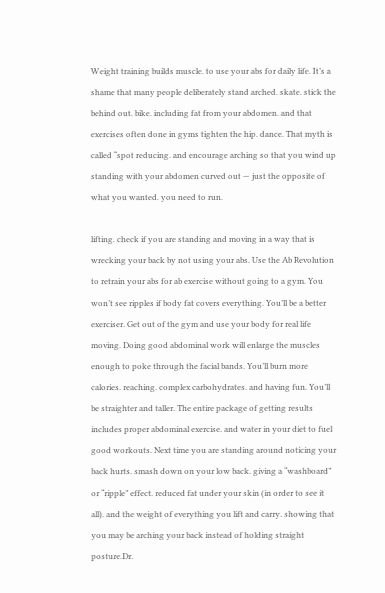Weight training builds muscle. to use your abs for daily life. It’s a shame that many people deliberately stand arched. skate. stick the behind out. bike. including fat from your abdomen. and that exercises often done in gyms tighten the hip. dance. That myth is called “spot reducing. and encourage arching so that you wind up standing with your abdomen curved out — just the opposite of what you wanted. you need to run.

lifting. check if you are standing and moving in a way that is wrecking your back by not using your abs. Use the Ab Revolution to retrain your abs for ab exercise without going to a gym. You won’t see ripples if body fat covers everything. You’ll be a better exerciser. Get out of the gym and use your body for real life moving. Doing good abdominal work will enlarge the muscles enough to poke through the facial bands. You’ll burn more calories. reaching. complex carbohydrates. and having fun. You’ll be straighter and taller. The entire package of getting results includes proper abdominal exercise. and water in your diet to fuel good workouts. Next time you are standing around noticing your back hurts. smash down on your low back. giving a “washboard” or “ripple” effect. reduced fat under your skin (in order to see it all). and the weight of everything you lift and carry. showing that you may be arching your back instead of holding straight posture.Dr.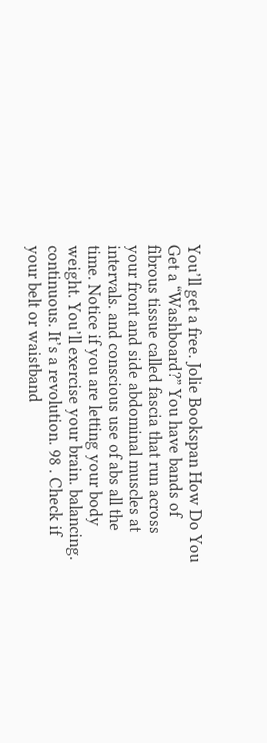You’ll get a free. Jolie Bookspan How Do You Get a “Washboard?” You have bands of fibrous tissue called fascia that run across your front and side abdominal muscles at intervals. and conscious use of abs all the time. Notice if you are letting your body weight. You’ll exercise your brain. balancing. continuous. It’s a revolution. 98 . Check if your belt or waistband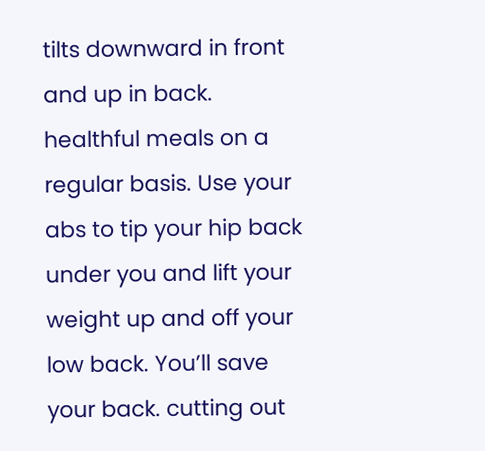tilts downward in front and up in back. healthful meals on a regular basis. Use your abs to tip your hip back under you and lift your weight up and off your low back. You’ll save your back. cutting out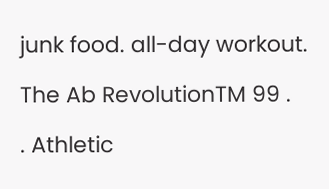junk food. all-day workout.

The Ab RevolutionTM 99 .

. Athletic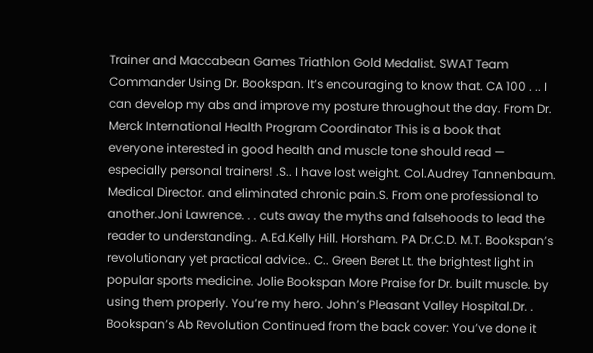Trainer and Maccabean Games Triathlon Gold Medalist. SWAT Team Commander Using Dr. Bookspan. It’s encouraging to know that. CA 100 . .. I can develop my abs and improve my posture throughout the day. From Dr. Merck International Health Program Coordinator This is a book that everyone interested in good health and muscle tone should read — especially personal trainers! .S.. I have lost weight. Col.Audrey Tannenbaum. Medical Director. and eliminated chronic pain.S. From one professional to another.Joni Lawrence. . . cuts away the myths and falsehoods to lead the reader to understanding.. A.Ed.Kelly Hill. Horsham. PA Dr.C.D. M.T. Bookspan’s revolutionary yet practical advice.. C.. Green Beret Lt. the brightest light in popular sports medicine. Jolie Bookspan More Praise for Dr. built muscle. by using them properly. You’re my hero. John’s Pleasant Valley Hospital.Dr. . Bookspan’s Ab Revolution Continued from the back cover: You’ve done it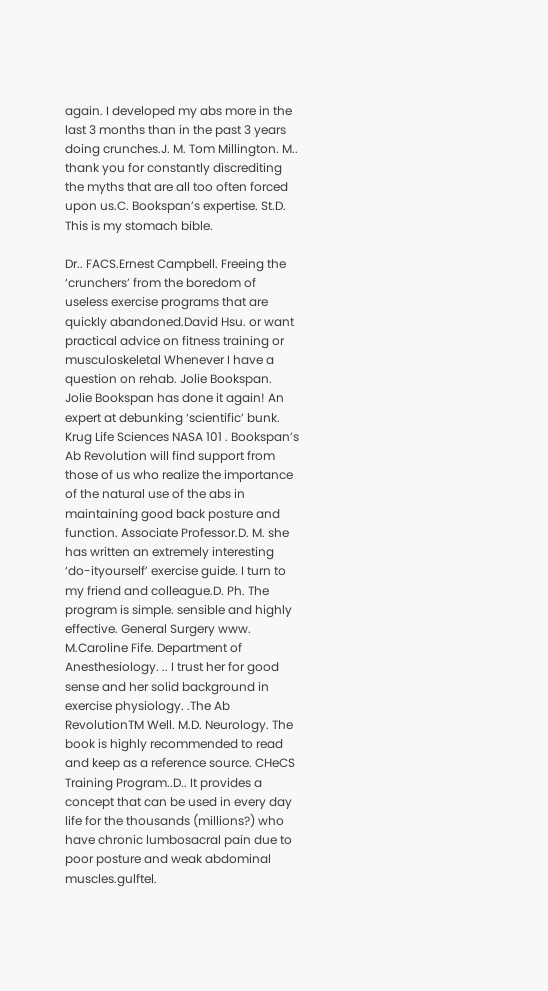again. I developed my abs more in the last 3 months than in the past 3 years doing crunches.J. M. Tom Millington. M.. thank you for constantly discrediting the myths that are all too often forced upon us.C. Bookspan’s expertise. St.D. This is my stomach bible.

Dr.. FACS.Ernest Campbell. Freeing the ‘crunchers’ from the boredom of useless exercise programs that are quickly abandoned.David Hsu. or want practical advice on fitness training or musculoskeletal Whenever I have a question on rehab. Jolie Bookspan. Jolie Bookspan has done it again! An expert at debunking ‘scientific’ bunk. Krug Life Sciences NASA 101 . Bookspan’s Ab Revolution will find support from those of us who realize the importance of the natural use of the abs in maintaining good back posture and function. Associate Professor.D. M. she has written an extremely interesting ‘do-ityourself’ exercise guide. I turn to my friend and colleague.D. Ph. The program is simple. sensible and highly effective. General Surgery www. M.Caroline Fife. Department of Anesthesiology. .. I trust her for good sense and her solid background in exercise physiology. .The Ab RevolutionTM Well. M.D. Neurology. The book is highly recommended to read and keep as a reference source. CHeCS Training Program..D.. It provides a concept that can be used in every day life for the thousands (millions?) who have chronic lumbosacral pain due to poor posture and weak abdominal muscles.gulftel.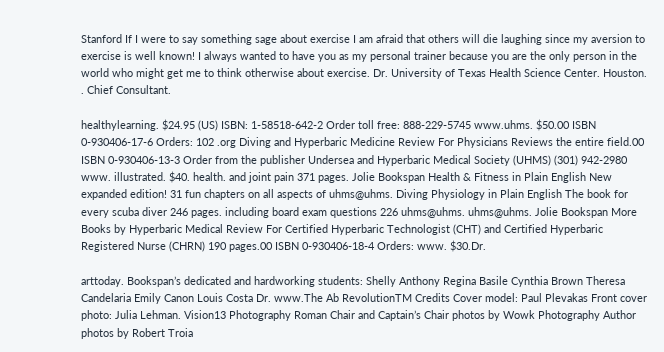Stanford If I were to say something sage about exercise I am afraid that others will die laughing since my aversion to exercise is well known! I always wanted to have you as my personal trainer because you are the only person in the world who might get me to think otherwise about exercise. Dr. University of Texas Health Science Center. Houston. . Chief Consultant.

healthylearning. $24.95 (US) ISBN: 1-58518-642-2 Order toll free: 888-229-5745 www.uhms. $50.00 ISBN 0-930406-17-6 Orders: 102 .org Diving and Hyperbaric Medicine Review For Physicians Reviews the entire field.00 ISBN 0-930406-13-3 Order from the publisher Undersea and Hyperbaric Medical Society (UHMS) (301) 942-2980 www. illustrated. $40. health. and joint pain 371 pages. Jolie Bookspan Health & Fitness in Plain English New expanded edition! 31 fun chapters on all aspects of uhms@uhms. Diving Physiology in Plain English The book for every scuba diver 246 pages. including board exam questions 226 uhms@uhms. uhms@uhms. Jolie Bookspan More Books by Hyperbaric Medical Review For Certified Hyperbaric Technologist (CHT) and Certified Hyperbaric Registered Nurse (CHRN) 190 pages.00 ISBN 0-930406-18-4 Orders: www. $30.Dr.

arttoday. Bookspan’s dedicated and hardworking students: Shelly Anthony Regina Basile Cynthia Brown Theresa Candelaria Emily Canon Louis Costa Dr. www.The Ab RevolutionTM Credits Cover model: Paul Plevakas Front cover photo: Julia Lehman. Vision13 Photography Roman Chair and Captain’s Chair photos by Wowk Photography Author photos by Robert Troia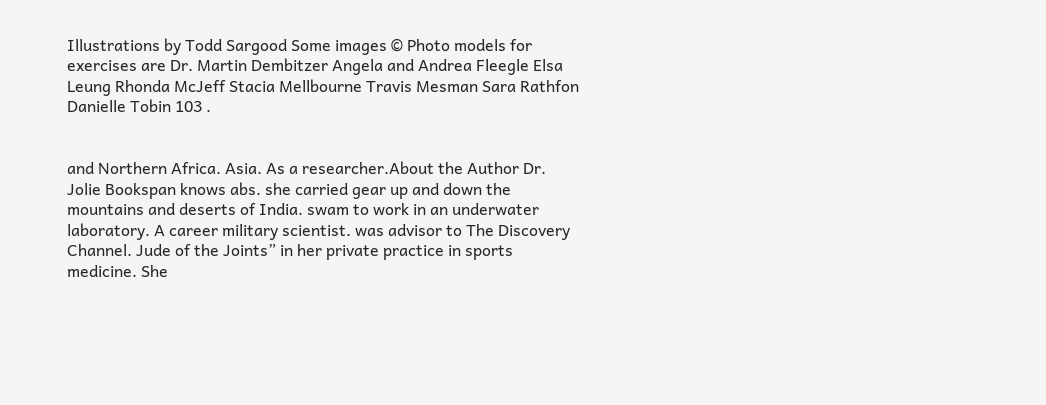Illustrations by Todd Sargood Some images © Photo models for exercises are Dr. Martin Dembitzer Angela and Andrea Fleegle Elsa Leung Rhonda McJeff Stacia Mellbourne Travis Mesman Sara Rathfon Danielle Tobin 103 .


and Northern Africa. Asia. As a researcher.About the Author Dr. Jolie Bookspan knows abs. she carried gear up and down the mountains and deserts of India. swam to work in an underwater laboratory. A career military scientist. was advisor to The Discovery Channel. Jude of the Joints” in her private practice in sports medicine. She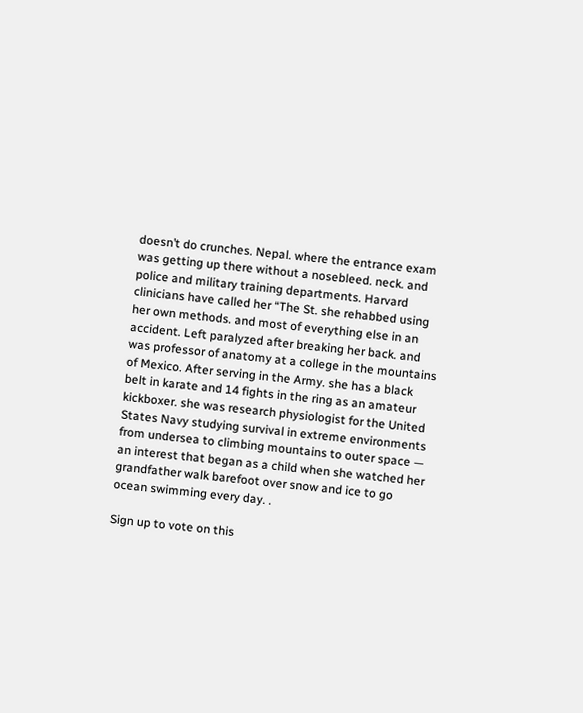doesn’t do crunches. Nepal. where the entrance exam was getting up there without a nosebleed. neck. and police and military training departments. Harvard clinicians have called her “The St. she rehabbed using her own methods. and most of everything else in an accident. Left paralyzed after breaking her back. and was professor of anatomy at a college in the mountains of Mexico. After serving in the Army. she has a black belt in karate and 14 fights in the ring as an amateur kickboxer. she was research physiologist for the United States Navy studying survival in extreme environments from undersea to climbing mountains to outer space — an interest that began as a child when she watched her grandfather walk barefoot over snow and ice to go ocean swimming every day. .

Sign up to vote on this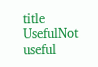title
UsefulNot useful